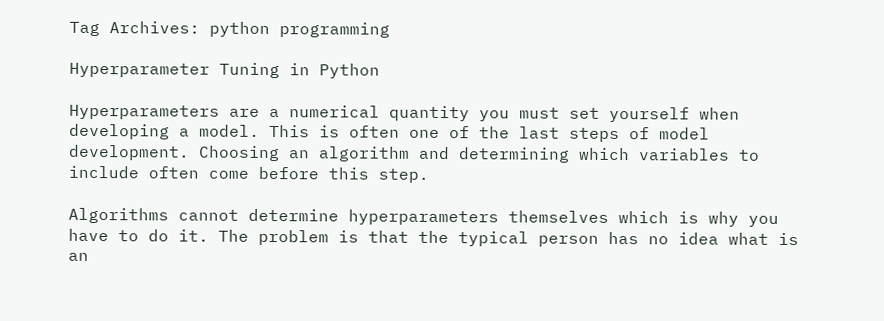Tag Archives: python programming

Hyperparameter Tuning in Python

Hyperparameters are a numerical quantity you must set yourself when developing a model. This is often one of the last steps of model development. Choosing an algorithm and determining which variables to include often come before this step.

Algorithms cannot determine hyperparameters themselves which is why you have to do it. The problem is that the typical person has no idea what is an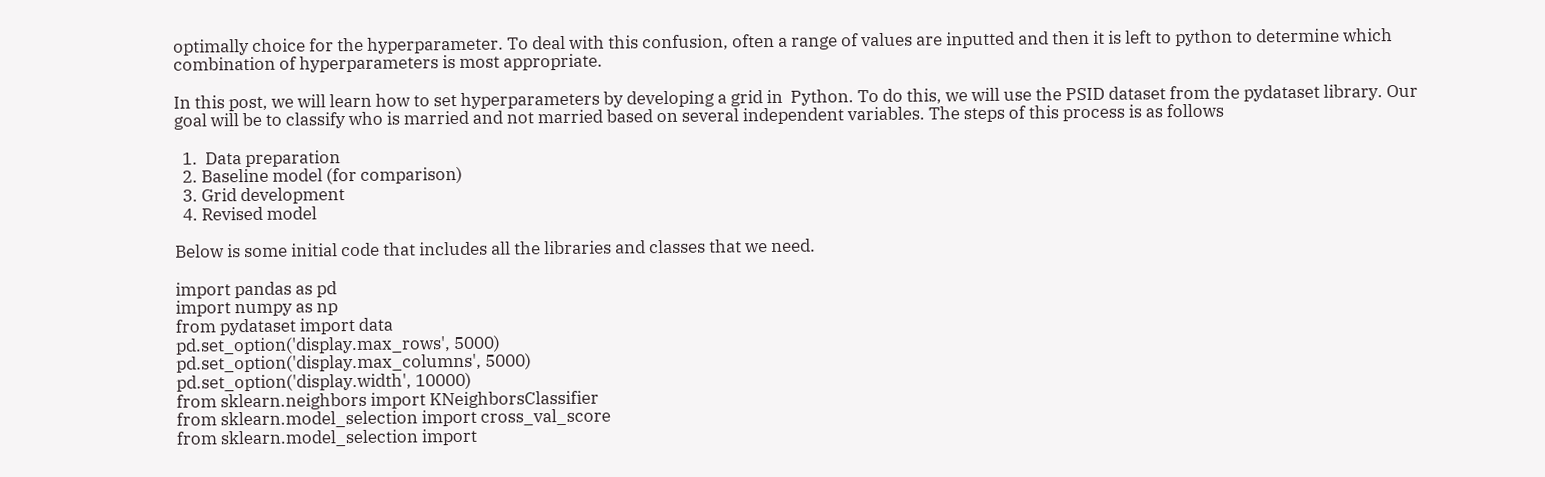optimally choice for the hyperparameter. To deal with this confusion, often a range of values are inputted and then it is left to python to determine which combination of hyperparameters is most appropriate.

In this post, we will learn how to set hyperparameters by developing a grid in  Python. To do this, we will use the PSID dataset from the pydataset library. Our goal will be to classify who is married and not married based on several independent variables. The steps of this process is as follows

  1.  Data preparation
  2. Baseline model (for comparison)
  3. Grid development
  4. Revised model

Below is some initial code that includes all the libraries and classes that we need.

import pandas as pd
import numpy as np
from pydataset import data
pd.set_option('display.max_rows', 5000)
pd.set_option('display.max_columns', 5000)
pd.set_option('display.width', 10000)
from sklearn.neighbors import KNeighborsClassifier
from sklearn.model_selection import cross_val_score
from sklearn.model_selection import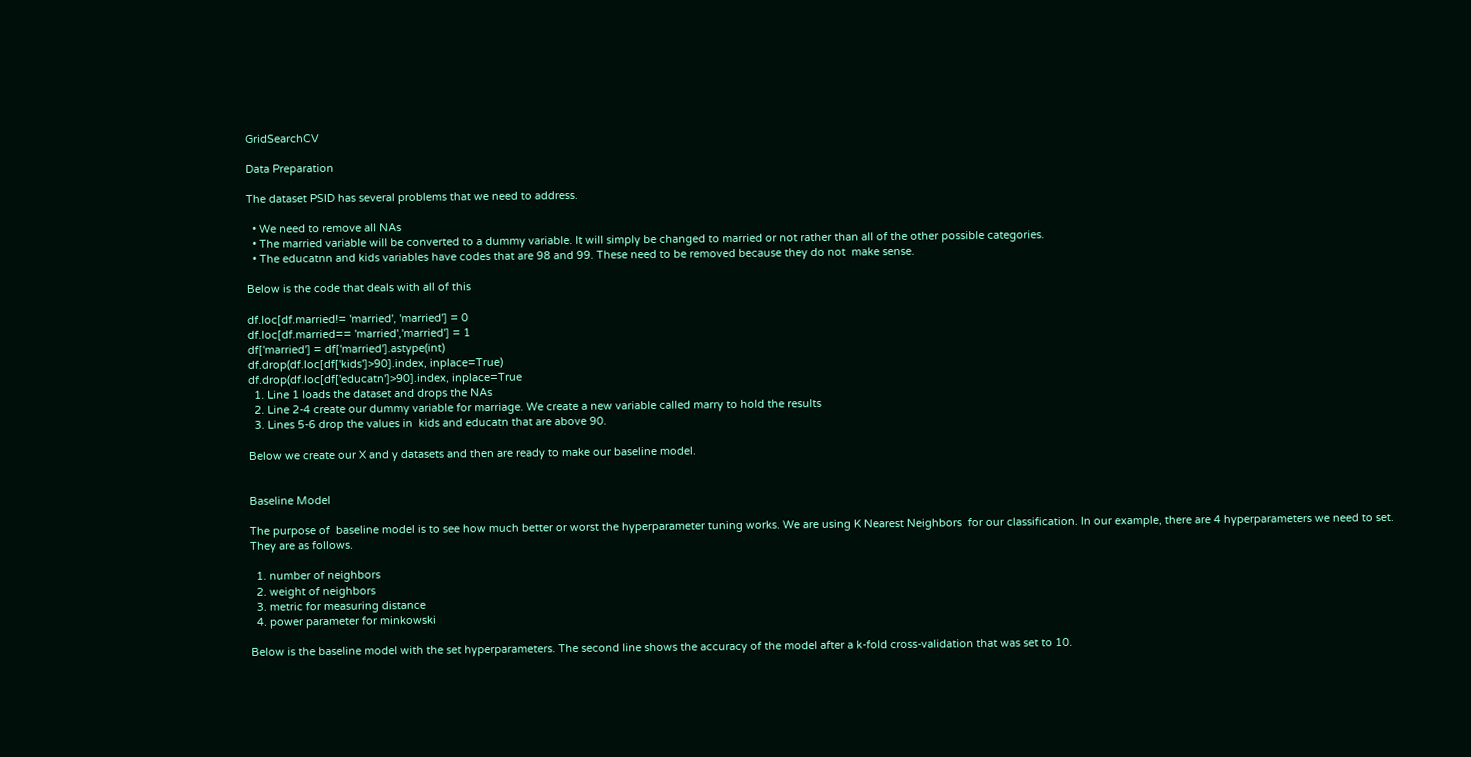GridSearchCV

Data Preparation

The dataset PSID has several problems that we need to address.

  • We need to remove all NAs
  • The married variable will be converted to a dummy variable. It will simply be changed to married or not rather than all of the other possible categories.
  • The educatnn and kids variables have codes that are 98 and 99. These need to be removed because they do not  make sense.

Below is the code that deals with all of this

df.loc[df.married!= 'married', 'married'] = 0
df.loc[df.married== 'married','married'] = 1
df['married'] = df['married'].astype(int)
df.drop(df.loc[df['kids']>90].index, inplace=True)
df.drop(df.loc[df['educatn']>90].index, inplace=True
  1. Line 1 loads the dataset and drops the NAs
  2. Line 2-4 create our dummy variable for marriage. We create a new variable called marry to hold the results
  3. Lines 5-6 drop the values in  kids and educatn that are above 90.

Below we create our X and y datasets and then are ready to make our baseline model.


Baseline Model

The purpose of  baseline model is to see how much better or worst the hyperparameter tuning works. We are using K Nearest Neighbors  for our classification. In our example, there are 4 hyperparameters we need to set. They are as follows.

  1. number of neighbors
  2. weight of neighbors
  3. metric for measuring distance
  4. power parameter for minkowski

Below is the baseline model with the set hyperparameters. The second line shows the accuracy of the model after a k-fold cross-validation that was set to 10.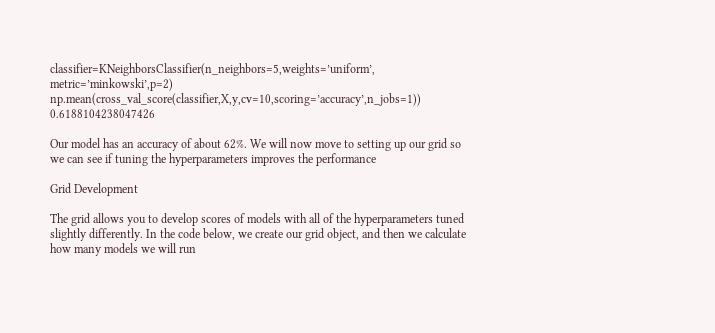classifier=KNeighborsClassifier(n_neighbors=5,weights=’uniform’, metric=’minkowski’,p=2)
np.mean(cross_val_score(classifier,X,y,cv=10,scoring=’accuracy’,n_jobs=1)) 0.6188104238047426

Our model has an accuracy of about 62%. We will now move to setting up our grid so we can see if tuning the hyperparameters improves the performance

Grid Development

The grid allows you to develop scores of models with all of the hyperparameters tuned slightly differently. In the code below, we create our grid object, and then we calculate how many models we will run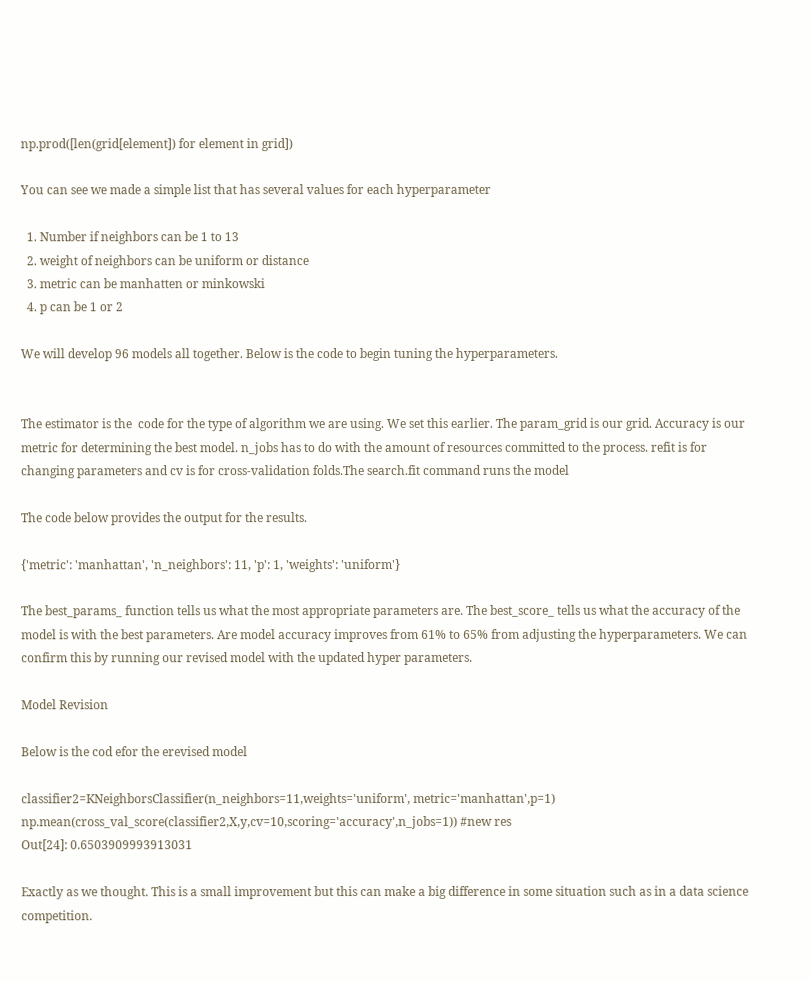np.prod([len(grid[element]) for element in grid])

You can see we made a simple list that has several values for each hyperparameter

  1. Number if neighbors can be 1 to 13
  2. weight of neighbors can be uniform or distance
  3. metric can be manhatten or minkowski
  4. p can be 1 or 2

We will develop 96 models all together. Below is the code to begin tuning the hyperparameters.


The estimator is the  code for the type of algorithm we are using. We set this earlier. The param_grid is our grid. Accuracy is our metric for determining the best model. n_jobs has to do with the amount of resources committed to the process. refit is for changing parameters and cv is for cross-validation folds.The search.fit command runs the model

The code below provides the output for the results.

{'metric': 'manhattan', 'n_neighbors': 11, 'p': 1, 'weights': 'uniform'}

The best_params_ function tells us what the most appropriate parameters are. The best_score_ tells us what the accuracy of the model is with the best parameters. Are model accuracy improves from 61% to 65% from adjusting the hyperparameters. We can confirm this by running our revised model with the updated hyper parameters.

Model Revision

Below is the cod efor the erevised model

classifier2=KNeighborsClassifier(n_neighbors=11,weights='uniform', metric='manhattan',p=1)
np.mean(cross_val_score(classifier2,X,y,cv=10,scoring='accuracy',n_jobs=1)) #new res
Out[24]: 0.6503909993913031

Exactly as we thought. This is a small improvement but this can make a big difference in some situation such as in a data science competition.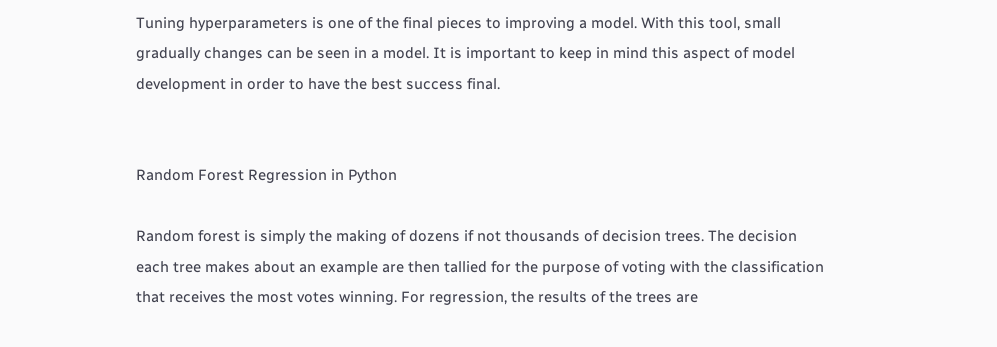Tuning hyperparameters is one of the final pieces to improving a model. With this tool, small gradually changes can be seen in a model. It is important to keep in mind this aspect of model development in order to have the best success final.


Random Forest Regression in Python

Random forest is simply the making of dozens if not thousands of decision trees. The decision each tree makes about an example are then tallied for the purpose of voting with the classification that receives the most votes winning. For regression, the results of the trees are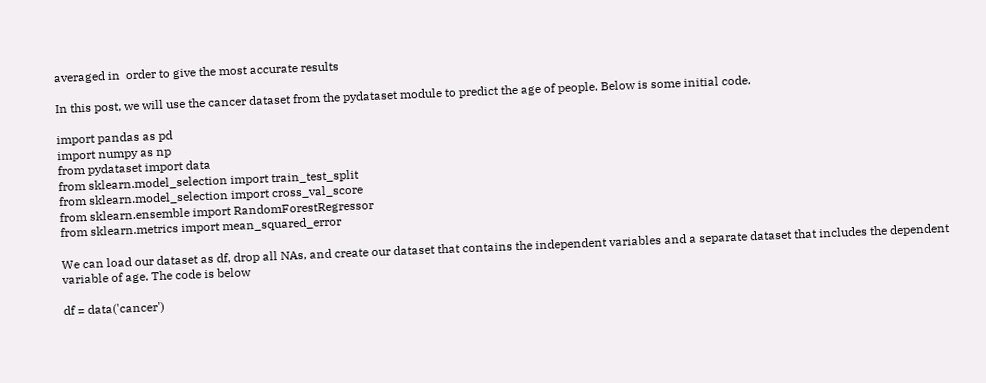averaged in  order to give the most accurate results

In this post, we will use the cancer dataset from the pydataset module to predict the age of people. Below is some initial code.

import pandas as pd
import numpy as np
from pydataset import data
from sklearn.model_selection import train_test_split
from sklearn.model_selection import cross_val_score
from sklearn.ensemble import RandomForestRegressor
from sklearn.metrics import mean_squared_error

We can load our dataset as df, drop all NAs, and create our dataset that contains the independent variables and a separate dataset that includes the dependent variable of age. The code is below

df = data('cancer')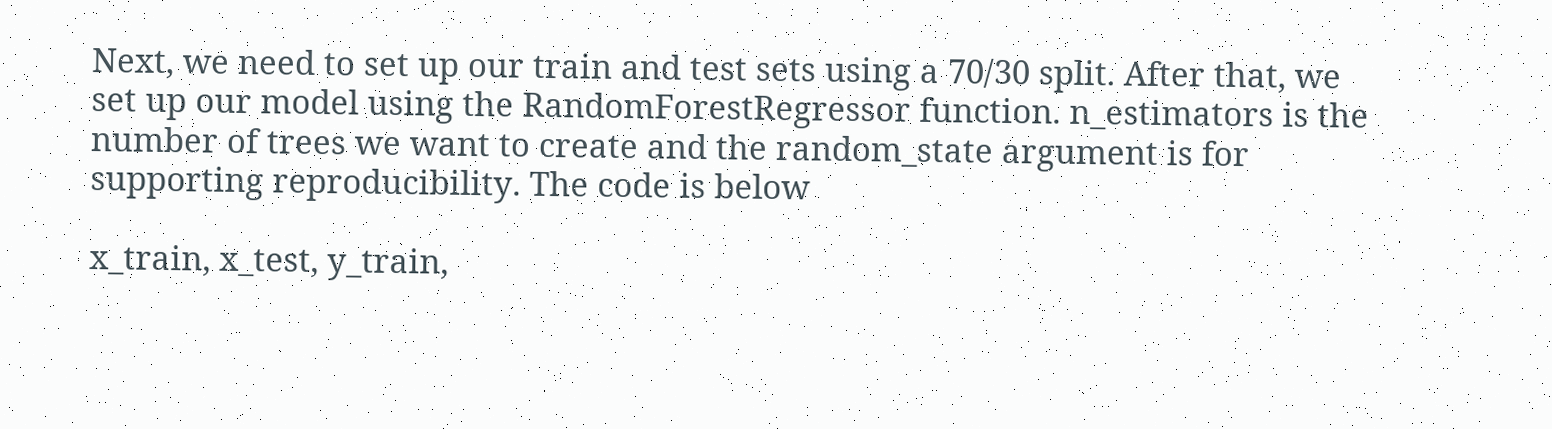Next, we need to set up our train and test sets using a 70/30 split. After that, we set up our model using the RandomForestRegressor function. n_estimators is the number of trees we want to create and the random_state argument is for supporting reproducibility. The code is below

x_train, x_test, y_train,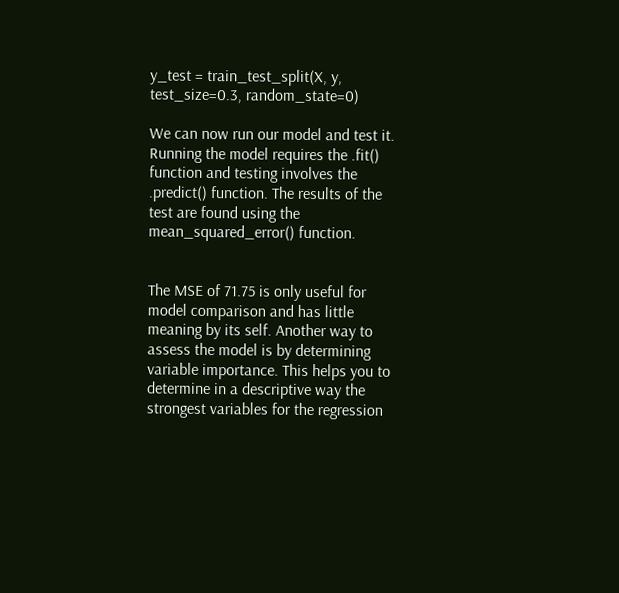y_test = train_test_split(X, y, test_size=0.3, random_state=0)

We can now run our model and test it. Running the model requires the .fit() function and testing involves the .predict() function. The results of the test are found using the mean_squared_error() function.


The MSE of 71.75 is only useful for model comparison and has little meaning by its self. Another way to assess the model is by determining variable importance. This helps you to determine in a descriptive way the strongest variables for the regression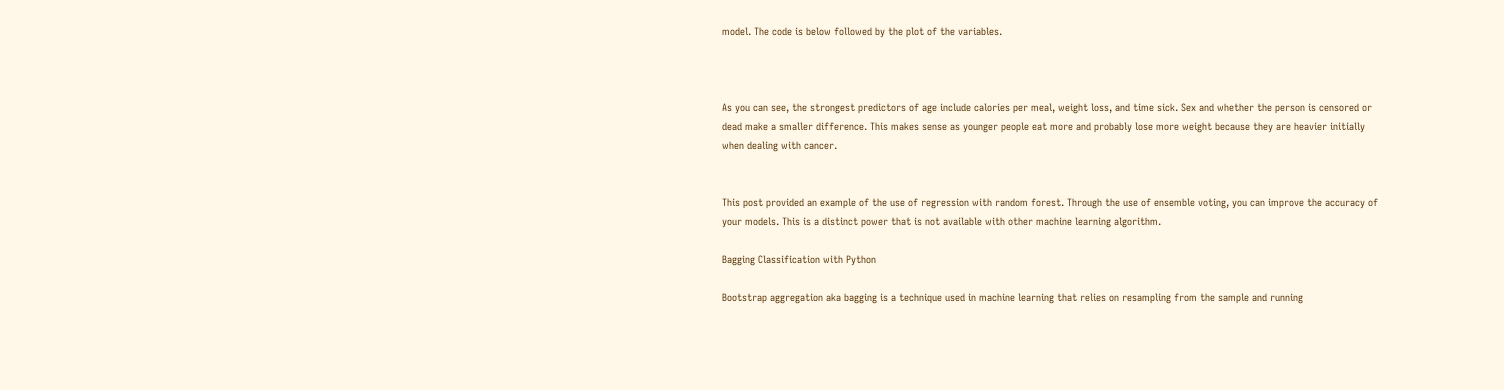model. The code is below followed by the plot of the variables.



As you can see, the strongest predictors of age include calories per meal, weight loss, and time sick. Sex and whether the person is censored or dead make a smaller difference. This makes sense as younger people eat more and probably lose more weight because they are heavier initially when dealing with cancer.


This post provided an example of the use of regression with random forest. Through the use of ensemble voting, you can improve the accuracy of your models. This is a distinct power that is not available with other machine learning algorithm.

Bagging Classification with Python

Bootstrap aggregation aka bagging is a technique used in machine learning that relies on resampling from the sample and running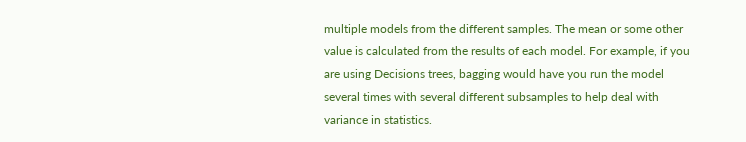multiple models from the different samples. The mean or some other value is calculated from the results of each model. For example, if you are using Decisions trees, bagging would have you run the model several times with several different subsamples to help deal with variance in statistics.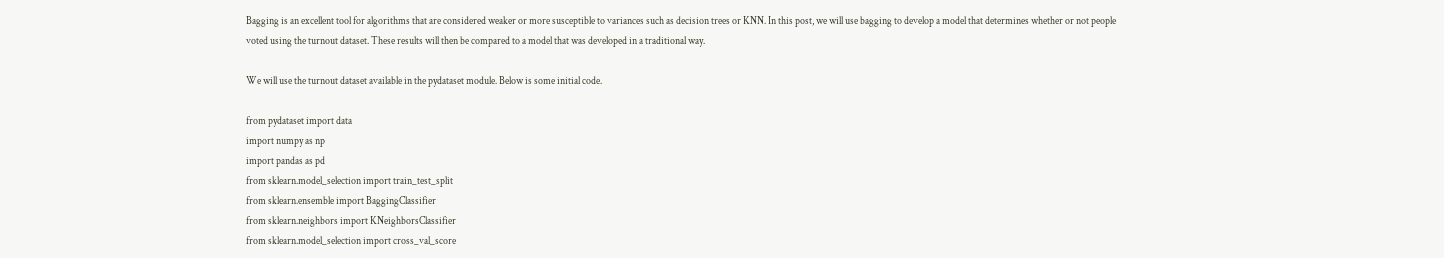Bagging is an excellent tool for algorithms that are considered weaker or more susceptible to variances such as decision trees or KNN. In this post, we will use bagging to develop a model that determines whether or not people voted using the turnout dataset. These results will then be compared to a model that was developed in a traditional way.

We will use the turnout dataset available in the pydataset module. Below is some initial code.

from pydataset import data
import numpy as np
import pandas as pd
from sklearn.model_selection import train_test_split
from sklearn.ensemble import BaggingClassifier
from sklearn.neighbors import KNeighborsClassifier
from sklearn.model_selection import cross_val_score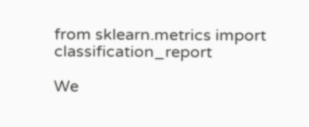from sklearn.metrics import classification_report

We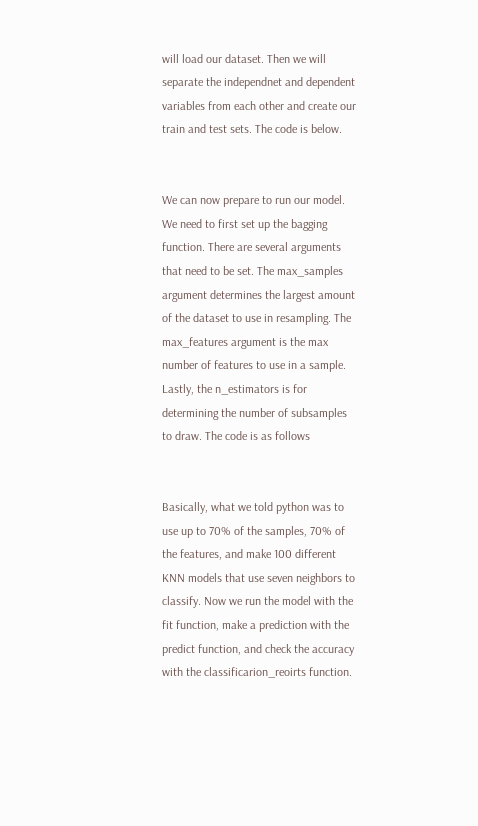will load our dataset. Then we will separate the independnet and dependent variables from each other and create our train and test sets. The code is below.


We can now prepare to run our model. We need to first set up the bagging function. There are several arguments that need to be set. The max_samples argument determines the largest amount of the dataset to use in resampling. The max_features argument is the max number of features to use in a sample. Lastly, the n_estimators is for determining the number of subsamples to draw. The code is as follows


Basically, what we told python was to use up to 70% of the samples, 70% of the features, and make 100 different KNN models that use seven neighbors to classify. Now we run the model with the fit function, make a prediction with the predict function, and check the accuracy with the classificarion_reoirts function.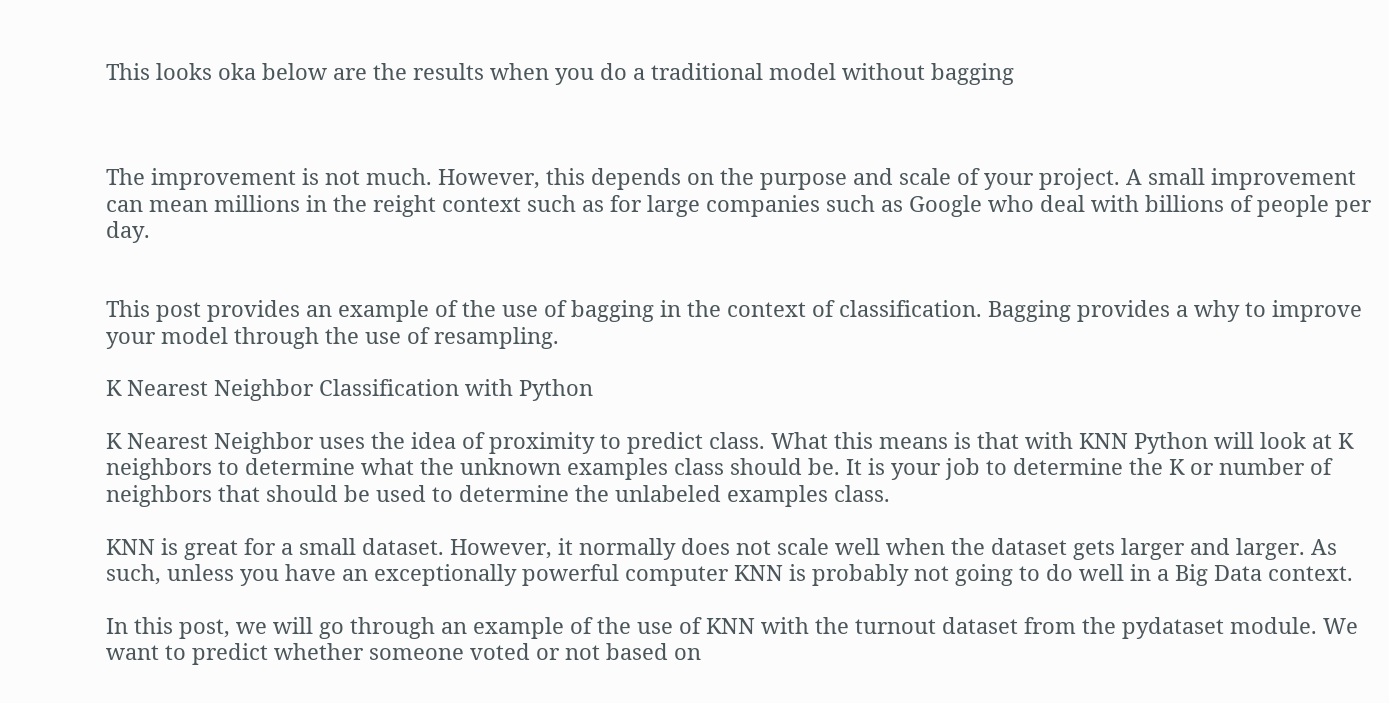This looks oka below are the results when you do a traditional model without bagging



The improvement is not much. However, this depends on the purpose and scale of your project. A small improvement can mean millions in the reight context such as for large companies such as Google who deal with billions of people per day.


This post provides an example of the use of bagging in the context of classification. Bagging provides a why to improve your model through the use of resampling.

K Nearest Neighbor Classification with Python

K Nearest Neighbor uses the idea of proximity to predict class. What this means is that with KNN Python will look at K neighbors to determine what the unknown examples class should be. It is your job to determine the K or number of neighbors that should be used to determine the unlabeled examples class.

KNN is great for a small dataset. However, it normally does not scale well when the dataset gets larger and larger. As such, unless you have an exceptionally powerful computer KNN is probably not going to do well in a Big Data context.

In this post, we will go through an example of the use of KNN with the turnout dataset from the pydataset module. We want to predict whether someone voted or not based on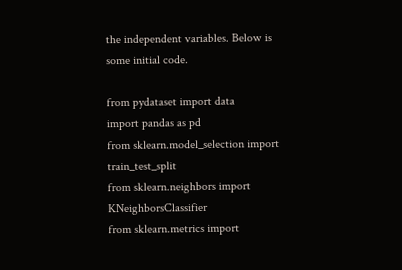the independent variables. Below is some initial code.

from pydataset import data
import pandas as pd
from sklearn.model_selection import train_test_split
from sklearn.neighbors import KNeighborsClassifier
from sklearn.metrics import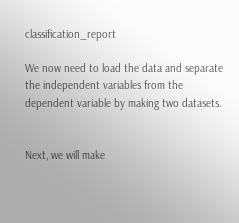classification_report

We now need to load the data and separate the independent variables from the dependent variable by making two datasets.


Next, we will make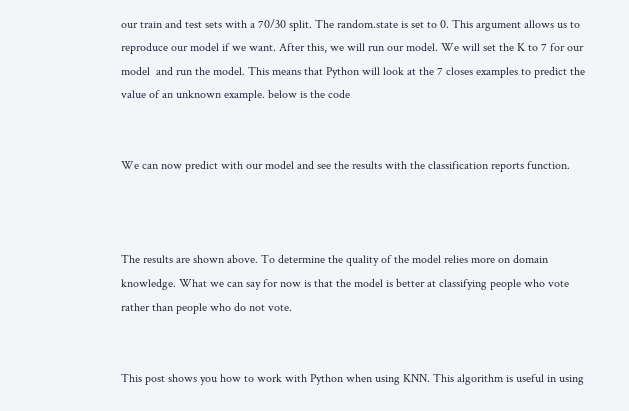our train and test sets with a 70/30 split. The random.state is set to 0. This argument allows us to reproduce our model if we want. After this, we will run our model. We will set the K to 7 for our model  and run the model. This means that Python will look at the 7 closes examples to predict the value of an unknown example. below is the code


We can now predict with our model and see the results with the classification reports function.



The results are shown above. To determine the quality of the model relies more on domain knowledge. What we can say for now is that the model is better at classifying people who vote rather than people who do not vote.


This post shows you how to work with Python when using KNN. This algorithm is useful in using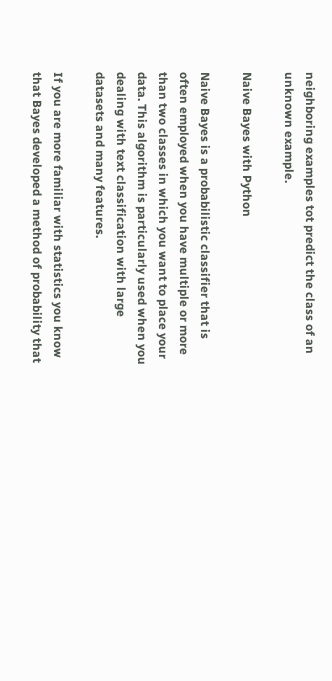neighboring examples tot predict the class of an unknown example.

Naive Bayes with Python

Naive Bayes is a probabilistic classifier that is often employed when you have multiple or more than two classes in which you want to place your data. This algorithm is particularly used when you dealing with text classification with large datasets and many features.

If you are more familiar with statistics you know that Bayes developed a method of probability that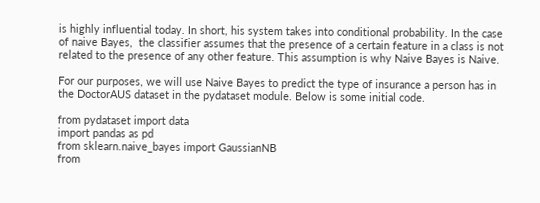is highly influential today. In short, his system takes into conditional probability. In the case of naive Bayes,  the classifier assumes that the presence of a certain feature in a class is not related to the presence of any other feature. This assumption is why Naive Bayes is Naive.

For our purposes, we will use Naive Bayes to predict the type of insurance a person has in the DoctorAUS dataset in the pydataset module. Below is some initial code.

from pydataset import data
import pandas as pd
from sklearn.naive_bayes import GaussianNB
from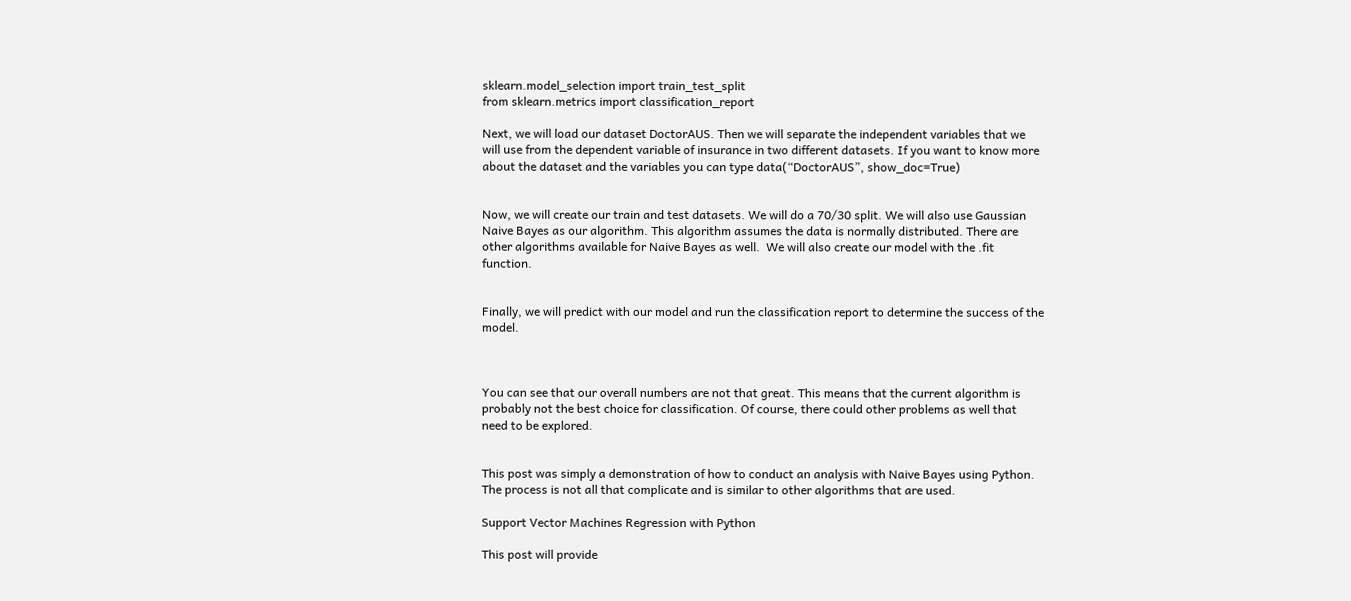sklearn.model_selection import train_test_split
from sklearn.metrics import classification_report

Next, we will load our dataset DoctorAUS. Then we will separate the independent variables that we will use from the dependent variable of insurance in two different datasets. If you want to know more about the dataset and the variables you can type data(“DoctorAUS”, show_doc=True)


Now, we will create our train and test datasets. We will do a 70/30 split. We will also use Gaussian Naive Bayes as our algorithm. This algorithm assumes the data is normally distributed. There are other algorithms available for Naive Bayes as well.  We will also create our model with the .fit function.


Finally, we will predict with our model and run the classification report to determine the success of the model.



You can see that our overall numbers are not that great. This means that the current algorithm is probably not the best choice for classification. Of course, there could other problems as well that need to be explored.


This post was simply a demonstration of how to conduct an analysis with Naive Bayes using Python. The process is not all that complicate and is similar to other algorithms that are used.

Support Vector Machines Regression with Python

This post will provide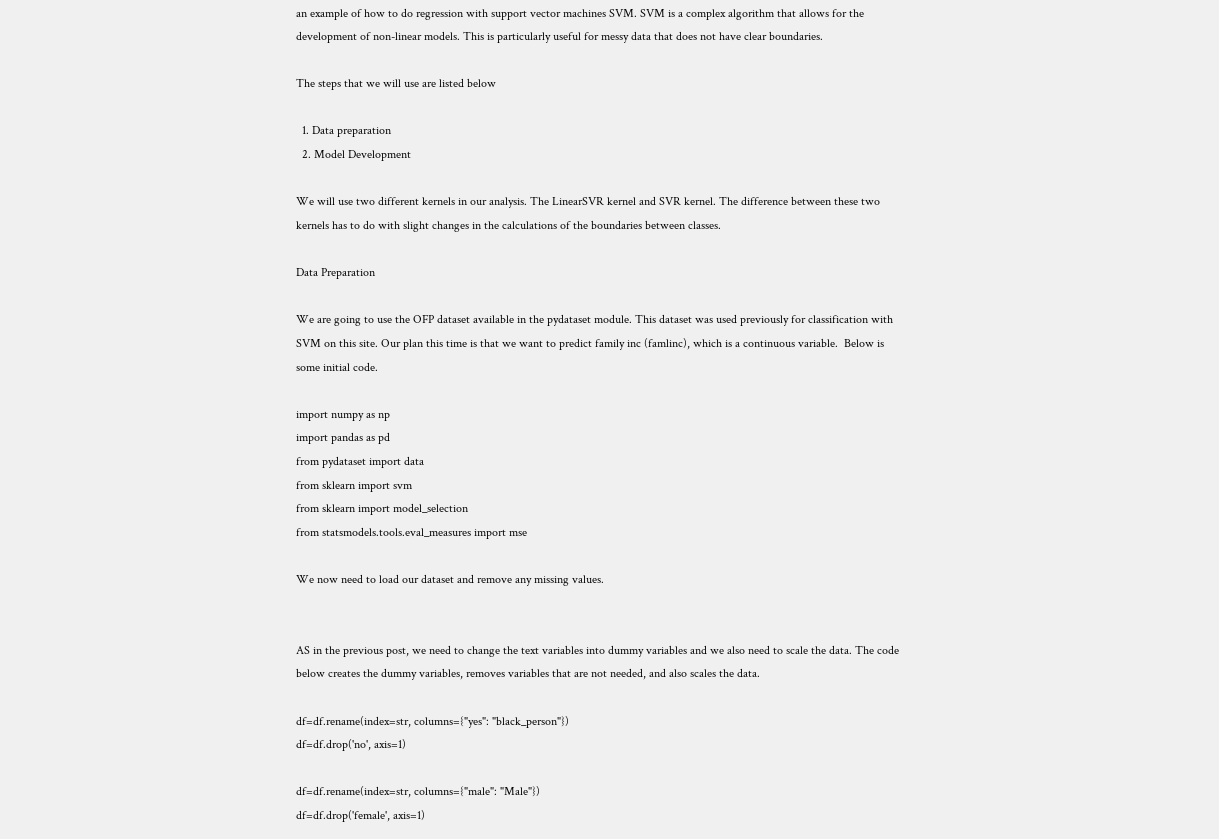an example of how to do regression with support vector machines SVM. SVM is a complex algorithm that allows for the development of non-linear models. This is particularly useful for messy data that does not have clear boundaries.

The steps that we will use are listed below

  1. Data preparation
  2. Model Development

We will use two different kernels in our analysis. The LinearSVR kernel and SVR kernel. The difference between these two kernels has to do with slight changes in the calculations of the boundaries between classes.

Data Preparation

We are going to use the OFP dataset available in the pydataset module. This dataset was used previously for classification with SVM on this site. Our plan this time is that we want to predict family inc (famlinc), which is a continuous variable.  Below is some initial code.

import numpy as np
import pandas as pd
from pydataset import data
from sklearn import svm
from sklearn import model_selection
from statsmodels.tools.eval_measures import mse

We now need to load our dataset and remove any missing values.


AS in the previous post, we need to change the text variables into dummy variables and we also need to scale the data. The code below creates the dummy variables, removes variables that are not needed, and also scales the data.

df=df.rename(index=str, columns={"yes": "black_person"})
df=df.drop('no', axis=1)

df=df.rename(index=str, columns={"male": "Male"})
df=df.drop('female', axis=1)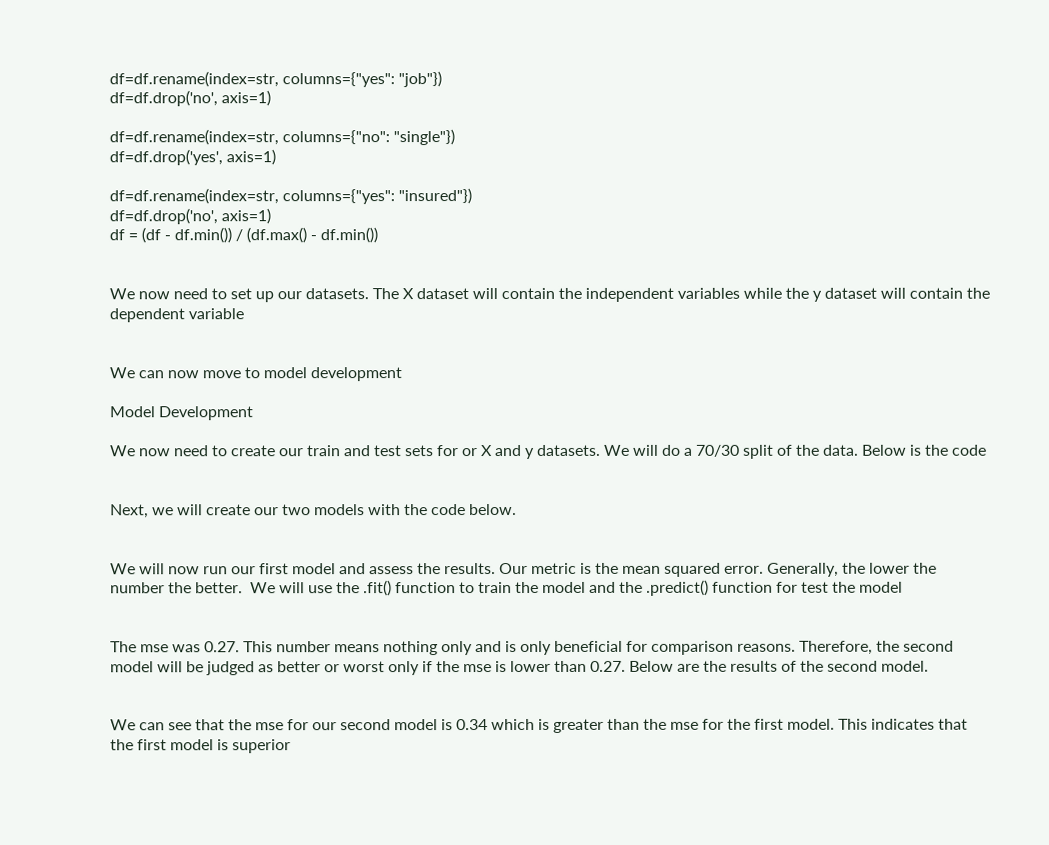df=df.rename(index=str, columns={"yes": "job"})
df=df.drop('no', axis=1)

df=df.rename(index=str, columns={"no": "single"})
df=df.drop('yes', axis=1)

df=df.rename(index=str, columns={"yes": "insured"})
df=df.drop('no', axis=1)
df = (df - df.min()) / (df.max() - df.min())


We now need to set up our datasets. The X dataset will contain the independent variables while the y dataset will contain the dependent variable


We can now move to model development

Model Development

We now need to create our train and test sets for or X and y datasets. We will do a 70/30 split of the data. Below is the code


Next, we will create our two models with the code below.


We will now run our first model and assess the results. Our metric is the mean squared error. Generally, the lower the number the better.  We will use the .fit() function to train the model and the .predict() function for test the model


The mse was 0.27. This number means nothing only and is only beneficial for comparison reasons. Therefore, the second model will be judged as better or worst only if the mse is lower than 0.27. Below are the results of the second model.


We can see that the mse for our second model is 0.34 which is greater than the mse for the first model. This indicates that the first model is superior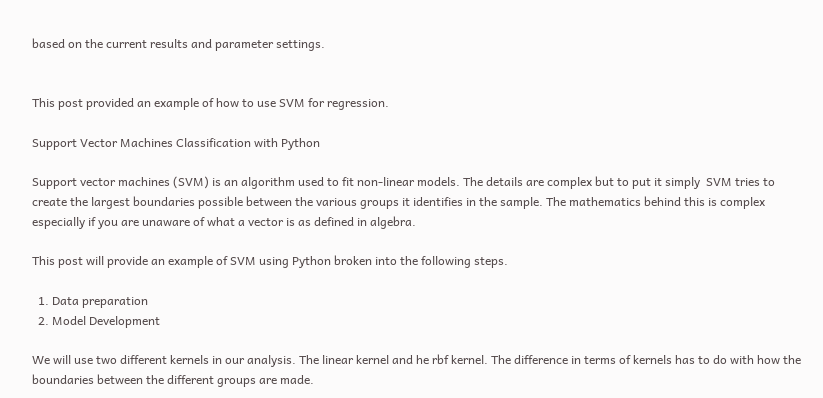based on the current results and parameter settings.


This post provided an example of how to use SVM for regression.

Support Vector Machines Classification with Python

Support vector machines (SVM) is an algorithm used to fit non-linear models. The details are complex but to put it simply  SVM tries to create the largest boundaries possible between the various groups it identifies in the sample. The mathematics behind this is complex especially if you are unaware of what a vector is as defined in algebra.

This post will provide an example of SVM using Python broken into the following steps.

  1. Data preparation
  2. Model Development

We will use two different kernels in our analysis. The linear kernel and he rbf kernel. The difference in terms of kernels has to do with how the boundaries between the different groups are made.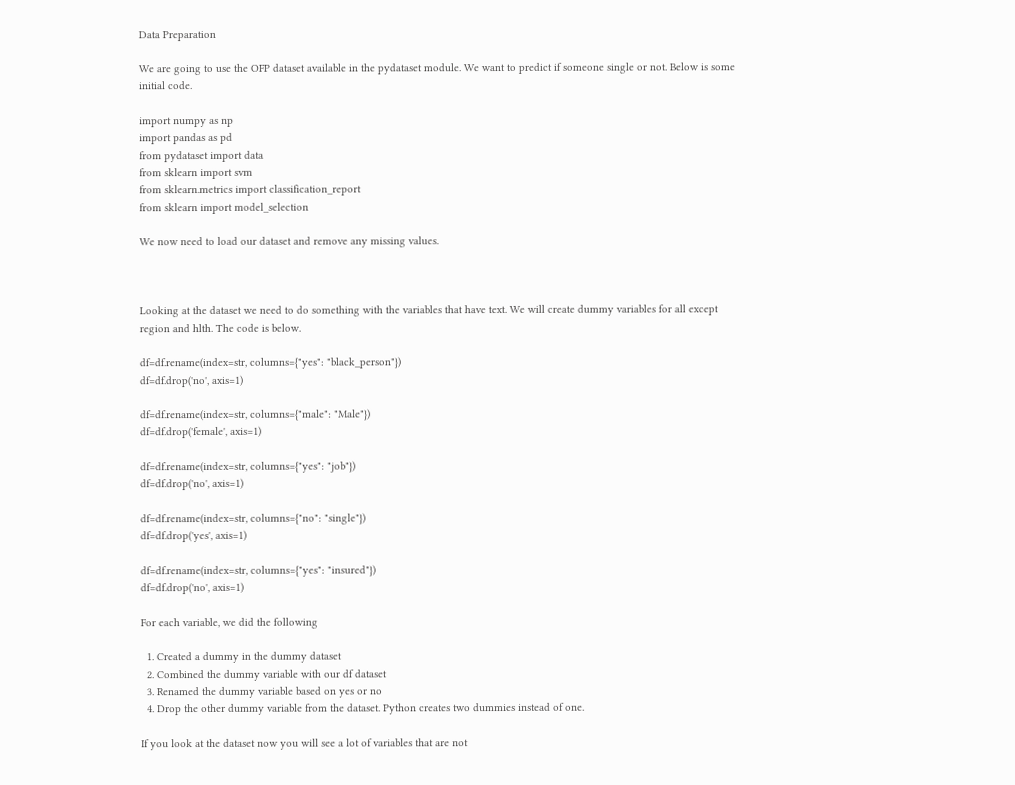Data Preparation

We are going to use the OFP dataset available in the pydataset module. We want to predict if someone single or not. Below is some initial code.

import numpy as np
import pandas as pd
from pydataset import data
from sklearn import svm
from sklearn.metrics import classification_report
from sklearn import model_selection

We now need to load our dataset and remove any missing values.



Looking at the dataset we need to do something with the variables that have text. We will create dummy variables for all except region and hlth. The code is below.

df=df.rename(index=str, columns={"yes": "black_person"})
df=df.drop('no', axis=1)

df=df.rename(index=str, columns={"male": "Male"})
df=df.drop('female', axis=1)

df=df.rename(index=str, columns={"yes": "job"})
df=df.drop('no', axis=1)

df=df.rename(index=str, columns={"no": "single"})
df=df.drop('yes', axis=1)

df=df.rename(index=str, columns={"yes": "insured"})
df=df.drop('no', axis=1)

For each variable, we did the following

  1. Created a dummy in the dummy dataset
  2. Combined the dummy variable with our df dataset
  3. Renamed the dummy variable based on yes or no
  4. Drop the other dummy variable from the dataset. Python creates two dummies instead of one.

If you look at the dataset now you will see a lot of variables that are not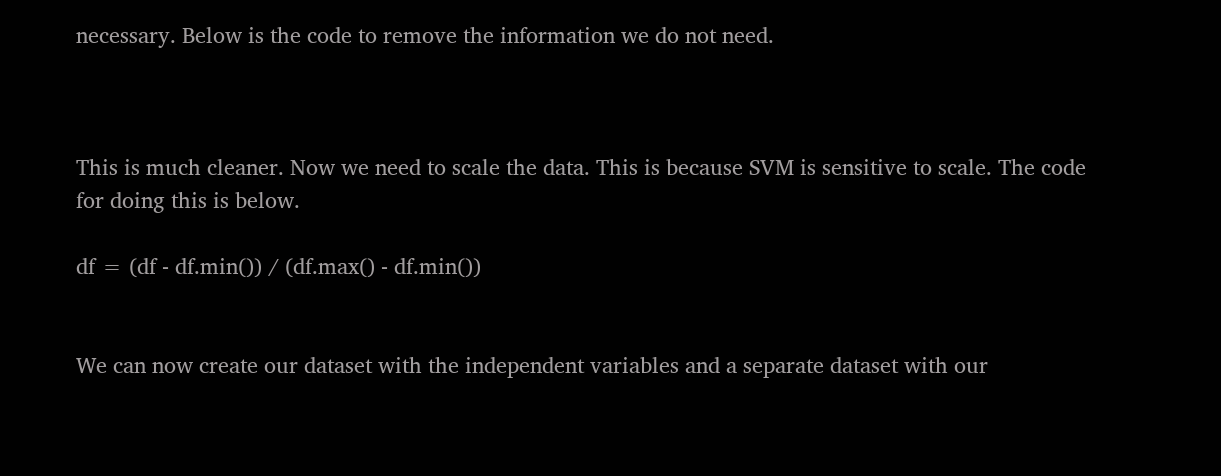necessary. Below is the code to remove the information we do not need.



This is much cleaner. Now we need to scale the data. This is because SVM is sensitive to scale. The code for doing this is below.

df = (df - df.min()) / (df.max() - df.min())


We can now create our dataset with the independent variables and a separate dataset with our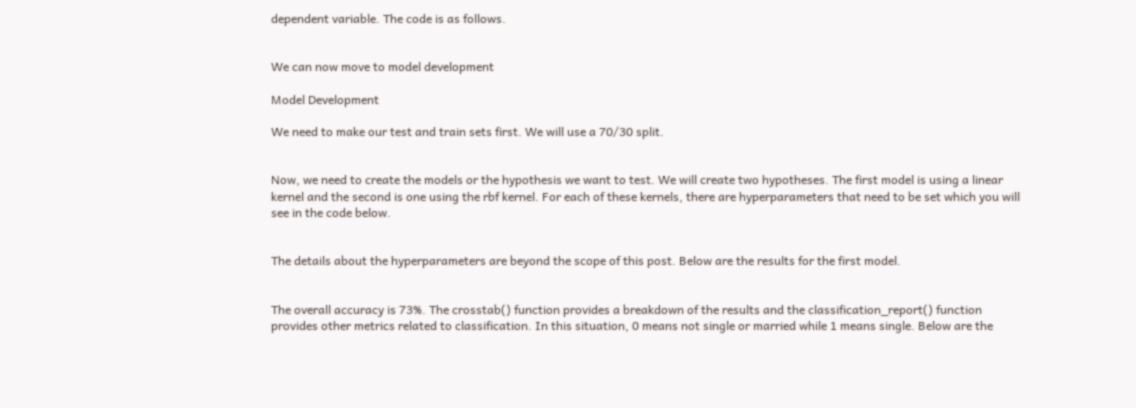dependent variable. The code is as follows.


We can now move to model development

Model Development

We need to make our test and train sets first. We will use a 70/30 split.


Now, we need to create the models or the hypothesis we want to test. We will create two hypotheses. The first model is using a linear kernel and the second is one using the rbf kernel. For each of these kernels, there are hyperparameters that need to be set which you will see in the code below.


The details about the hyperparameters are beyond the scope of this post. Below are the results for the first model.


The overall accuracy is 73%. The crosstab() function provides a breakdown of the results and the classification_report() function provides other metrics related to classification. In this situation, 0 means not single or married while 1 means single. Below are the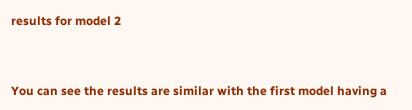results for model 2


You can see the results are similar with the first model having a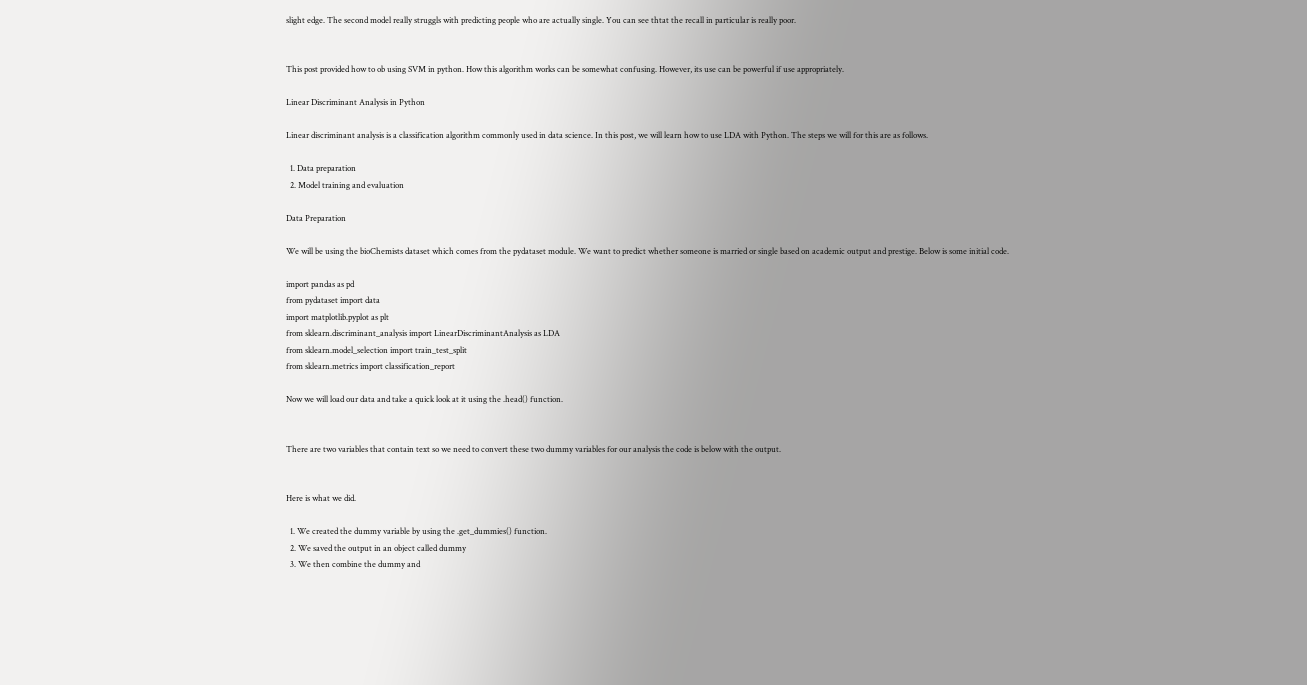slight edge. The second model really struggls with predicting people who are actually single. You can see thtat the recall in particular is really poor.


This post provided how to ob using SVM in python. How this algorithm works can be somewhat confusing. However, its use can be powerful if use appropriately.

Linear Discriminant Analysis in Python

Linear discriminant analysis is a classification algorithm commonly used in data science. In this post, we will learn how to use LDA with Python. The steps we will for this are as follows.

  1. Data preparation
  2. Model training and evaluation

Data Preparation

We will be using the bioChemists dataset which comes from the pydataset module. We want to predict whether someone is married or single based on academic output and prestige. Below is some initial code.

import pandas as pd
from pydataset import data
import matplotlib.pyplot as plt
from sklearn.discriminant_analysis import LinearDiscriminantAnalysis as LDA
from sklearn.model_selection import train_test_split
from sklearn.metrics import classification_report

Now we will load our data and take a quick look at it using the .head() function.


There are two variables that contain text so we need to convert these two dummy variables for our analysis the code is below with the output.


Here is what we did.

  1. We created the dummy variable by using the .get_dummies() function.
  2. We saved the output in an object called dummy
  3. We then combine the dummy and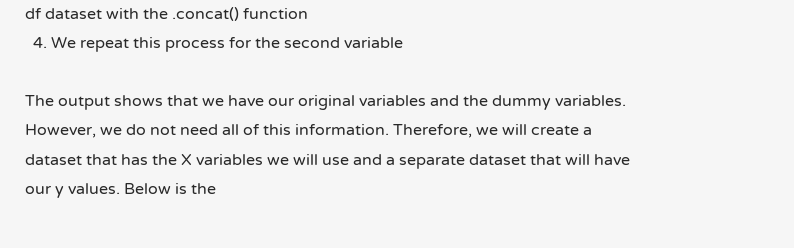df dataset with the .concat() function
  4. We repeat this process for the second variable

The output shows that we have our original variables and the dummy variables. However, we do not need all of this information. Therefore, we will create a dataset that has the X variables we will use and a separate dataset that will have our y values. Below is the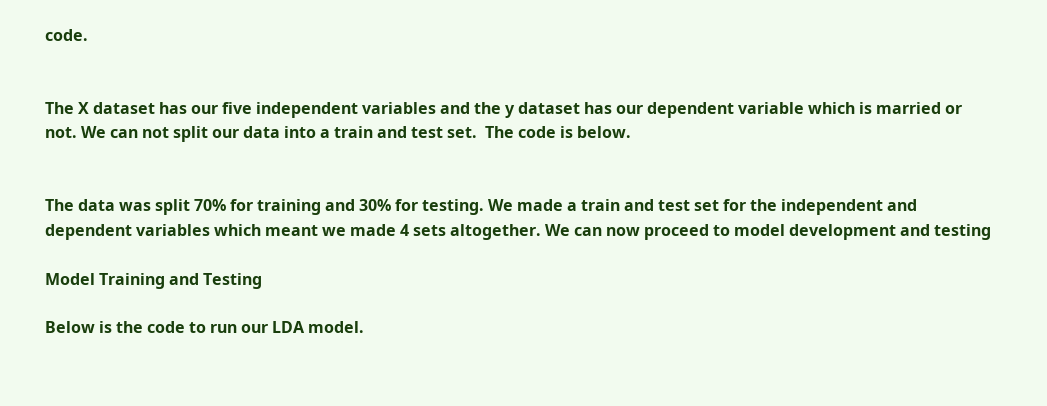code.


The X dataset has our five independent variables and the y dataset has our dependent variable which is married or not. We can not split our data into a train and test set.  The code is below.


The data was split 70% for training and 30% for testing. We made a train and test set for the independent and dependent variables which meant we made 4 sets altogether. We can now proceed to model development and testing

Model Training and Testing

Below is the code to run our LDA model.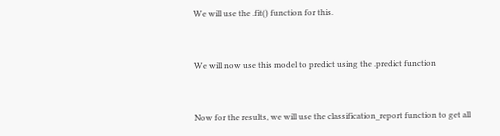We will use the .fit() function for this.


We will now use this model to predict using the .predict function


Now for the results, we will use the classification_report function to get all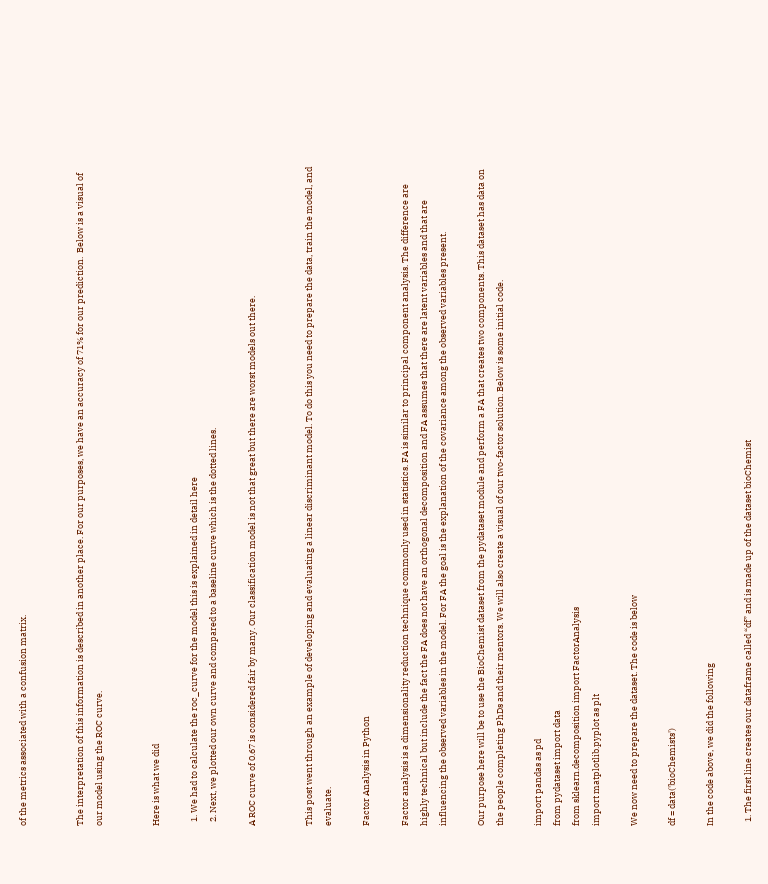of the metrics associated with a confusion matrix.


The interpretation of this information is described in another place. For our purposes, we have an accuracy of 71% for our prediction.  Below is a visual of our model using the ROC curve.


Here is what we did

  1. We had to calculate the roc_curve for the model this is explained in detail here
  2. Next, we plotted our own curve and compared to a baseline curve which is the dotted lines.

A ROC curve of 0.67 is considered fair by many. Our classification model is not that great but there are worst models out there.


This post went through an example of developing and evaluating a linear discriminant model. To do this you need to prepare the data, train the model, and evaluate.

Factor Analysis in Python

Factor analysis is a dimensionality reduction technique commonly used in statistics. FA is similar to principal component analysis. The difference are highly technical but include the fact the FA does not have an orthogonal decomposition and FA assumes that there are latent variables and that are influencing the observed variables in the model. For FA the goal is the explanation of the covariance among the observed variables present.

Our purpose here will be to use the BioChemist dataset from the pydataset module and perform a FA that creates two components. This dataset has data on the people completing PhDs and their mentors. We will also create a visual of our two-factor solution. Below is some initial code.

import pandas as pd
from pydataset import data
from sklearn.decomposition import FactorAnalysis
import matplotlib.pyplot as plt

We now need to prepare the dataset. The code is below

df = data('bioChemists')

In the code above, we did the following

  1. The first line creates our dataframe called “df” and is made up of the dataset bioChemist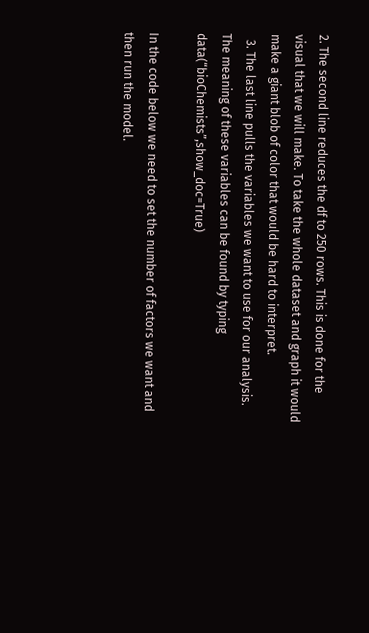2. The second line reduces the df to 250 rows. This is done for the visual that we will make. To take the whole dataset and graph it would make a giant blob of color that would be hard to interpret.
  3. The last line pulls the variables we want to use for our analysis. The meaning of these variables can be found by typing data(“bioChemists”,show_doc=True)

In the code below we need to set the number of factors we want and then run the model.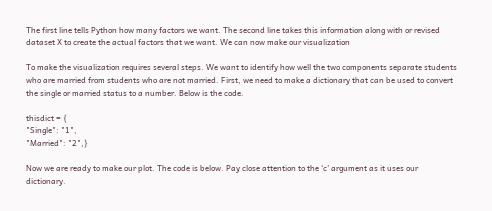The first line tells Python how many factors we want. The second line takes this information along with or revised dataset X to create the actual factors that we want. We can now make our visualization

To make the visualization requires several steps. We want to identify how well the two components separate students who are married from students who are not married. First, we need to make a dictionary that can be used to convert the single or married status to a number. Below is the code.

thisdict = {
"Single": "1",
"Married": "2",}

Now we are ready to make our plot. The code is below. Pay close attention to the ‘c’ argument as it uses our dictionary.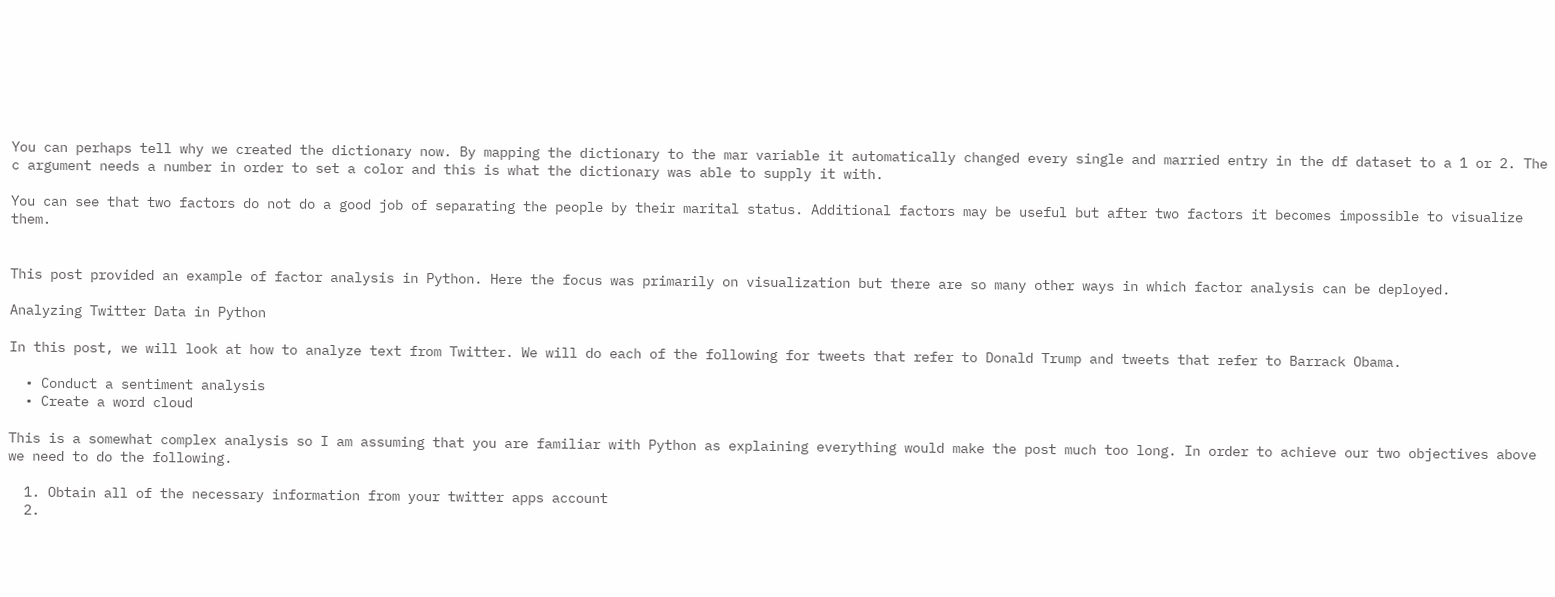You can perhaps tell why we created the dictionary now. By mapping the dictionary to the mar variable it automatically changed every single and married entry in the df dataset to a 1 or 2. The c argument needs a number in order to set a color and this is what the dictionary was able to supply it with.

You can see that two factors do not do a good job of separating the people by their marital status. Additional factors may be useful but after two factors it becomes impossible to visualize them.


This post provided an example of factor analysis in Python. Here the focus was primarily on visualization but there are so many other ways in which factor analysis can be deployed.

Analyzing Twitter Data in Python

In this post, we will look at how to analyze text from Twitter. We will do each of the following for tweets that refer to Donald Trump and tweets that refer to Barrack Obama.

  • Conduct a sentiment analysis
  • Create a word cloud

This is a somewhat complex analysis so I am assuming that you are familiar with Python as explaining everything would make the post much too long. In order to achieve our two objectives above we need to do the following.

  1. Obtain all of the necessary information from your twitter apps account
  2.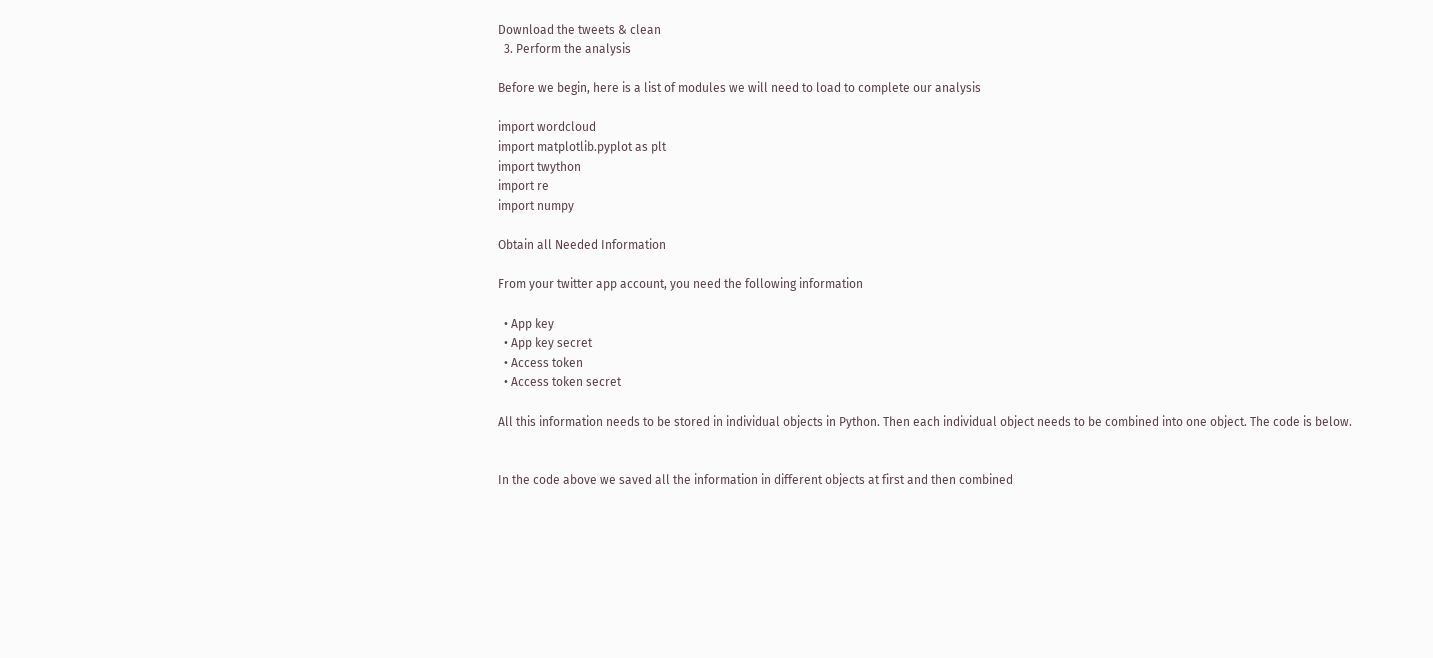Download the tweets & clean
  3. Perform the analysis

Before we begin, here is a list of modules we will need to load to complete our analysis

import wordcloud
import matplotlib.pyplot as plt
import twython
import re
import numpy

Obtain all Needed Information

From your twitter app account, you need the following information

  • App key
  • App key secret
  • Access token
  • Access token secret

All this information needs to be stored in individual objects in Python. Then each individual object needs to be combined into one object. The code is below.


In the code above we saved all the information in different objects at first and then combined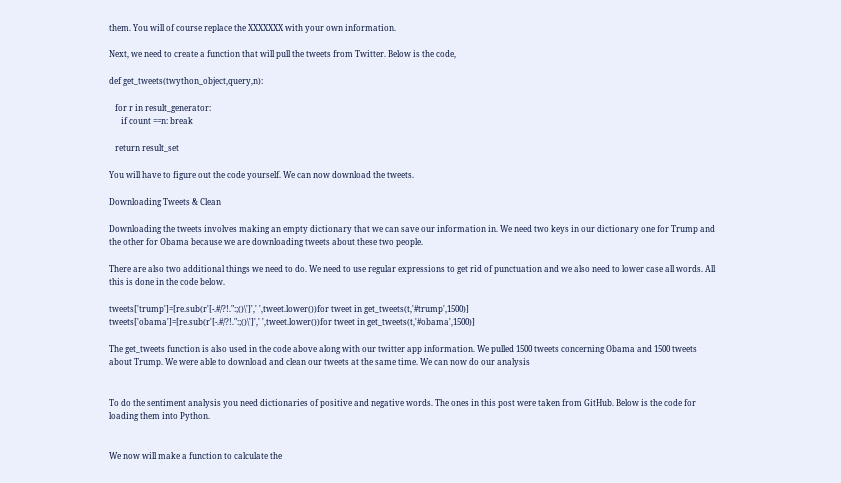them. You will of course replace the XXXXXXX with your own information.

Next, we need to create a function that will pull the tweets from Twitter. Below is the code,

def get_tweets(twython_object,query,n):

   for r in result_generator:
      if count ==n: break

   return result_set

You will have to figure out the code yourself. We can now download the tweets.

Downloading Tweets & Clean

Downloading the tweets involves making an empty dictionary that we can save our information in. We need two keys in our dictionary one for Trump and the other for Obama because we are downloading tweets about these two people.

There are also two additional things we need to do. We need to use regular expressions to get rid of punctuation and we also need to lower case all words. All this is done in the code below.

tweets['trump']=[re.sub(r'[-.#/?!.":;()\']',' ',tweet.lower())for tweet in get_tweets(t,'#trump',1500)]
tweets['obama']=[re.sub(r'[-.#/?!.":;()\']',' ',tweet.lower())for tweet in get_tweets(t,'#obama',1500)]

The get_tweets function is also used in the code above along with our twitter app information. We pulled 1500 tweets concerning Obama and 1500 tweets about Trump. We were able to download and clean our tweets at the same time. We can now do our analysis


To do the sentiment analysis you need dictionaries of positive and negative words. The ones in this post were taken from GitHub. Below is the code for loading them into Python.


We now will make a function to calculate the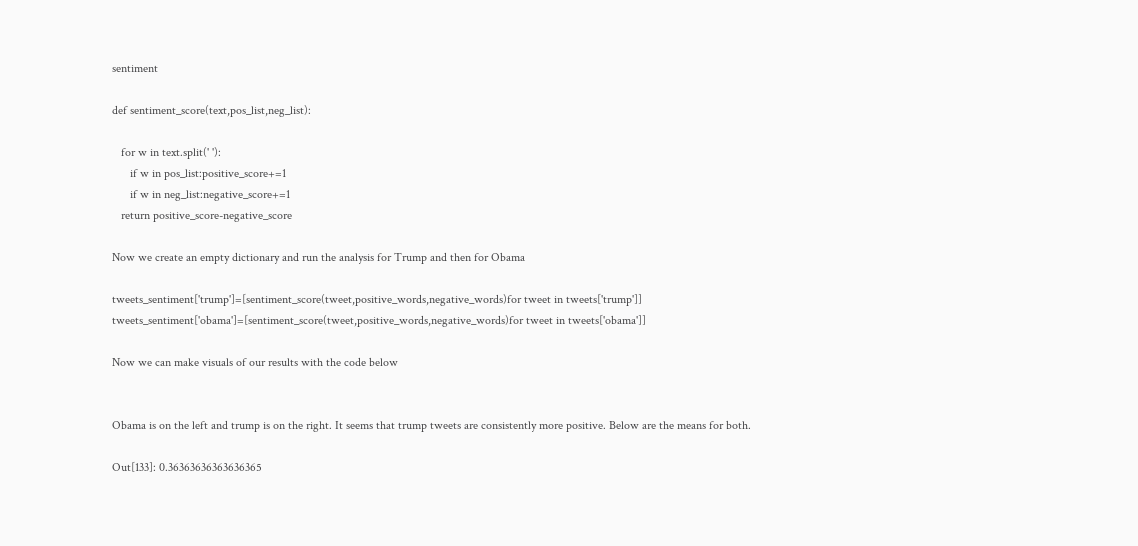sentiment

def sentiment_score(text,pos_list,neg_list):

   for w in text.split(' '):
      if w in pos_list:positive_score+=1
      if w in neg_list:negative_score+=1
   return positive_score-negative_score

Now we create an empty dictionary and run the analysis for Trump and then for Obama

tweets_sentiment['trump']=[sentiment_score(tweet,positive_words,negative_words)for tweet in tweets['trump']]
tweets_sentiment['obama']=[sentiment_score(tweet,positive_words,negative_words)for tweet in tweets['obama']]

Now we can make visuals of our results with the code below


Obama is on the left and trump is on the right. It seems that trump tweets are consistently more positive. Below are the means for both.

Out[133]: 0.36363636363636365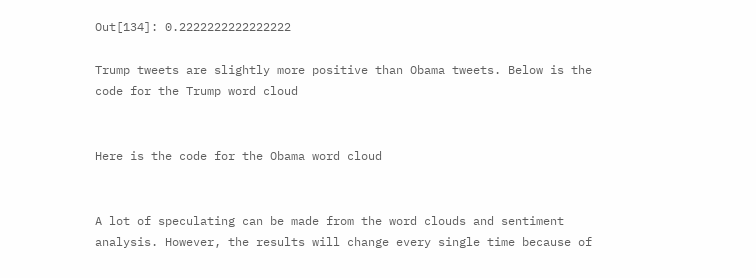Out[134]: 0.2222222222222222

Trump tweets are slightly more positive than Obama tweets. Below is the code for the Trump word cloud


Here is the code for the Obama word cloud


A lot of speculating can be made from the word clouds and sentiment analysis. However, the results will change every single time because of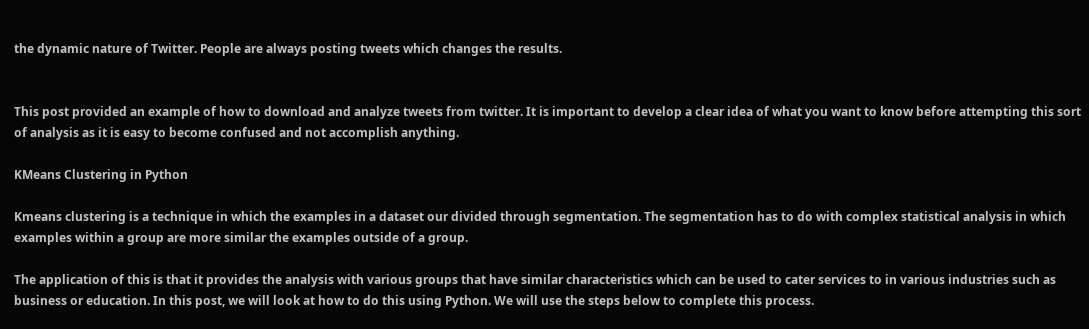the dynamic nature of Twitter. People are always posting tweets which changes the results.


This post provided an example of how to download and analyze tweets from twitter. It is important to develop a clear idea of what you want to know before attempting this sort of analysis as it is easy to become confused and not accomplish anything.

KMeans Clustering in Python

Kmeans clustering is a technique in which the examples in a dataset our divided through segmentation. The segmentation has to do with complex statistical analysis in which examples within a group are more similar the examples outside of a group.

The application of this is that it provides the analysis with various groups that have similar characteristics which can be used to cater services to in various industries such as business or education. In this post, we will look at how to do this using Python. We will use the steps below to complete this process.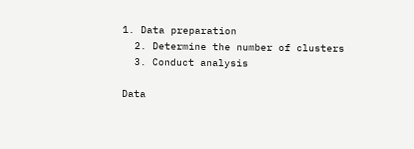1. Data preparation
  2. Determine the number of clusters
  3. Conduct analysis

Data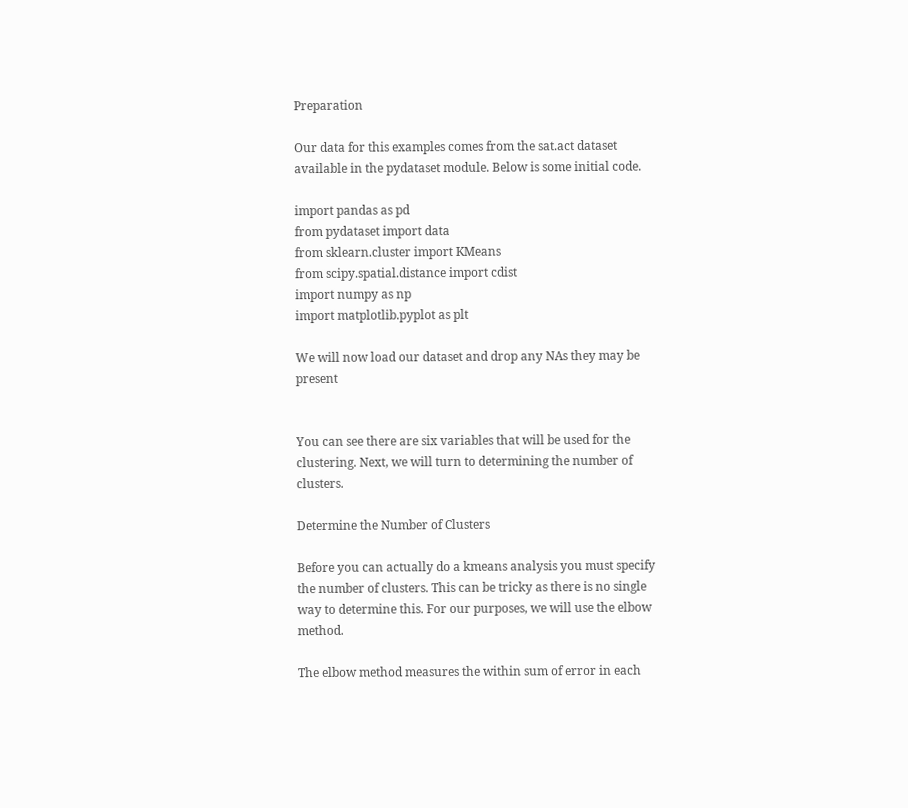Preparation

Our data for this examples comes from the sat.act dataset available in the pydataset module. Below is some initial code.

import pandas as pd
from pydataset import data
from sklearn.cluster import KMeans
from scipy.spatial.distance import cdist
import numpy as np
import matplotlib.pyplot as plt

We will now load our dataset and drop any NAs they may be present


You can see there are six variables that will be used for the clustering. Next, we will turn to determining the number of clusters.

Determine the Number of Clusters

Before you can actually do a kmeans analysis you must specify the number of clusters. This can be tricky as there is no single way to determine this. For our purposes, we will use the elbow method.

The elbow method measures the within sum of error in each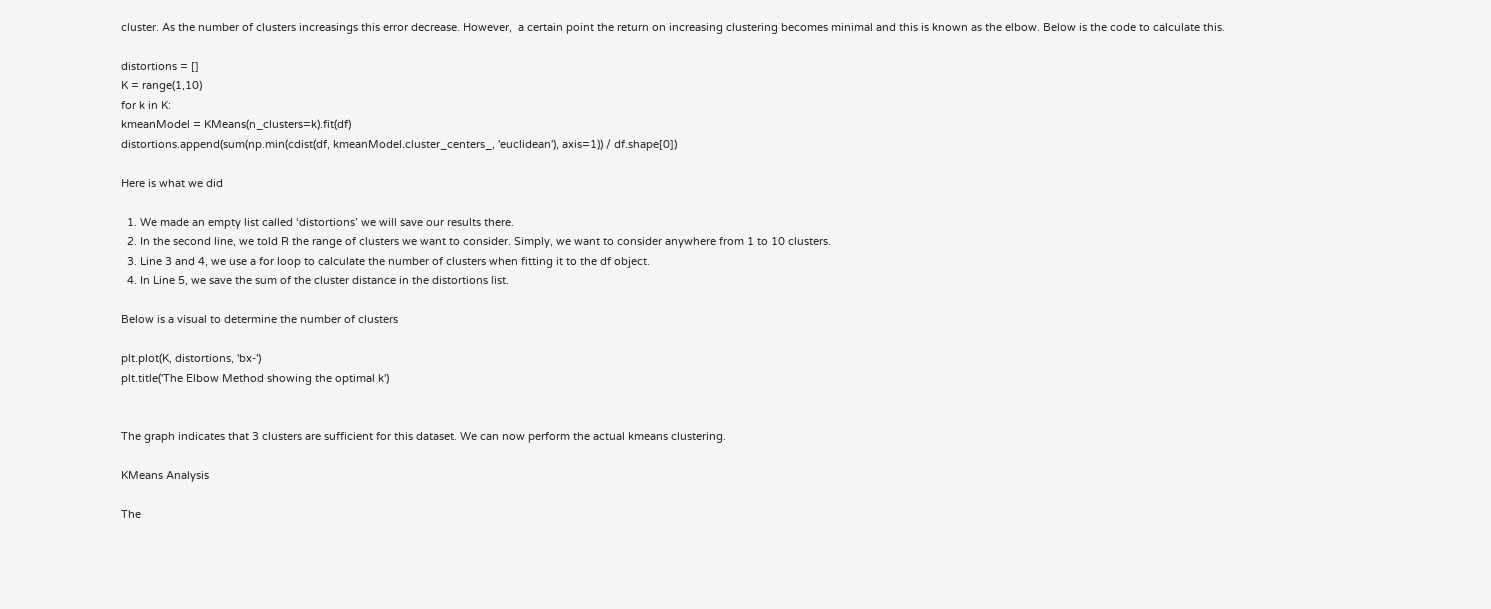cluster. As the number of clusters increasings this error decrease. However,  a certain point the return on increasing clustering becomes minimal and this is known as the elbow. Below is the code to calculate this.

distortions = []
K = range(1,10)
for k in K:
kmeanModel = KMeans(n_clusters=k).fit(df)
distortions.append(sum(np.min(cdist(df, kmeanModel.cluster_centers_, 'euclidean'), axis=1)) / df.shape[0])

Here is what we did

  1. We made an empty list called ‘distortions’ we will save our results there.
  2. In the second line, we told R the range of clusters we want to consider. Simply, we want to consider anywhere from 1 to 10 clusters.
  3. Line 3 and 4, we use a for loop to calculate the number of clusters when fitting it to the df object.
  4. In Line 5, we save the sum of the cluster distance in the distortions list.

Below is a visual to determine the number of clusters

plt.plot(K, distortions, 'bx-')
plt.title('The Elbow Method showing the optimal k')


The graph indicates that 3 clusters are sufficient for this dataset. We can now perform the actual kmeans clustering.

KMeans Analysis

The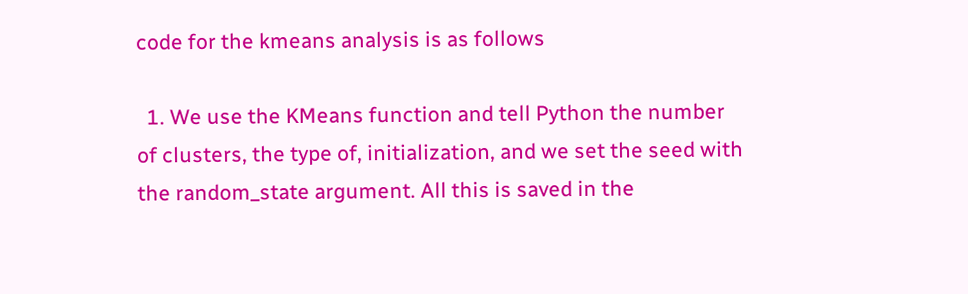code for the kmeans analysis is as follows

  1. We use the KMeans function and tell Python the number of clusters, the type of, initialization, and we set the seed with the random_state argument. All this is saved in the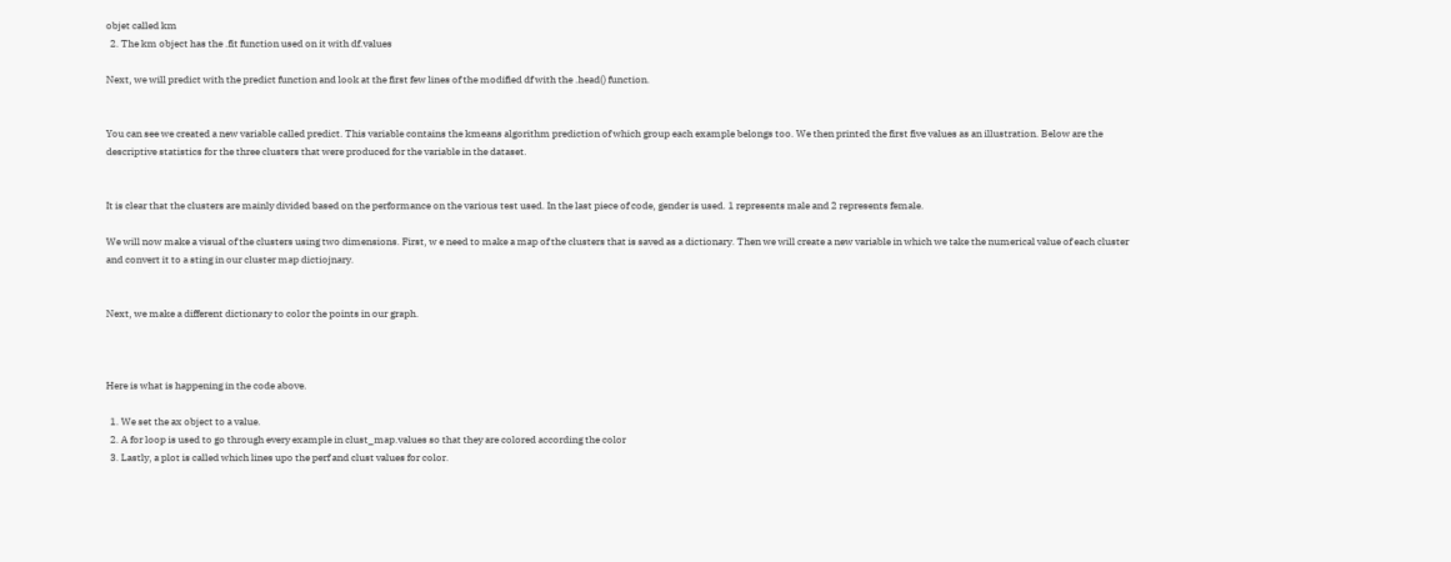objet called km
  2. The km object has the .fit function used on it with df.values

Next, we will predict with the predict function and look at the first few lines of the modified df with the .head() function.


You can see we created a new variable called predict. This variable contains the kmeans algorithm prediction of which group each example belongs too. We then printed the first five values as an illustration. Below are the descriptive statistics for the three clusters that were produced for the variable in the dataset.


It is clear that the clusters are mainly divided based on the performance on the various test used. In the last piece of code, gender is used. 1 represents male and 2 represents female.

We will now make a visual of the clusters using two dimensions. First, w e need to make a map of the clusters that is saved as a dictionary. Then we will create a new variable in which we take the numerical value of each cluster and convert it to a sting in our cluster map dictiojnary.


Next, we make a different dictionary to color the points in our graph.



Here is what is happening in the code above.

  1. We set the ax object to a value.
  2. A for loop is used to go through every example in clust_map.values so that they are colored according the color
  3. Lastly, a plot is called which lines upo the perf and clust values for color.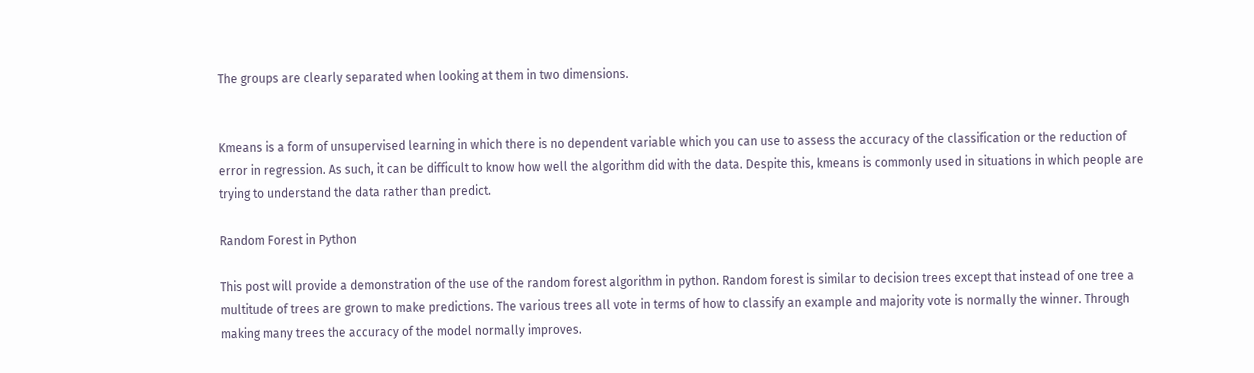The groups are clearly separated when looking at them in two dimensions.


Kmeans is a form of unsupervised learning in which there is no dependent variable which you can use to assess the accuracy of the classification or the reduction of error in regression. As such, it can be difficult to know how well the algorithm did with the data. Despite this, kmeans is commonly used in situations in which people are trying to understand the data rather than predict.

Random Forest in Python

This post will provide a demonstration of the use of the random forest algorithm in python. Random forest is similar to decision trees except that instead of one tree a multitude of trees are grown to make predictions. The various trees all vote in terms of how to classify an example and majority vote is normally the winner. Through making many trees the accuracy of the model normally improves.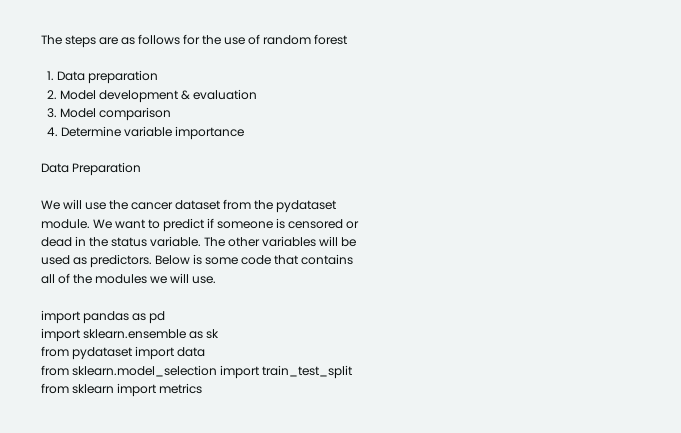The steps are as follows for the use of random forest

  1. Data preparation
  2. Model development & evaluation
  3. Model comparison
  4. Determine variable importance

Data Preparation

We will use the cancer dataset from the pydataset module. We want to predict if someone is censored or dead in the status variable. The other variables will be used as predictors. Below is some code that contains all of the modules we will use.

import pandas as pd
import sklearn.ensemble as sk
from pydataset import data
from sklearn.model_selection import train_test_split
from sklearn import metrics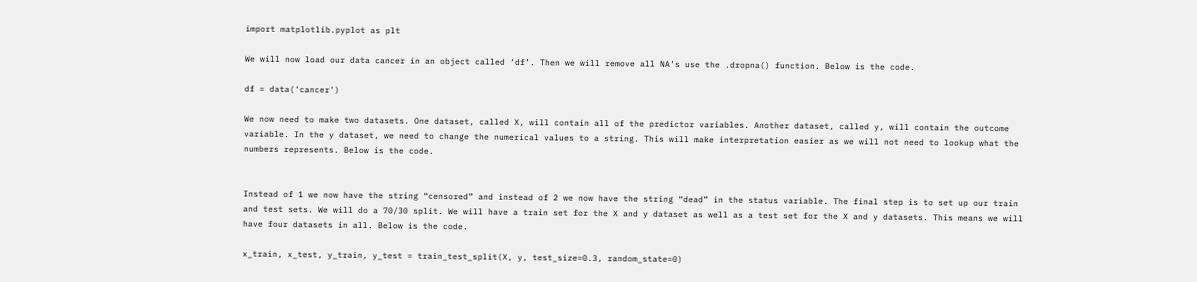import matplotlib.pyplot as plt

We will now load our data cancer in an object called ‘df’. Then we will remove all NA’s use the .dropna() function. Below is the code.

df = data('cancer')

We now need to make two datasets. One dataset, called X, will contain all of the predictor variables. Another dataset, called y, will contain the outcome variable. In the y dataset, we need to change the numerical values to a string. This will make interpretation easier as we will not need to lookup what the numbers represents. Below is the code.


Instead of 1 we now have the string “censored” and instead of 2 we now have the string “dead” in the status variable. The final step is to set up our train and test sets. We will do a 70/30 split. We will have a train set for the X and y dataset as well as a test set for the X and y datasets. This means we will have four datasets in all. Below is the code.

x_train, x_test, y_train, y_test = train_test_split(X, y, test_size=0.3, random_state=0)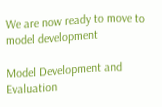We are now ready to move to model development

Model Development and Evaluation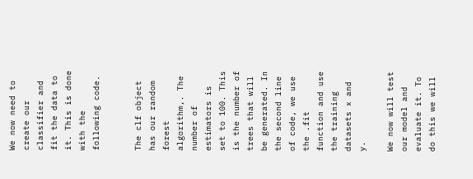We now need to create our classifier and fit the data to it. This is done with the following code.


The clf object has our random forest algorithm,. The number of estimators is set to 100. This is the number of trees that will be generated. In the second line of code, we use the .fit function and use the training datasets x and y.

We now will test our model and evaluate it. To do this we will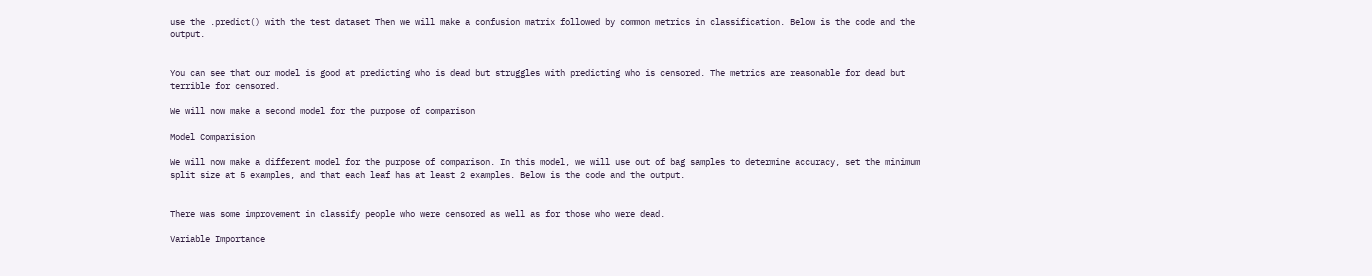use the .predict() with the test dataset Then we will make a confusion matrix followed by common metrics in classification. Below is the code and the output.


You can see that our model is good at predicting who is dead but struggles with predicting who is censored. The metrics are reasonable for dead but terrible for censored.

We will now make a second model for the purpose of comparison

Model Comparision

We will now make a different model for the purpose of comparison. In this model, we will use out of bag samples to determine accuracy, set the minimum split size at 5 examples, and that each leaf has at least 2 examples. Below is the code and the output.


There was some improvement in classify people who were censored as well as for those who were dead.

Variable Importance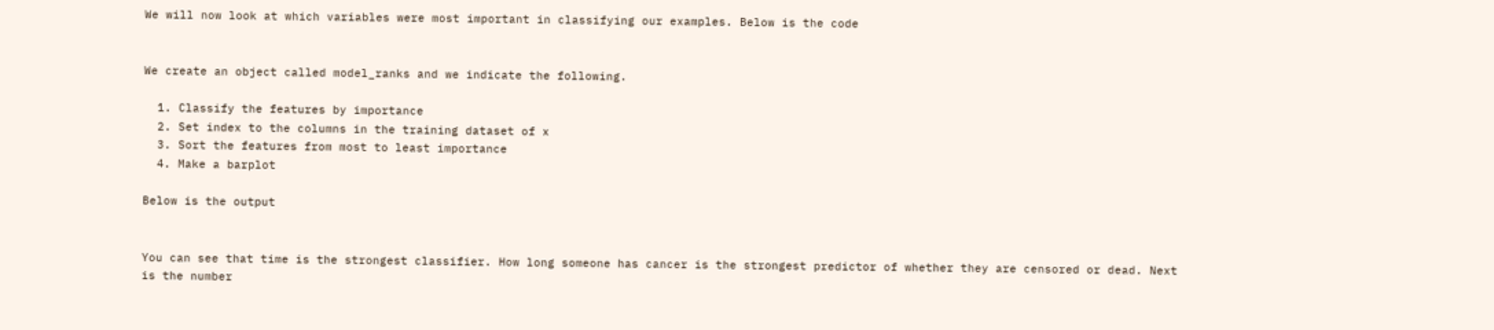We will now look at which variables were most important in classifying our examples. Below is the code


We create an object called model_ranks and we indicate the following.

  1. Classify the features by importance
  2. Set index to the columns in the training dataset of x
  3. Sort the features from most to least importance
  4. Make a barplot

Below is the output


You can see that time is the strongest classifier. How long someone has cancer is the strongest predictor of whether they are censored or dead. Next is the number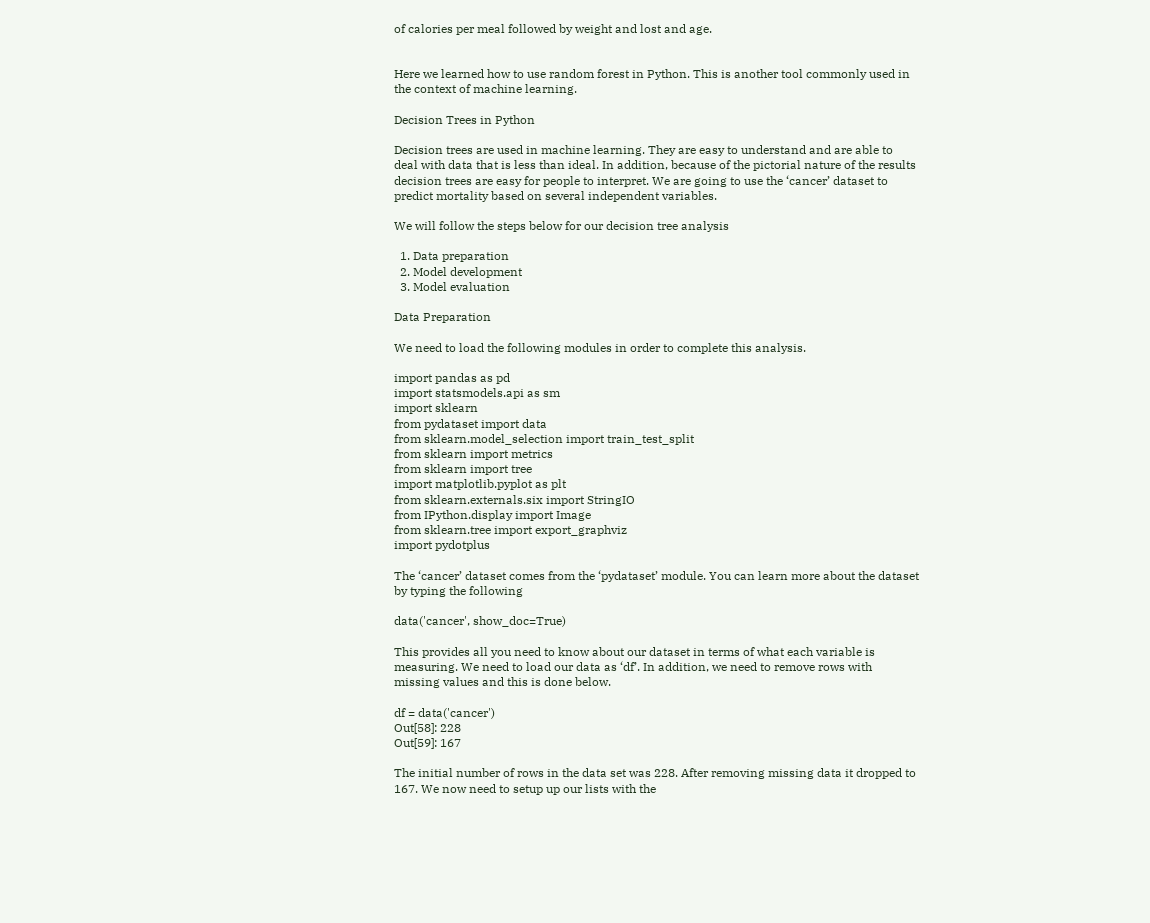of calories per meal followed by weight and lost and age.


Here we learned how to use random forest in Python. This is another tool commonly used in the context of machine learning.

Decision Trees in Python

Decision trees are used in machine learning. They are easy to understand and are able to deal with data that is less than ideal. In addition, because of the pictorial nature of the results decision trees are easy for people to interpret. We are going to use the ‘cancer’ dataset to predict mortality based on several independent variables.

We will follow the steps below for our decision tree analysis

  1. Data preparation
  2. Model development
  3. Model evaluation

Data Preparation

We need to load the following modules in order to complete this analysis.

import pandas as pd
import statsmodels.api as sm
import sklearn
from pydataset import data
from sklearn.model_selection import train_test_split
from sklearn import metrics
from sklearn import tree
import matplotlib.pyplot as plt
from sklearn.externals.six import StringIO
from IPython.display import Image
from sklearn.tree import export_graphviz
import pydotplus

The ‘cancer’ dataset comes from the ‘pydataset’ module. You can learn more about the dataset by typing the following

data('cancer', show_doc=True)

This provides all you need to know about our dataset in terms of what each variable is measuring. We need to load our data as ‘df’. In addition, we need to remove rows with missing values and this is done below.

df = data('cancer')
Out[58]: 228
Out[59]: 167

The initial number of rows in the data set was 228. After removing missing data it dropped to 167. We now need to setup up our lists with the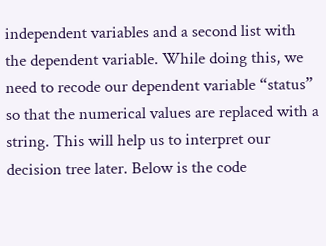independent variables and a second list with the dependent variable. While doing this, we need to recode our dependent variable “status” so that the numerical values are replaced with a string. This will help us to interpret our decision tree later. Below is the code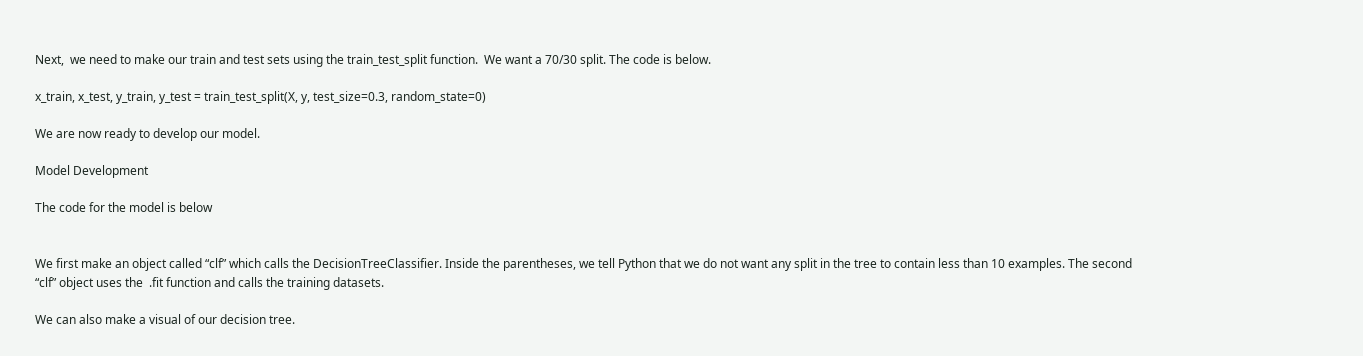Next,  we need to make our train and test sets using the train_test_split function.  We want a 70/30 split. The code is below.

x_train, x_test, y_train, y_test = train_test_split(X, y, test_size=0.3, random_state=0)

We are now ready to develop our model.

Model Development

The code for the model is below


We first make an object called “clf” which calls the DecisionTreeClassifier. Inside the parentheses, we tell Python that we do not want any split in the tree to contain less than 10 examples. The second “clf” object uses the  .fit function and calls the training datasets.

We can also make a visual of our decision tree.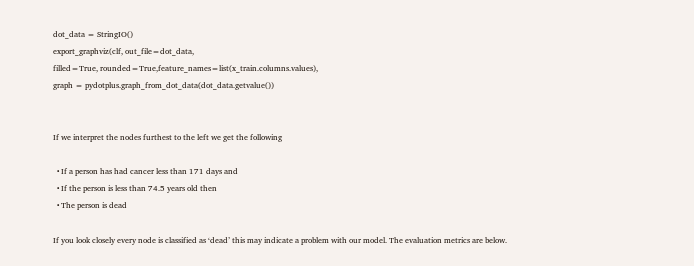dot_data = StringIO()
export_graphviz(clf, out_file=dot_data,
filled=True, rounded=True,feature_names=list(x_train.columns.values),
graph = pydotplus.graph_from_dot_data(dot_data.getvalue())


If we interpret the nodes furthest to the left we get the following

  • If a person has had cancer less than 171 days and
  • If the person is less than 74.5 years old then
  • The person is dead

If you look closely every node is classified as ‘dead’ this may indicate a problem with our model. The evaluation metrics are below.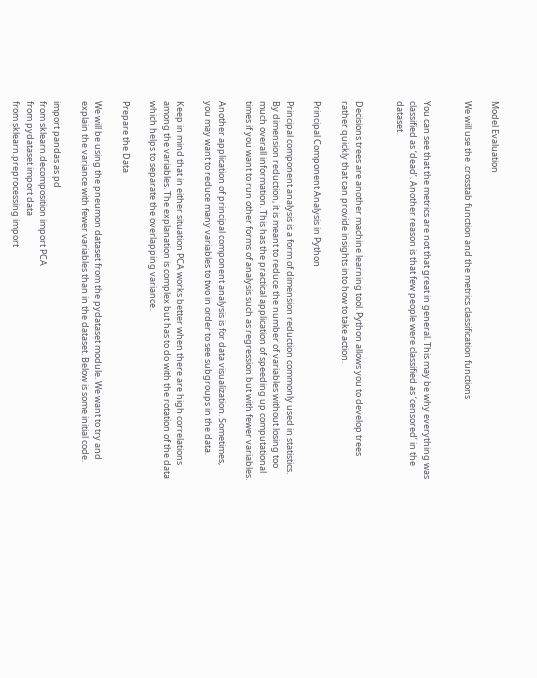Model Evaluation

We will use the .crosstab function and the metrics classification functions


You can see that the metrics are not that great in general. This may be why everything was classified as ‘dead’. Another reason is that few people were classified as ‘censored’ in the dataset.


Decisions trees are another machine learning tool. Python allows you to develop trees rather quickly that can provide insights into how to take action.

Principal Component Analysis in Python

Principal component analysis is a form of dimension reduction commonly used in statistics. By dimension reduction, it is meant to reduce the number of variables without losing too much overall information. This has the practical application of speeding up computational times if you want to run other forms of analysis such as regression but with fewer variables.

Another application of principal component analysis is for data visualization. Sometimes, you may want to reduce many variables to two in order to see subgroups in the data.

Keep in mind that in either situation PCA works better when there are high correlations among the variables. The explanation is complex but has to do with the rotation of the data which helps to separate the overlapping variance.

Prepare the Data

We will be using the pneumon dataset from the pydataset module. We want to try and explain the variance with fewer variables than in the dataset. Below is some initial code.

import pandas as pd
from sklearn.decomposition import PCA
from pydataset import data
from sklearn.preprocessing import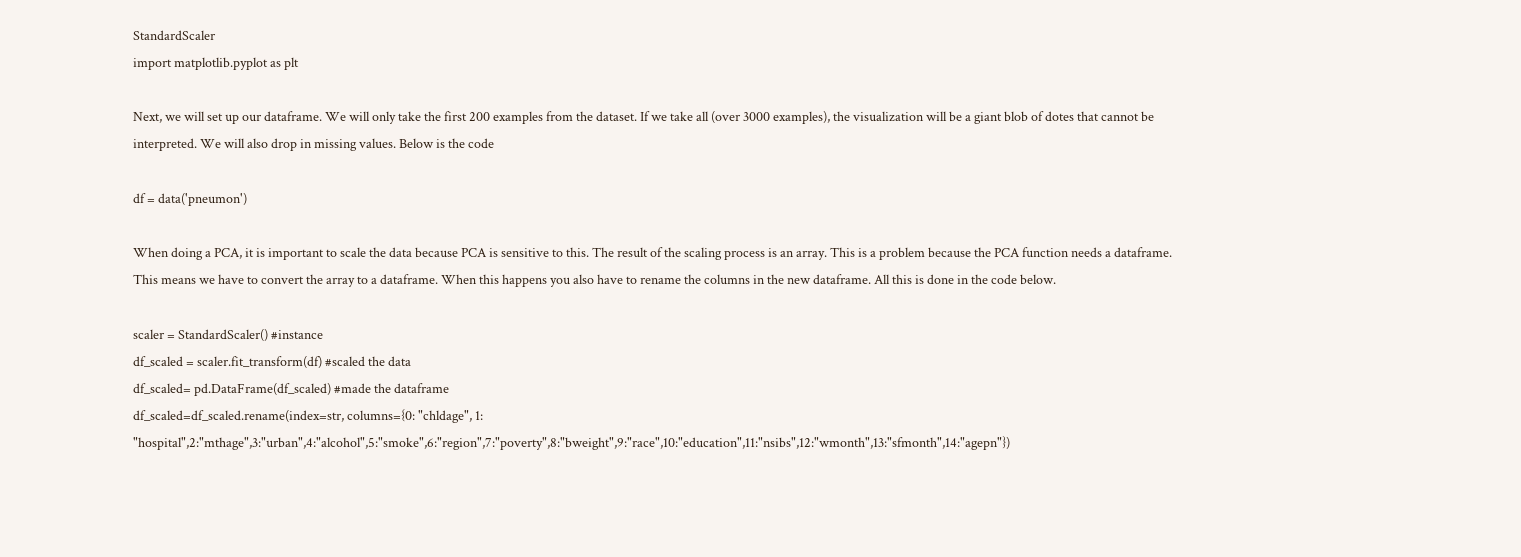StandardScaler
import matplotlib.pyplot as plt

Next, we will set up our dataframe. We will only take the first 200 examples from the dataset. If we take all (over 3000 examples), the visualization will be a giant blob of dotes that cannot be interpreted. We will also drop in missing values. Below is the code

df = data('pneumon')

When doing a PCA, it is important to scale the data because PCA is sensitive to this. The result of the scaling process is an array. This is a problem because the PCA function needs a dataframe. This means we have to convert the array to a dataframe. When this happens you also have to rename the columns in the new dataframe. All this is done in the code below.

scaler = StandardScaler() #instance
df_scaled = scaler.fit_transform(df) #scaled the data
df_scaled= pd.DataFrame(df_scaled) #made the dataframe
df_scaled=df_scaled.rename(index=str, columns={0: "chldage", 1: "hospital",2:"mthage",3:"urban",4:"alcohol",5:"smoke",6:"region",7:"poverty",8:"bweight",9:"race",10:"education",11:"nsibs",12:"wmonth",13:"sfmonth",14:"agepn"})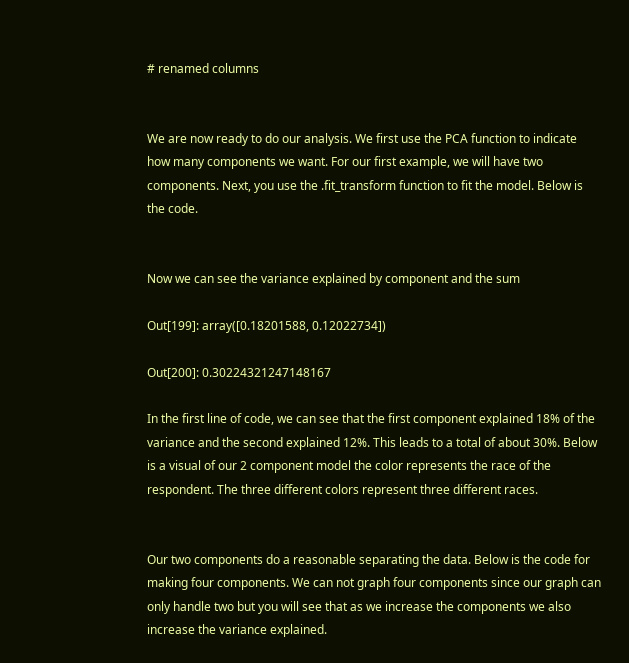# renamed columns


We are now ready to do our analysis. We first use the PCA function to indicate how many components we want. For our first example, we will have two components. Next, you use the .fit_transform function to fit the model. Below is the code.


Now we can see the variance explained by component and the sum

Out[199]: array([0.18201588, 0.12022734])

Out[200]: 0.30224321247148167

In the first line of code, we can see that the first component explained 18% of the variance and the second explained 12%. This leads to a total of about 30%. Below is a visual of our 2 component model the color represents the race of the respondent. The three different colors represent three different races.


Our two components do a reasonable separating the data. Below is the code for making four components. We can not graph four components since our graph can only handle two but you will see that as we increase the components we also increase the variance explained.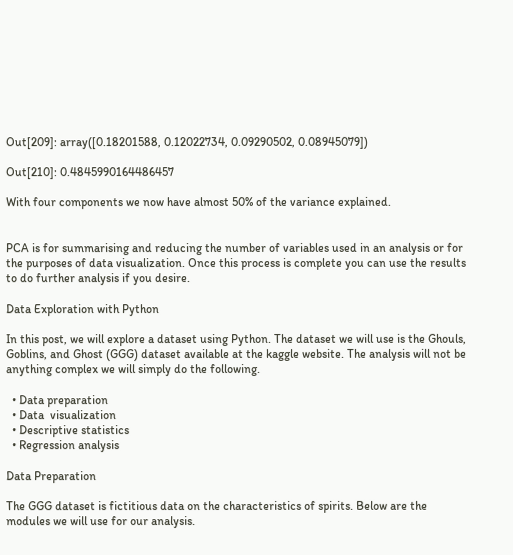Out[209]: array([0.18201588, 0.12022734, 0.09290502, 0.08945079])

Out[210]: 0.4845990164486457

With four components we now have almost 50% of the variance explained.


PCA is for summarising and reducing the number of variables used in an analysis or for the purposes of data visualization. Once this process is complete you can use the results to do further analysis if you desire.

Data Exploration with Python

In this post, we will explore a dataset using Python. The dataset we will use is the Ghouls, Goblins, and Ghost (GGG) dataset available at the kaggle website. The analysis will not be anything complex we will simply do the following.

  • Data preparation
  • Data  visualization
  • Descriptive statistics
  • Regression analysis

Data Preparation

The GGG dataset is fictitious data on the characteristics of spirits. Below are the modules we will use for our analysis.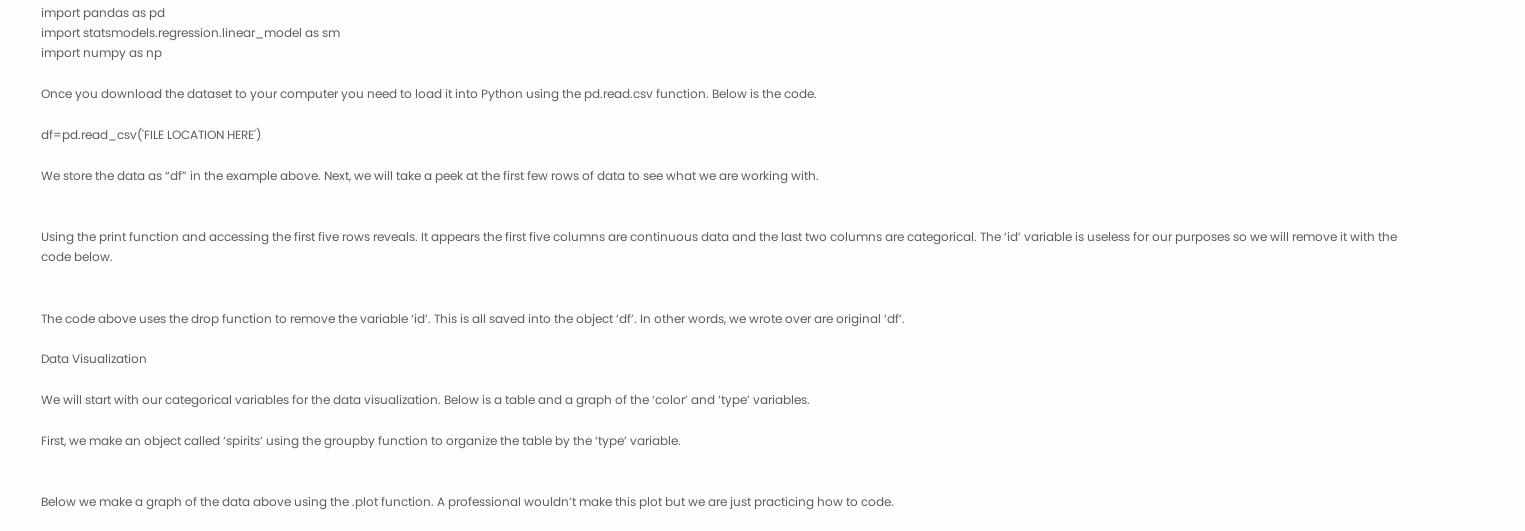import pandas as pd
import statsmodels.regression.linear_model as sm
import numpy as np

Once you download the dataset to your computer you need to load it into Python using the pd.read.csv function. Below is the code.

df=pd.read_csv('FILE LOCATION HERE')

We store the data as “df” in the example above. Next, we will take a peek at the first few rows of data to see what we are working with.


Using the print function and accessing the first five rows reveals. It appears the first five columns are continuous data and the last two columns are categorical. The ‘id’ variable is useless for our purposes so we will remove it with the code below.


The code above uses the drop function to remove the variable ‘id’. This is all saved into the object ‘df’. In other words, we wrote over are original ‘df’.

Data Visualization

We will start with our categorical variables for the data visualization. Below is a table and a graph of the ‘color’ and ‘type’ variables.

First, we make an object called ‘spirits’ using the groupby function to organize the table by the ‘type’ variable.


Below we make a graph of the data above using the .plot function. A professional wouldn’t make this plot but we are just practicing how to code.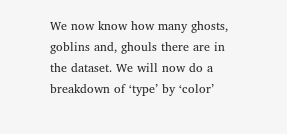We now know how many ghosts, goblins and, ghouls there are in the dataset. We will now do a breakdown of ‘type’ by ‘color’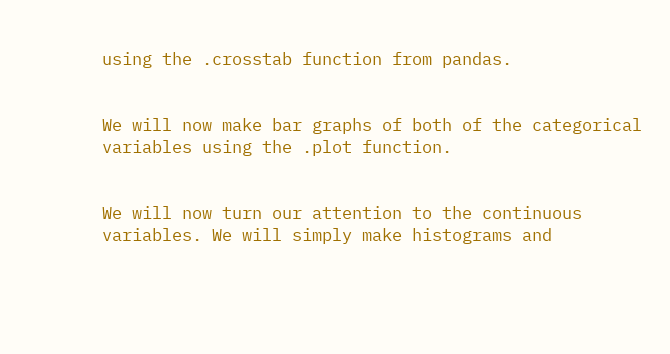using the .crosstab function from pandas.


We will now make bar graphs of both of the categorical variables using the .plot function.


We will now turn our attention to the continuous variables. We will simply make histograms and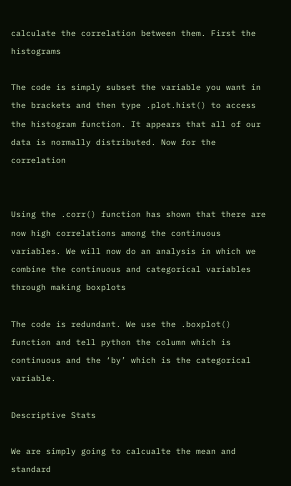calculate the correlation between them. First the histograms

The code is simply subset the variable you want in the brackets and then type .plot.hist() to access the histogram function. It appears that all of our data is normally distributed. Now for the correlation


Using the .corr() function has shown that there are now high correlations among the continuous variables. We will now do an analysis in which we combine the continuous and categorical variables through making boxplots

The code is redundant. We use the .boxplot() function and tell python the column which is continuous and the ‘by’ which is the categorical variable.

Descriptive Stats

We are simply going to calcualte the mean and standard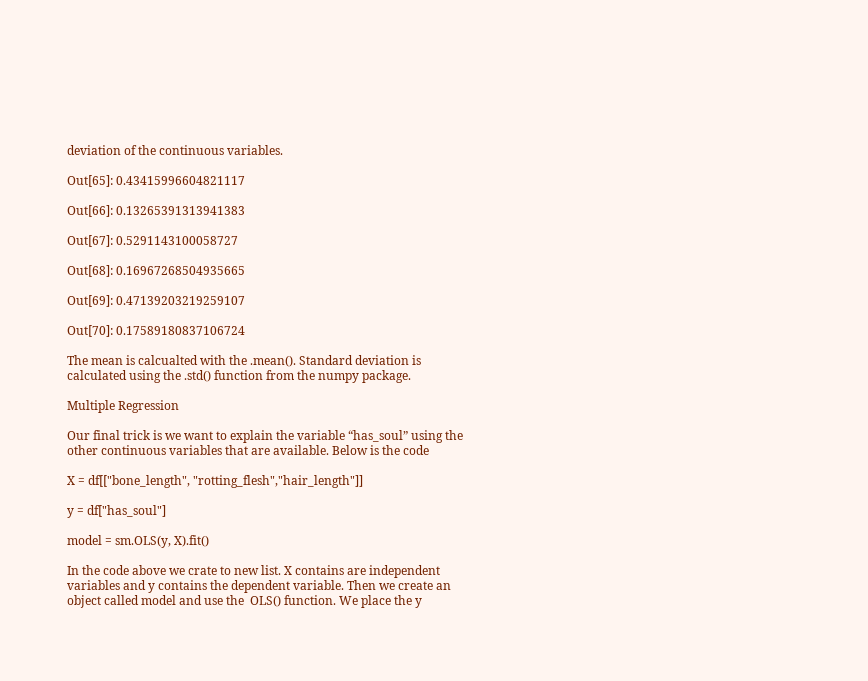deviation of the continuous variables.

Out[65]: 0.43415996604821117

Out[66]: 0.13265391313941383

Out[67]: 0.5291143100058727

Out[68]: 0.16967268504935665

Out[69]: 0.47139203219259107

Out[70]: 0.17589180837106724

The mean is calcualted with the .mean(). Standard deviation is calculated using the .std() function from the numpy package.

Multiple Regression

Our final trick is we want to explain the variable “has_soul” using the other continuous variables that are available. Below is the code

X = df[["bone_length", "rotting_flesh","hair_length"]]

y = df["has_soul"]

model = sm.OLS(y, X).fit()

In the code above we crate to new list. X contains are independent variables and y contains the dependent variable. Then we create an object called model and use the  OLS() function. We place the y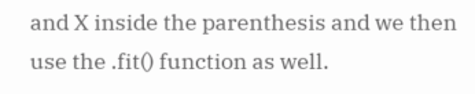and X inside the parenthesis and we then use the .fit() function as well.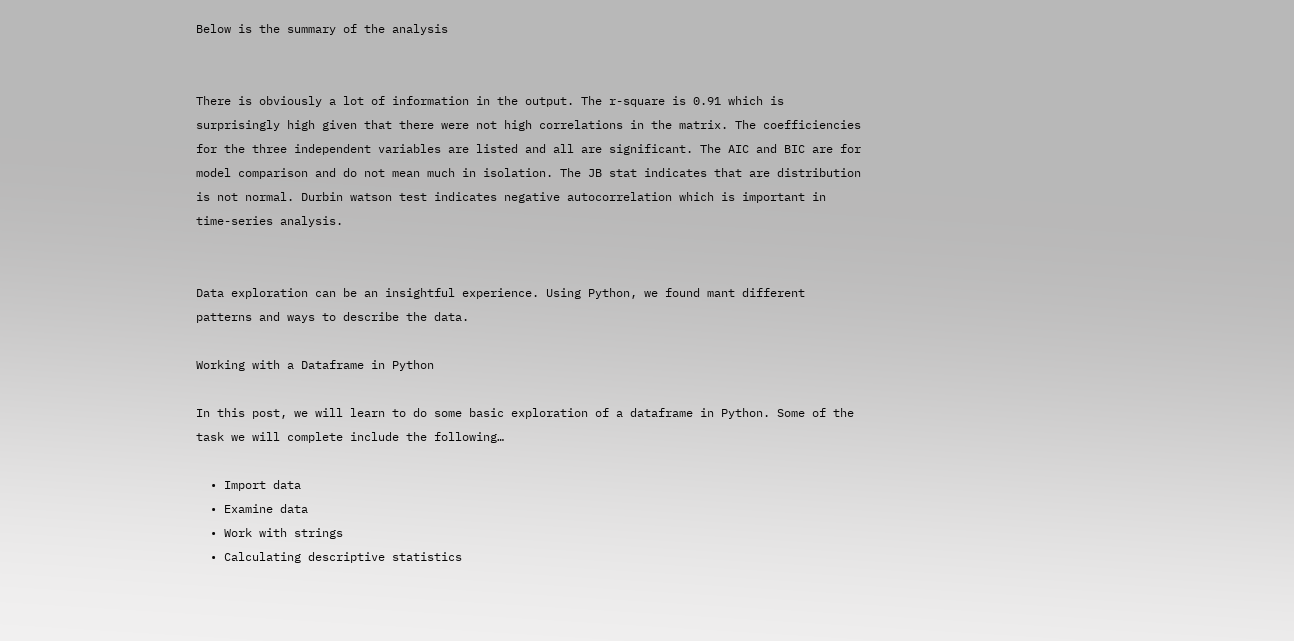Below is the summary of the analysis


There is obviously a lot of information in the output. The r-square is 0.91 which is surprisingly high given that there were not high correlations in the matrix. The coefficiencies for the three independent variables are listed and all are significant. The AIC and BIC are for model comparison and do not mean much in isolation. The JB stat indicates that are distribution is not normal. Durbin watson test indicates negative autocorrelation which is important in time-series analysis.


Data exploration can be an insightful experience. Using Python, we found mant different patterns and ways to describe the data.

Working with a Dataframe in Python

In this post, we will learn to do some basic exploration of a dataframe in Python. Some of the task we will complete include the following…

  • Import data
  • Examine data
  • Work with strings
  • Calculating descriptive statistics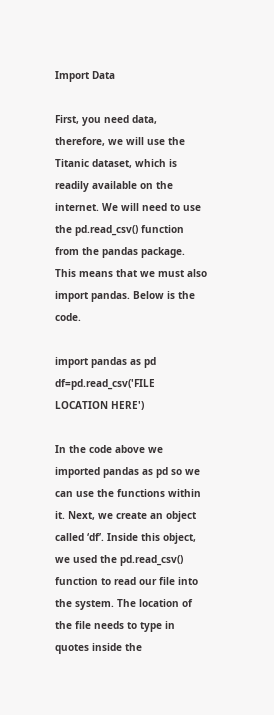Import Data

First, you need data, therefore, we will use the Titanic dataset, which is readily available on the internet. We will need to use the pd.read_csv() function from the pandas package. This means that we must also import pandas. Below is the code.

import pandas as pd
df=pd.read_csv('FILE LOCATION HERE')

In the code above we imported pandas as pd so we can use the functions within it. Next, we create an object called ‘df’. Inside this object, we used the pd.read_csv() function to read our file into the system. The location of the file needs to type in quotes inside the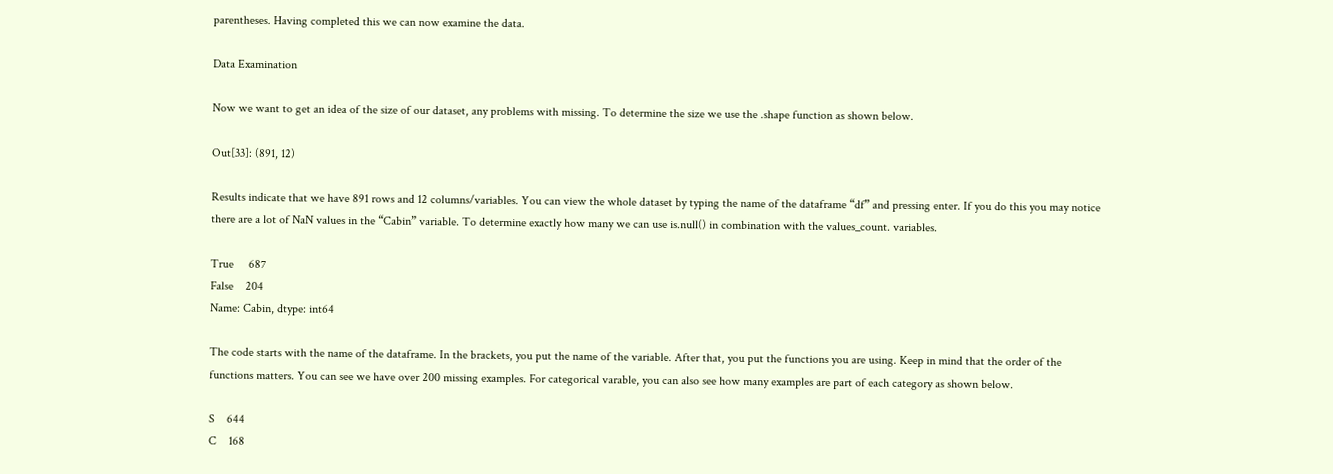parentheses. Having completed this we can now examine the data.

Data Examination

Now we want to get an idea of the size of our dataset, any problems with missing. To determine the size we use the .shape function as shown below.

Out[33]: (891, 12)

Results indicate that we have 891 rows and 12 columns/variables. You can view the whole dataset by typing the name of the dataframe “df” and pressing enter. If you do this you may notice there are a lot of NaN values in the “Cabin” variable. To determine exactly how many we can use is.null() in combination with the values_count. variables.

True     687
False    204
Name: Cabin, dtype: int64

The code starts with the name of the dataframe. In the brackets, you put the name of the variable. After that, you put the functions you are using. Keep in mind that the order of the functions matters. You can see we have over 200 missing examples. For categorical varable, you can also see how many examples are part of each category as shown below.

S    644
C    168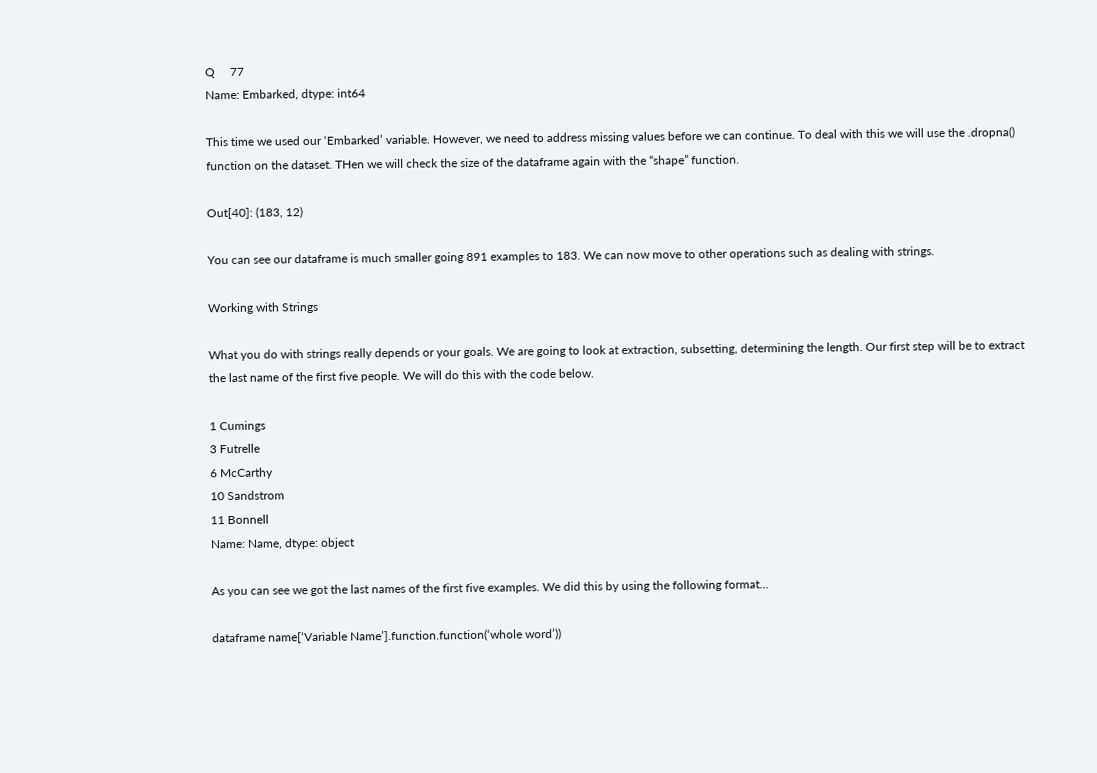Q     77
Name: Embarked, dtype: int64

This time we used our ‘Embarked’ variable. However, we need to address missing values before we can continue. To deal with this we will use the .dropna() function on the dataset. THen we will check the size of the dataframe again with the “shape” function.

Out[40]: (183, 12)

You can see our dataframe is much smaller going 891 examples to 183. We can now move to other operations such as dealing with strings.

Working with Strings

What you do with strings really depends or your goals. We are going to look at extraction, subsetting, determining the length. Our first step will be to extract the last name of the first five people. We will do this with the code below.

1 Cumings
3 Futrelle
6 McCarthy
10 Sandstrom
11 Bonnell
Name: Name, dtype: object

As you can see we got the last names of the first five examples. We did this by using the following format…

dataframe name[‘Variable Name’].function.function(‘whole word’))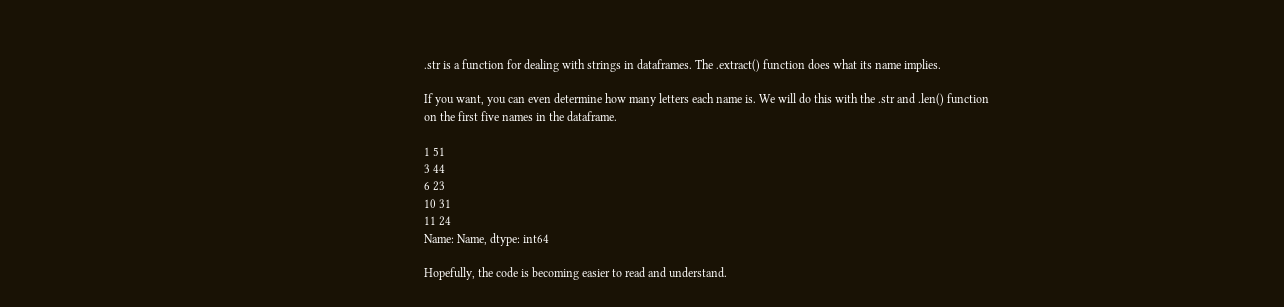.str is a function for dealing with strings in dataframes. The .extract() function does what its name implies.

If you want, you can even determine how many letters each name is. We will do this with the .str and .len() function on the first five names in the dataframe.

1 51
3 44
6 23
10 31
11 24
Name: Name, dtype: int64

Hopefully, the code is becoming easier to read and understand.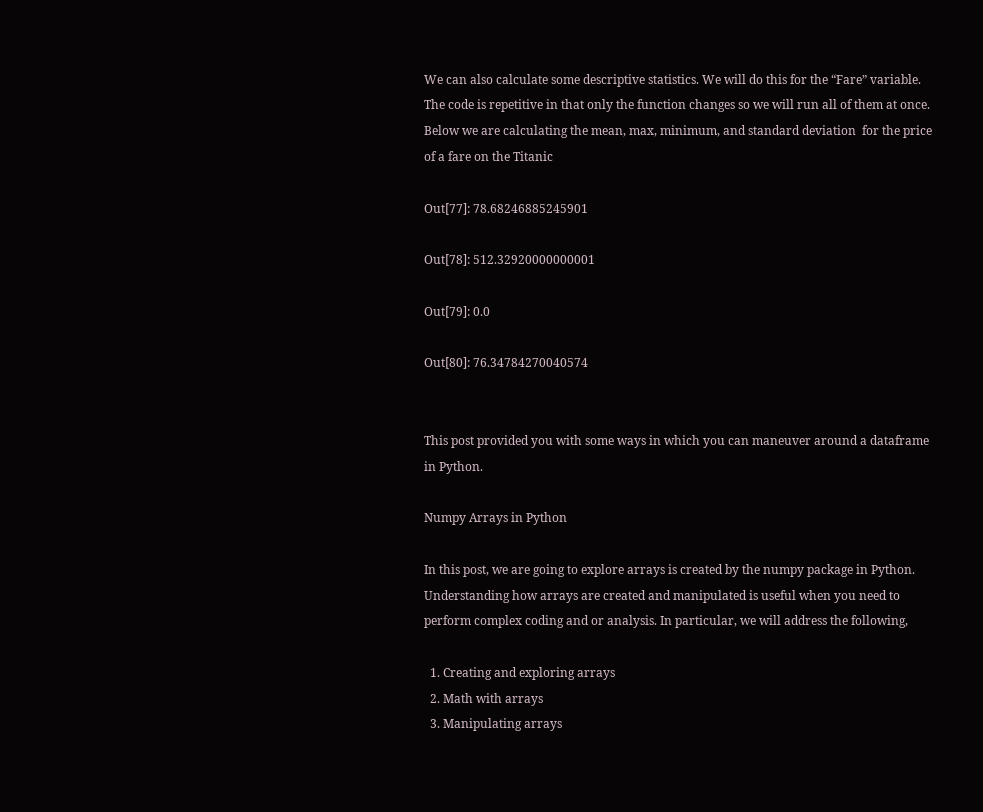We can also calculate some descriptive statistics. We will do this for the “Fare” variable. The code is repetitive in that only the function changes so we will run all of them at once. Below we are calculating the mean, max, minimum, and standard deviation  for the price of a fare on the Titanic

Out[77]: 78.68246885245901

Out[78]: 512.32920000000001

Out[79]: 0.0

Out[80]: 76.34784270040574


This post provided you with some ways in which you can maneuver around a dataframe in Python.

Numpy Arrays in Python

In this post, we are going to explore arrays is created by the numpy package in Python. Understanding how arrays are created and manipulated is useful when you need to perform complex coding and or analysis. In particular, we will address the following,

  1. Creating and exploring arrays
  2. Math with arrays
  3. Manipulating arrays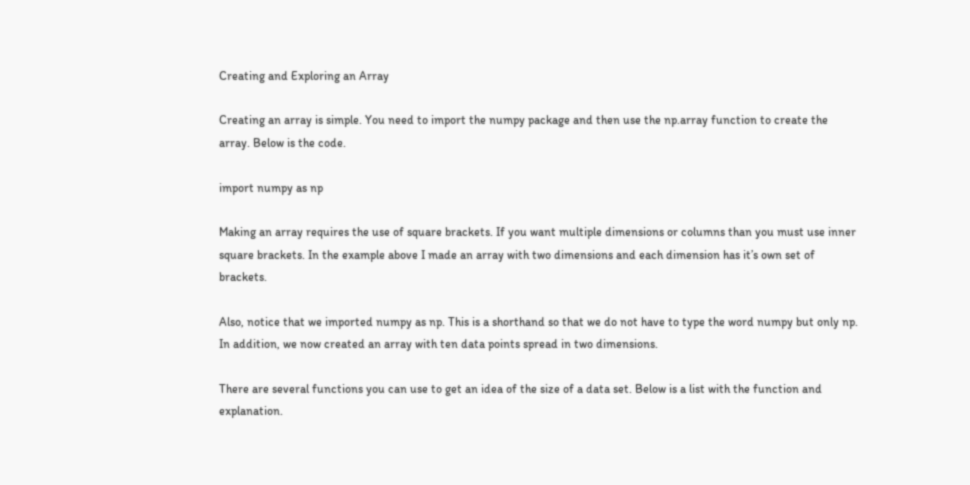Creating and Exploring an Array

Creating an array is simple. You need to import the numpy package and then use the np.array function to create the array. Below is the code.

import numpy as np

Making an array requires the use of square brackets. If you want multiple dimensions or columns than you must use inner square brackets. In the example above I made an array with two dimensions and each dimension has it’s own set of brackets.

Also, notice that we imported numpy as np. This is a shorthand so that we do not have to type the word numpy but only np. In addition, we now created an array with ten data points spread in two dimensions.

There are several functions you can use to get an idea of the size of a data set. Below is a list with the function and explanation.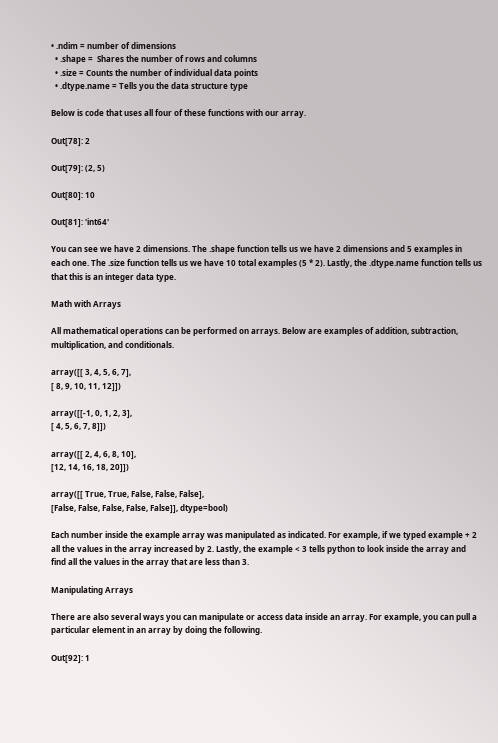• .ndim = number of dimensions
  • .shape =  Shares the number of rows and columns
  • .size = Counts the number of individual data points
  • .dtype.name = Tells you the data structure type

Below is code that uses all four of these functions with our array.

Out[78]: 2

Out[79]: (2, 5)

Out[80]: 10

Out[81]: 'int64'

You can see we have 2 dimensions. The .shape function tells us we have 2 dimensions and 5 examples in each one. The .size function tells us we have 10 total examples (5 * 2). Lastly, the .dtype.name function tells us that this is an integer data type.

Math with Arrays

All mathematical operations can be performed on arrays. Below are examples of addition, subtraction, multiplication, and conditionals.

array([[ 3, 4, 5, 6, 7],
[ 8, 9, 10, 11, 12]])

array([[-1, 0, 1, 2, 3],
[ 4, 5, 6, 7, 8]])

array([[ 2, 4, 6, 8, 10],
[12, 14, 16, 18, 20]])

array([[ True, True, False, False, False],
[False, False, False, False, False]], dtype=bool)

Each number inside the example array was manipulated as indicated. For example, if we typed example + 2 all the values in the array increased by 2. Lastly, the example < 3 tells python to look inside the array and find all the values in the array that are less than 3.

Manipulating Arrays

There are also several ways you can manipulate or access data inside an array. For example, you can pull a particular element in an array by doing the following.

Out[92]: 1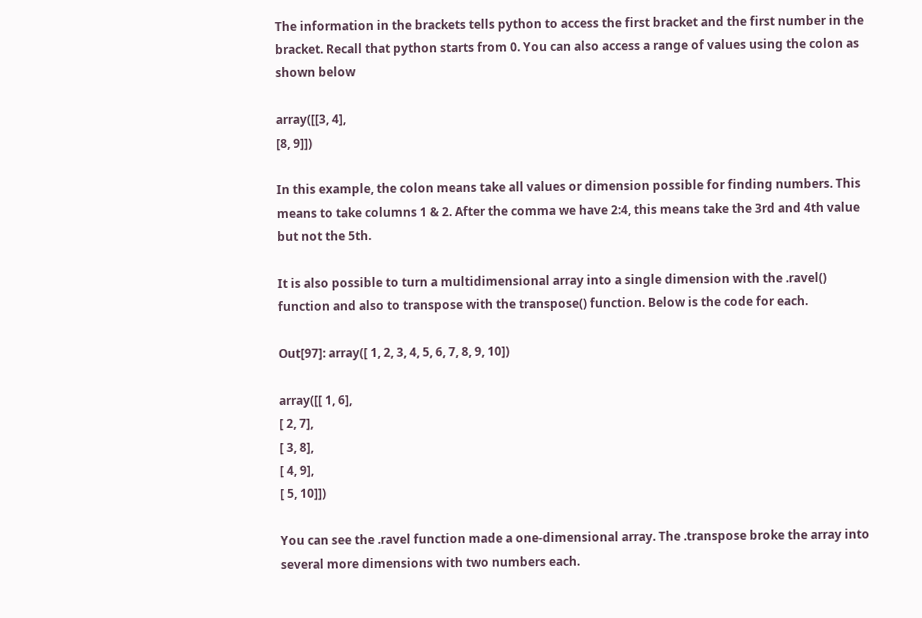The information in the brackets tells python to access the first bracket and the first number in the bracket. Recall that python starts from 0. You can also access a range of values using the colon as shown below

array([[3, 4],
[8, 9]])

In this example, the colon means take all values or dimension possible for finding numbers. This means to take columns 1 & 2. After the comma we have 2:4, this means take the 3rd and 4th value but not the 5th.

It is also possible to turn a multidimensional array into a single dimension with the .ravel() function and also to transpose with the transpose() function. Below is the code for each.

Out[97]: array([ 1, 2, 3, 4, 5, 6, 7, 8, 9, 10])

array([[ 1, 6],
[ 2, 7],
[ 3, 8],
[ 4, 9],
[ 5, 10]])

You can see the .ravel function made a one-dimensional array. The .transpose broke the array into several more dimensions with two numbers each.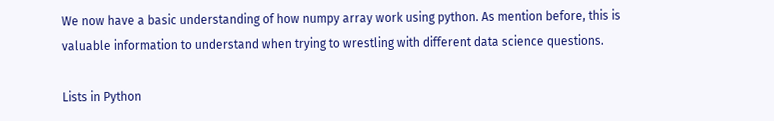We now have a basic understanding of how numpy array work using python. As mention before, this is valuable information to understand when trying to wrestling with different data science questions.

Lists in Python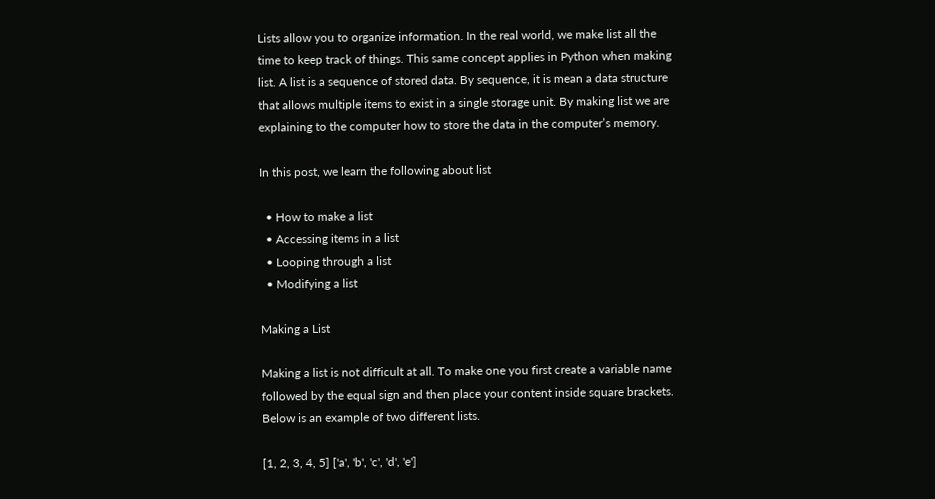Lists allow you to organize information. In the real world, we make list all the time to keep track of things. This same concept applies in Python when making list. A list is a sequence of stored data. By sequence, it is mean a data structure that allows multiple items to exist in a single storage unit. By making list we are explaining to the computer how to store the data in the computer’s memory.

In this post, we learn the following about list

  • How to make a list
  • Accessing items in a list
  • Looping through a list
  • Modifying a list

Making a List

Making a list is not difficult at all. To make one you first create a variable name followed by the equal sign and then place your content inside square brackets. Below is an example of two different lists.

[1, 2, 3, 4, 5] ['a', 'b', 'c', 'd', 'e']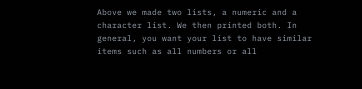Above we made two lists, a numeric and a character list. We then printed both. In general, you want your list to have similar items such as all numbers or all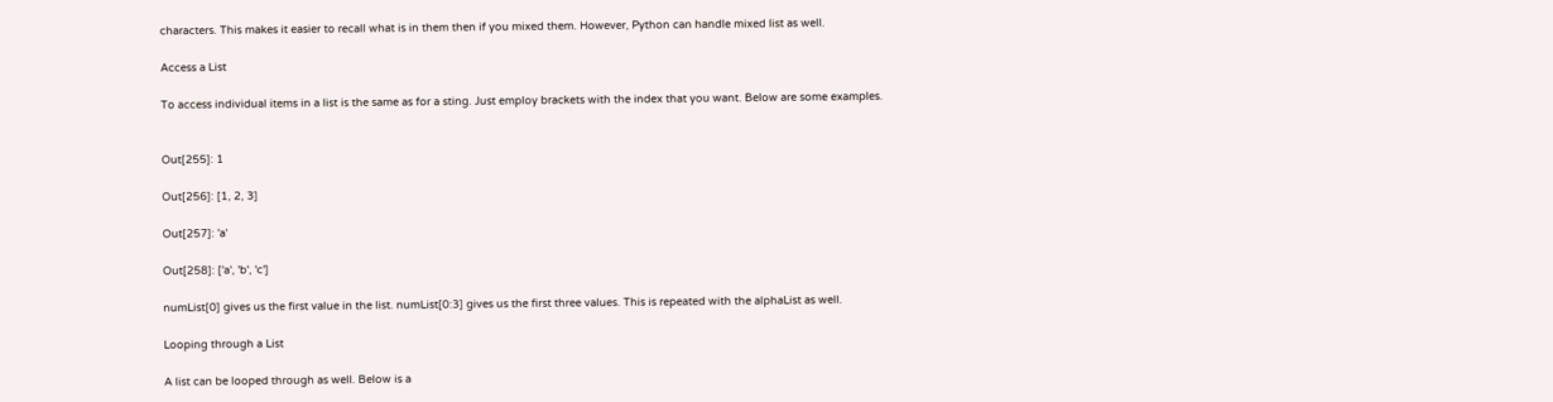characters. This makes it easier to recall what is in them then if you mixed them. However, Python can handle mixed list as well.

Access a List

To access individual items in a list is the same as for a sting. Just employ brackets with the index that you want. Below are some examples.


Out[255]: 1

Out[256]: [1, 2, 3]

Out[257]: 'a'

Out[258]: ['a', 'b', 'c']

numList[0] gives us the first value in the list. numList[0:3] gives us the first three values. This is repeated with the alphaList as well.

Looping through a List

A list can be looped through as well. Below is a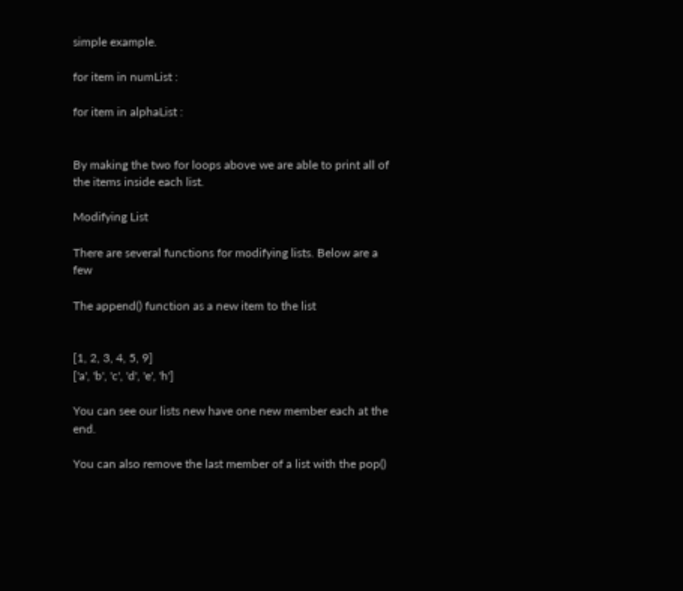simple example.

for item in numList :

for item in alphaList :


By making the two for loops above we are able to print all of the items inside each list.

Modifying List

There are several functions for modifying lists. Below are a few

The append() function as a new item to the list


[1, 2, 3, 4, 5, 9]
['a', 'b', 'c', 'd', 'e', 'h']

You can see our lists new have one new member each at the end.

You can also remove the last member of a list with the pop()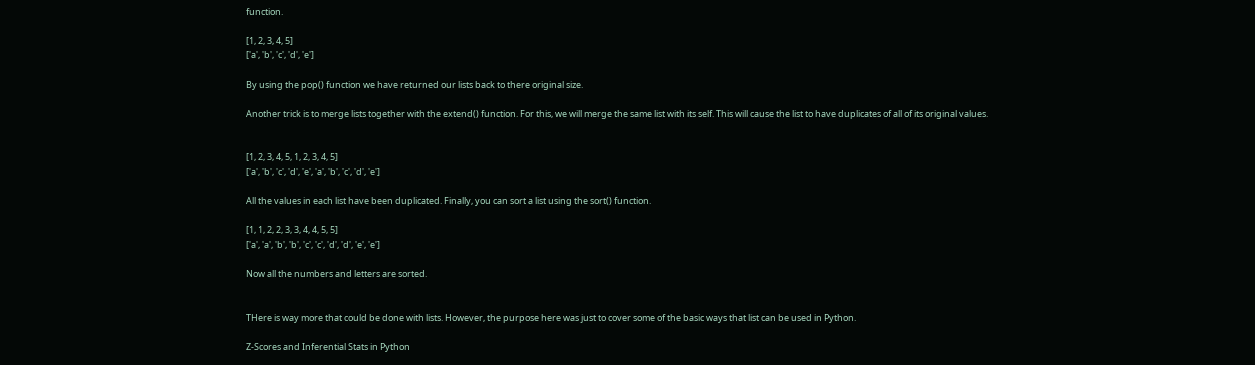function.

[1, 2, 3, 4, 5]
['a', 'b', 'c', 'd', 'e']

By using the pop() function we have returned our lists back to there original size.

Another trick is to merge lists together with the extend() function. For this, we will merge the same list with its self. This will cause the list to have duplicates of all of its original values.


[1, 2, 3, 4, 5, 1, 2, 3, 4, 5]
['a', 'b', 'c', 'd', 'e', 'a', 'b', 'c', 'd', 'e']

All the values in each list have been duplicated. Finally, you can sort a list using the sort() function.

[1, 1, 2, 2, 3, 3, 4, 4, 5, 5]
['a', 'a', 'b', 'b', 'c', 'c', 'd', 'd', 'e', 'e']

Now all the numbers and letters are sorted.


THere is way more that could be done with lists. However, the purpose here was just to cover some of the basic ways that list can be used in Python.

Z-Scores and Inferential Stats in Python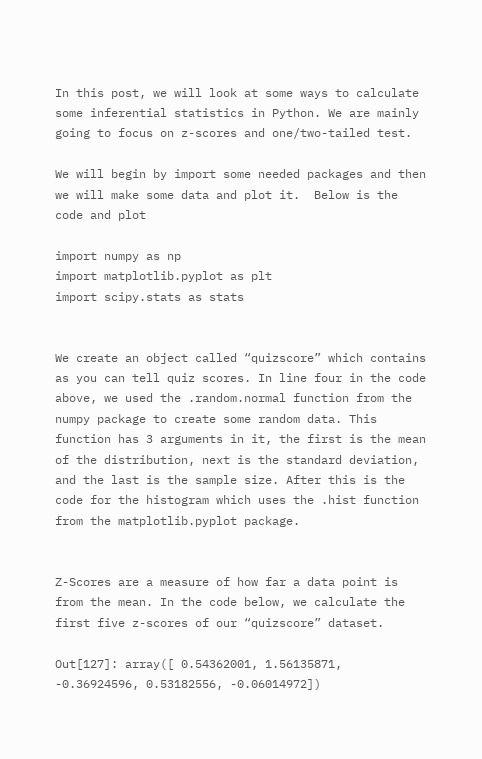In this post, we will look at some ways to calculate some inferential statistics in Python. We are mainly going to focus on z-scores and one/two-tailed test.

We will begin by import some needed packages and then we will make some data and plot it.  Below is the code and plot

import numpy as np
import matplotlib.pyplot as plt
import scipy.stats as stats


We create an object called “quizscore” which contains as you can tell quiz scores. In line four in the code above, we used the .random.normal function from the numpy package to create some random data. This function has 3 arguments in it, the first is the mean of the distribution, next is the standard deviation, and the last is the sample size. After this is the code for the histogram which uses the .hist function from the matplotlib.pyplot package.


Z-Scores are a measure of how far a data point is from the mean. In the code below, we calculate the first five z-scores of our “quizscore” dataset.

Out[127]: array([ 0.54362001, 1.56135871, -0.36924596, 0.53182556, -0.06014972])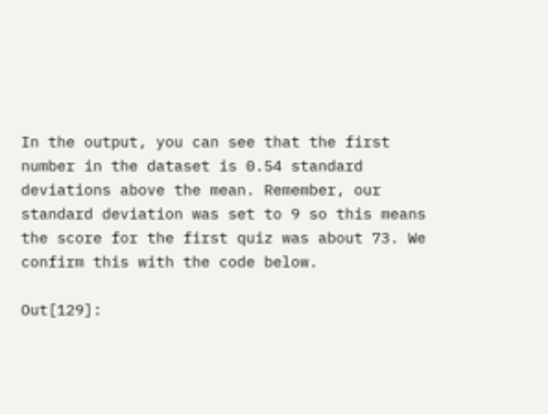In the output, you can see that the first number in the dataset is 0.54 standard deviations above the mean. Remember, our standard deviation was set to 9 so this means the score for the first quiz was about 73. We confirm this with the code below.

Out[129]: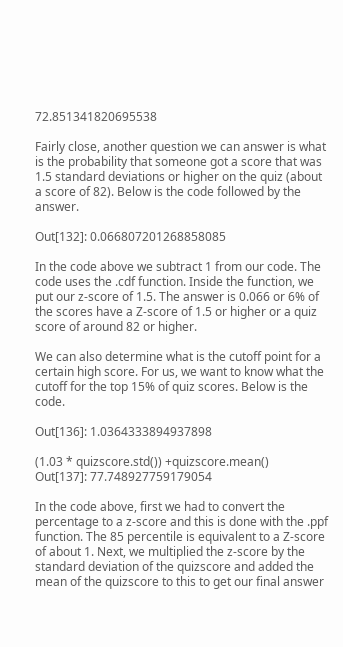72.851341820695538

Fairly close, another question we can answer is what is the probability that someone got a score that was 1.5 standard deviations or higher on the quiz (about a score of 82). Below is the code followed by the answer.

Out[132]: 0.066807201268858085

In the code above we subtract 1 from our code. The code uses the .cdf function. Inside the function, we put our z-score of 1.5. The answer is 0.066 or 6% of the scores have a Z-score of 1.5 or higher or a quiz score of around 82 or higher.

We can also determine what is the cutoff point for a certain high score. For us, we want to know what the cutoff for the top 15% of quiz scores. Below is the code.

Out[136]: 1.0364333894937898

(1.03 * quizscore.std()) +quizscore.mean()
Out[137]: 77.748927759179054

In the code above, first we had to convert the percentage to a z-score and this is done with the .ppf function. The 85 percentile is equivalent to a Z-score of about 1. Next, we multiplied the z-score by the standard deviation of the quizscore and added the mean of the quizscore to this to get our final answer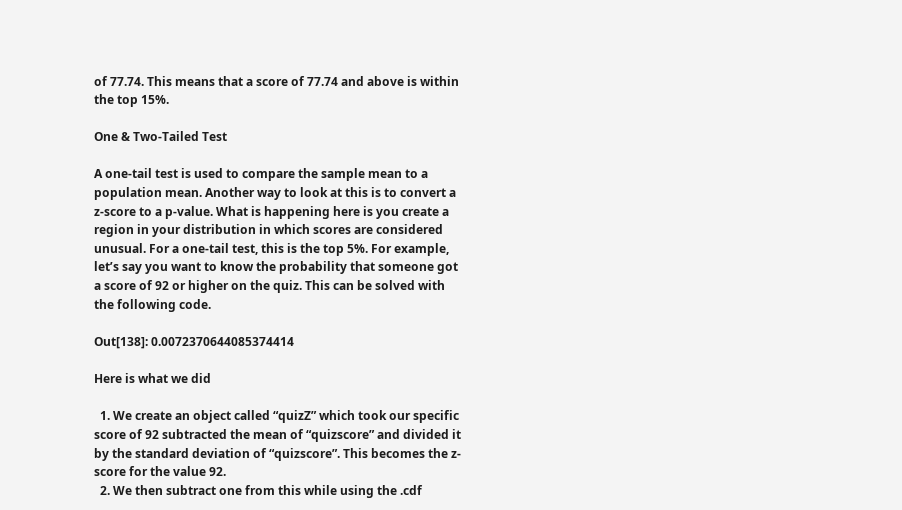of 77.74. This means that a score of 77.74 and above is within the top 15%.

One & Two-Tailed Test

A one-tail test is used to compare the sample mean to a population mean. Another way to look at this is to convert a z-score to a p-value. What is happening here is you create a region in your distribution in which scores are considered unusual. For a one-tail test, this is the top 5%. For example, let’s say you want to know the probability that someone got a score of 92 or higher on the quiz. This can be solved with the following code.

Out[138]: 0.0072370644085374414

Here is what we did

  1. We create an object called “quizZ” which took our specific score of 92 subtracted the mean of “quizscore” and divided it by the standard deviation of “quizscore”. This becomes the z-score for the value 92.
  2. We then subtract one from this while using the .cdf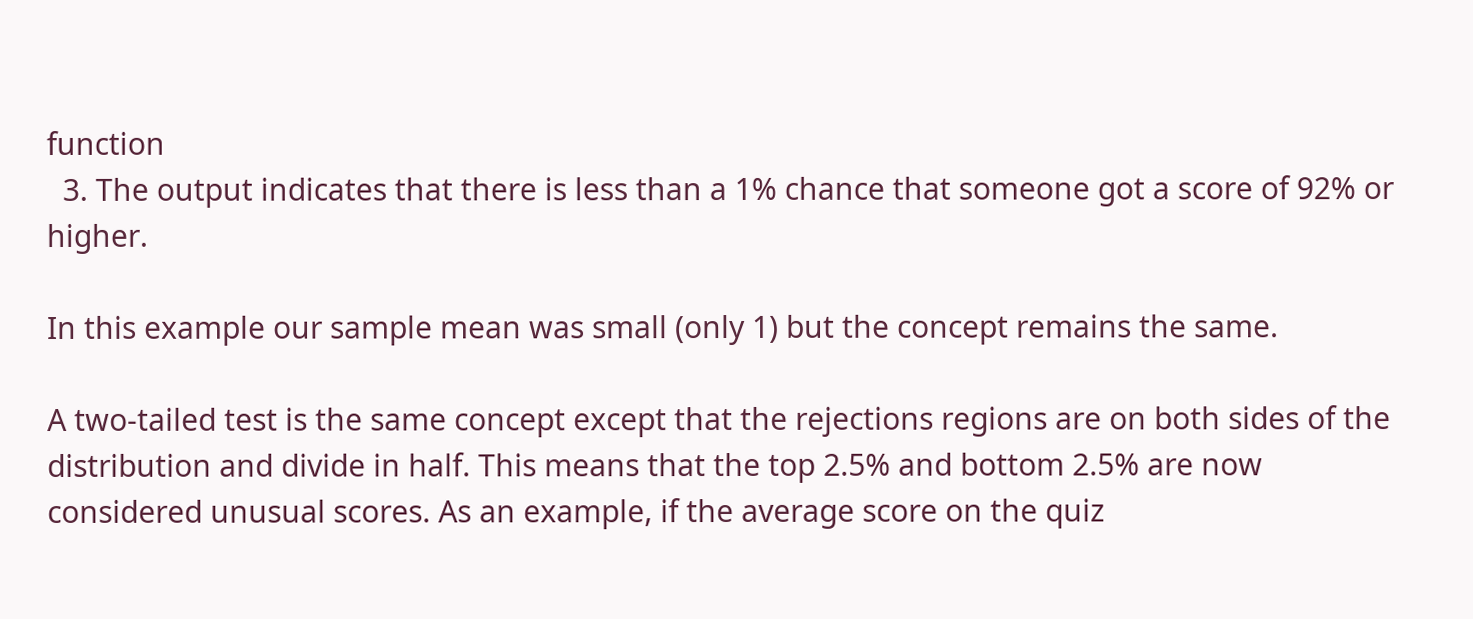function
  3. The output indicates that there is less than a 1% chance that someone got a score of 92% or higher.

In this example our sample mean was small (only 1) but the concept remains the same.

A two-tailed test is the same concept except that the rejections regions are on both sides of the distribution and divide in half. This means that the top 2.5% and bottom 2.5% are now considered unusual scores. As an example, if the average score on the quiz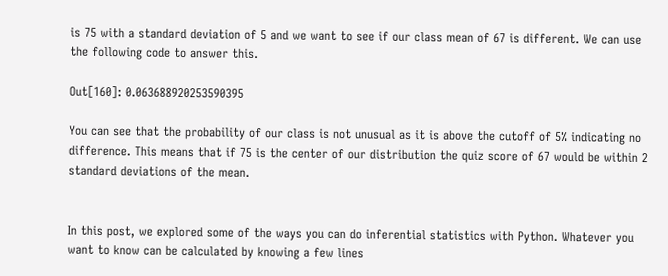is 75 with a standard deviation of 5 and we want to see if our class mean of 67 is different. We can use the following code to answer this.

Out[160]: 0.063688920253590395

You can see that the probability of our class is not unusual as it is above the cutoff of 5% indicating no difference. This means that if 75 is the center of our distribution the quiz score of 67 would be within 2 standard deviations of the mean.


In this post, we explored some of the ways you can do inferential statistics with Python. Whatever you want to know can be calculated by knowing a few lines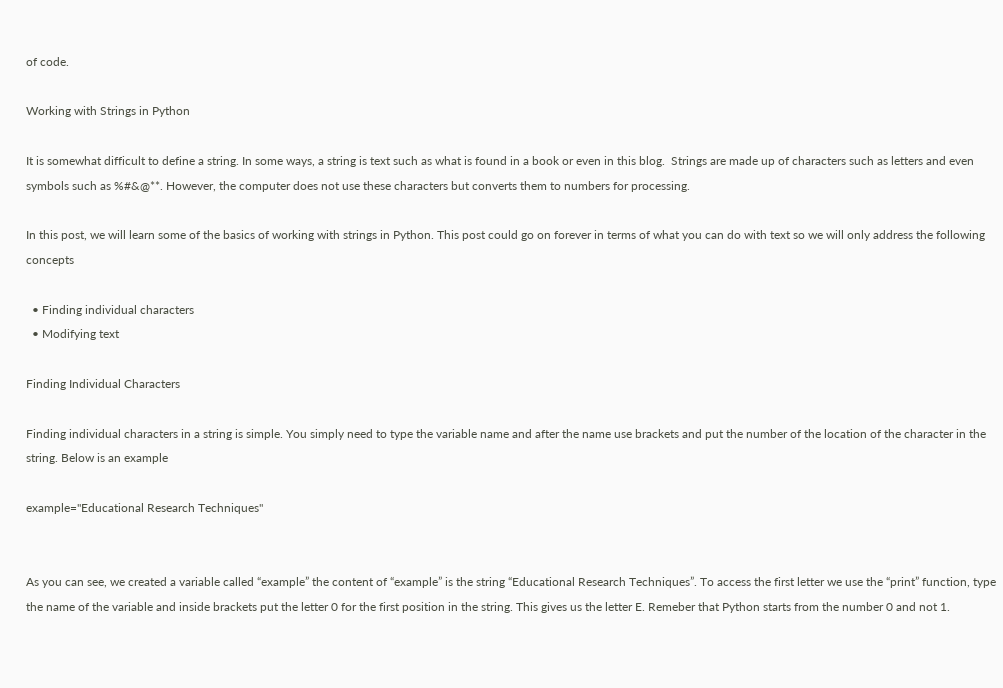of code.

Working with Strings in Python

It is somewhat difficult to define a string. In some ways, a string is text such as what is found in a book or even in this blog.  Strings are made up of characters such as letters and even symbols such as %#&@**. However, the computer does not use these characters but converts them to numbers for processing.

In this post, we will learn some of the basics of working with strings in Python. This post could go on forever in terms of what you can do with text so we will only address the following concepts

  • Finding individual characters
  • Modifying text

Finding Individual Characters

Finding individual characters in a string is simple. You simply need to type the variable name and after the name use brackets and put the number of the location of the character in the string. Below is an example

example="Educational Research Techniques"


As you can see, we created a variable called “example” the content of “example” is the string “Educational Research Techniques”. To access the first letter we use the “print” function, type the name of the variable and inside brackets put the letter 0 for the first position in the string. This gives us the letter E. Remeber that Python starts from the number 0 and not 1.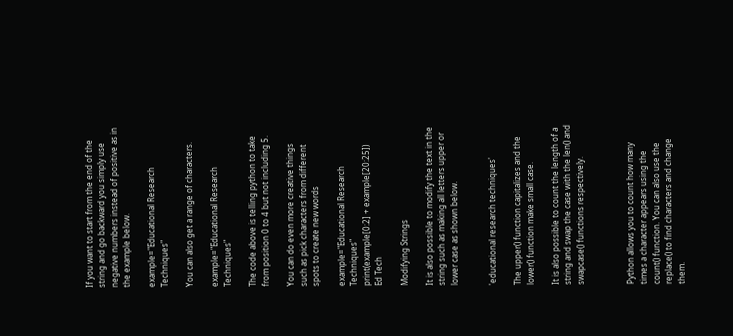If you want to start from the end of the string and go backward you simply use negative numbers instead of positive as in the example below.

example="Educational Research Techniques"

You can also get a range of characters.

example="Educational Research Techniques"

The code above is telling python to take from position 0 to 4 but not including 5.

You can do even more creative things such as pick characters from different spots to create new words

example="Educational Research Techniques"
print(example[0:2] + example[20:25])
Ed Tech

Modifying Strings

It is also possible to modify the text in the string such as making all letters upper or lower case as shown below.


'educational research techniques'

The upper() function capitalizes and the lower() function make small case.

It is also possible to count the length of a string and swap the case with the len() and swapcase() functions respectively.



Python allows you to count how many times a character appears using the count() function. You can also use the replace() to find characters and change them.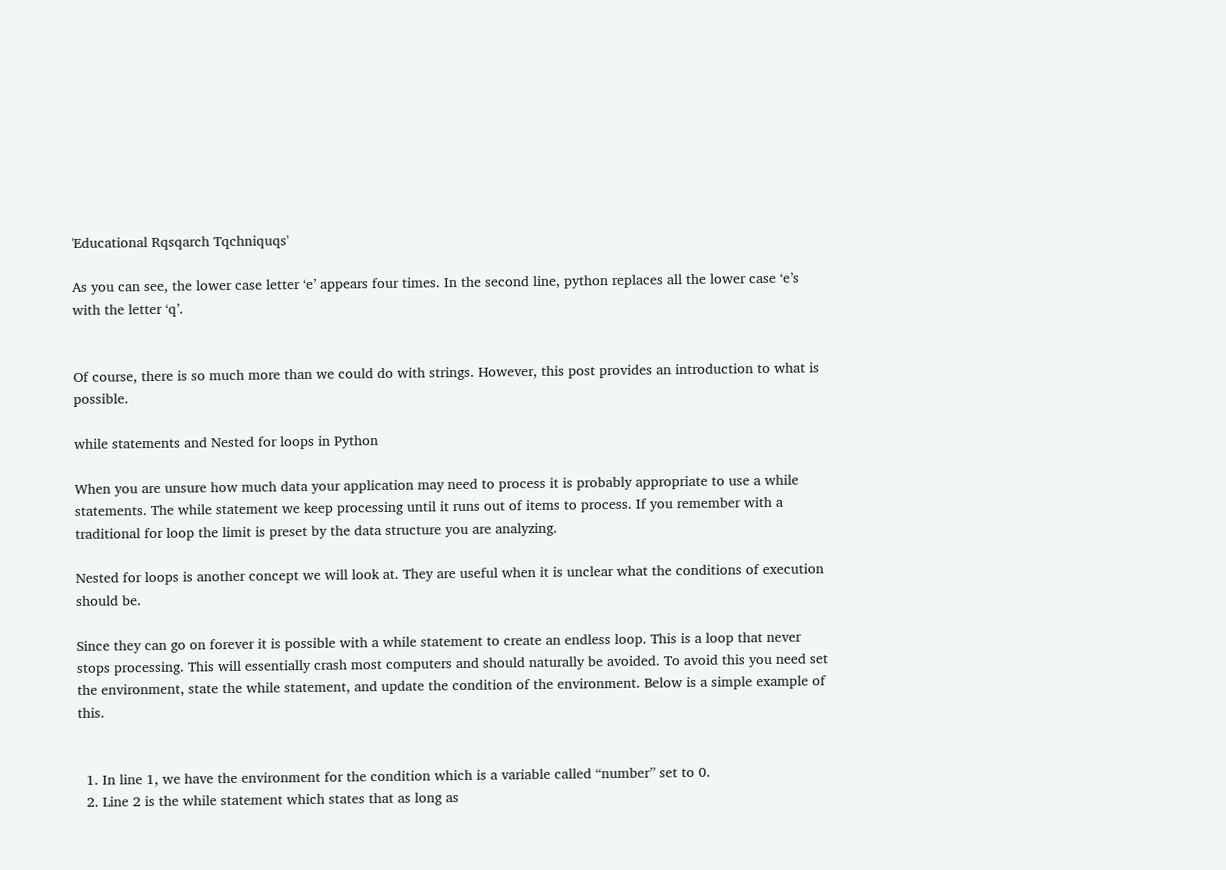'Educational Rqsqarch Tqchniquqs'

As you can see, the lower case letter ‘e’ appears four times. In the second line, python replaces all the lower case ‘e’s with the letter ‘q’.


Of course, there is so much more than we could do with strings. However, this post provides an introduction to what is possible.

while statements and Nested for loops in Python

When you are unsure how much data your application may need to process it is probably appropriate to use a while statements. The while statement we keep processing until it runs out of items to process. If you remember with a traditional for loop the limit is preset by the data structure you are analyzing.

Nested for loops is another concept we will look at. They are useful when it is unclear what the conditions of execution should be.

Since they can go on forever it is possible with a while statement to create an endless loop. This is a loop that never stops processing. This will essentially crash most computers and should naturally be avoided. To avoid this you need set the environment, state the while statement, and update the condition of the environment. Below is a simple example of this.


  1. In line 1, we have the environment for the condition which is a variable called “number” set to 0.
  2. Line 2 is the while statement which states that as long as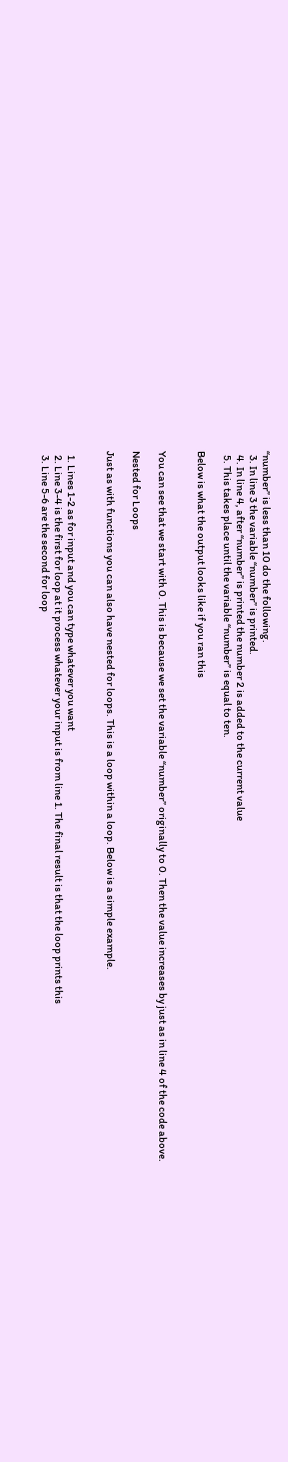“number” is less than 10 do the following.
  3. In line 3 the variable “number” is printed.
  4. In line 4, after “number” is printed the number 2 is added to the current value
  5. This takes place until the variable “number” is equal to ten.

Below is what the output looks like if you ran this


You can see that we start with 0. This is because we set the variable “number” originally to 0. Then the value increases by just as in line 4 of the code above.

Nested for Loops

Just as with functions you can also have nested for loops. This is a loop within a loop. Below is a simple example.


  1. Lines 1-2 as for input and you can type whatever you want
  2. Line 3-4 is the first for loop at it process whatever your input is from line 1. The final result is that the loop prints this
  3. Line 5-6 are the second for loop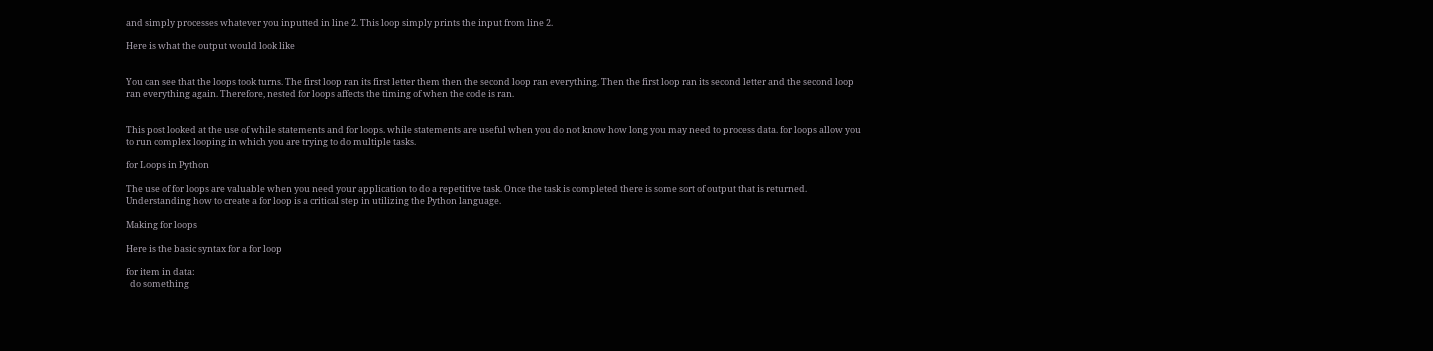and simply processes whatever you inputted in line 2. This loop simply prints the input from line 2.

Here is what the output would look like


You can see that the loops took turns. The first loop ran its first letter them then the second loop ran everything. Then the first loop ran its second letter and the second loop ran everything again. Therefore, nested for loops affects the timing of when the code is ran.


This post looked at the use of while statements and for loops. while statements are useful when you do not know how long you may need to process data. for loops allow you to run complex looping in which you are trying to do multiple tasks.

for Loops in Python

The use of for loops are valuable when you need your application to do a repetitive task. Once the task is completed there is some sort of output that is returned. Understanding how to create a for loop is a critical step in utilizing the Python language.

Making for loops

Here is the basic syntax for a for loop

for item in data:
  do something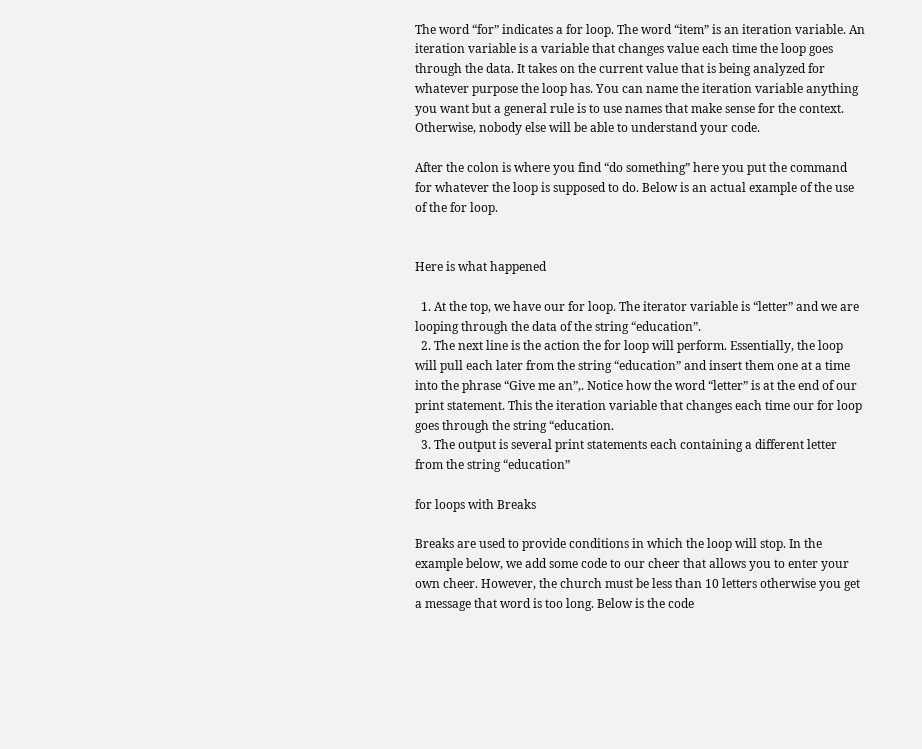The word “for” indicates a for loop. The word “item” is an iteration variable. An iteration variable is a variable that changes value each time the loop goes through the data. It takes on the current value that is being analyzed for whatever purpose the loop has. You can name the iteration variable anything you want but a general rule is to use names that make sense for the context. Otherwise, nobody else will be able to understand your code.

After the colon is where you find “do something” here you put the command for whatever the loop is supposed to do. Below is an actual example of the use of the for loop.


Here is what happened

  1. At the top, we have our for loop. The iterator variable is “letter” and we are looping through the data of the string “education”.
  2. The next line is the action the for loop will perform. Essentially, the loop will pull each later from the string “education” and insert them one at a time into the phrase “Give me an”,. Notice how the word “letter” is at the end of our print statement. This the iteration variable that changes each time our for loop goes through the string “education.
  3. The output is several print statements each containing a different letter from the string “education”

for loops with Breaks

Breaks are used to provide conditions in which the loop will stop. In the example below, we add some code to our cheer that allows you to enter your own cheer. However, the church must be less than 10 letters otherwise you get a message that word is too long. Below is the code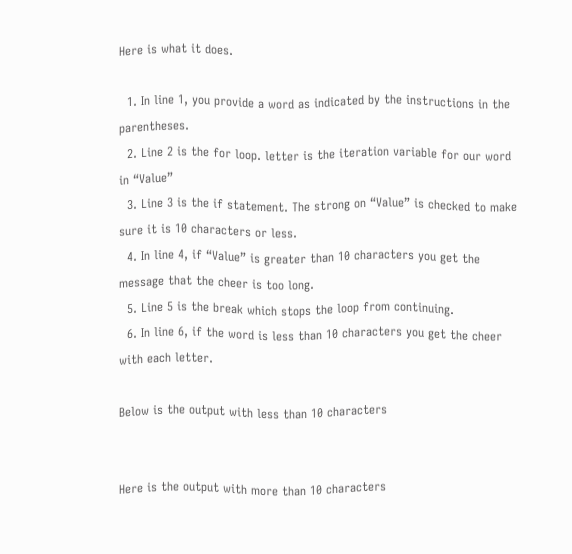Here is what it does.

  1. In line 1, you provide a word as indicated by the instructions in the parentheses.
  2. Line 2 is the for loop. letter is the iteration variable for our word in “Value”
  3. Line 3 is the if statement. The strong on “Value” is checked to make sure it is 10 characters or less.
  4. In line 4, if “Value” is greater than 10 characters you get the message that the cheer is too long.
  5. Line 5 is the break which stops the loop from continuing.
  6. In line 6, if the word is less than 10 characters you get the cheer with each letter.

Below is the output with less than 10 characters


Here is the output with more than 10 characters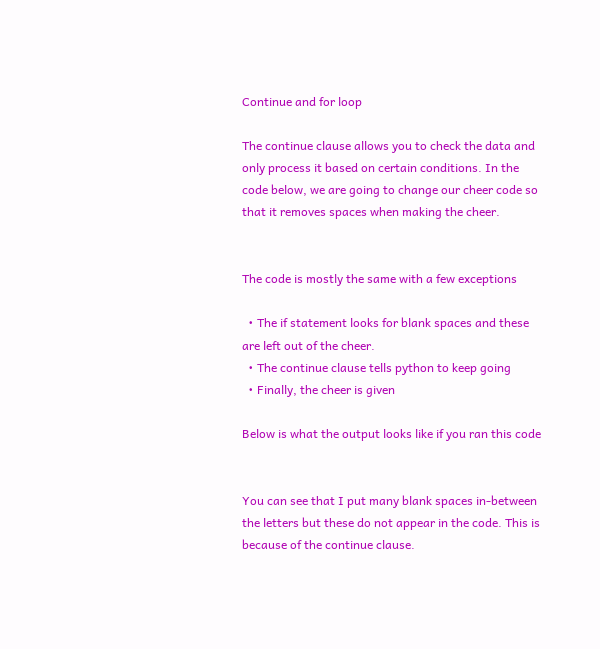Continue and for loop

The continue clause allows you to check the data and only process it based on certain conditions. In the code below, we are going to change our cheer code so that it removes spaces when making the cheer.


The code is mostly the same with a few exceptions

  • The if statement looks for blank spaces and these are left out of the cheer.
  • The continue clause tells python to keep going
  • Finally, the cheer is given

Below is what the output looks like if you ran this code


You can see that I put many blank spaces in-between the letters but these do not appear in the code. This is because of the continue clause.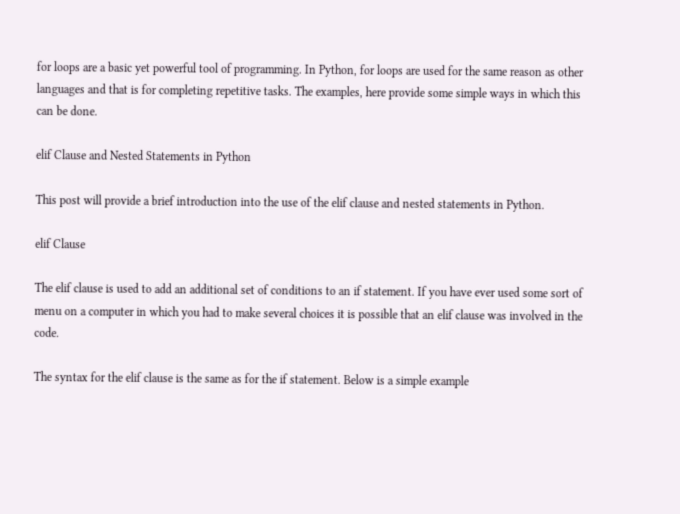for loops are a basic yet powerful tool of programming. In Python, for loops are used for the same reason as other languages and that is for completing repetitive tasks. The examples, here provide some simple ways in which this can be done.

elif Clause and Nested Statements in Python

This post will provide a brief introduction into the use of the elif clause and nested statements in Python.

elif Clause

The elif clause is used to add an additional set of conditions to an if statement. If you have ever used some sort of menu on a computer in which you had to make several choices it is possible that an elif clause was involved in the code.

The syntax for the elif clause is the same as for the if statement. Below is a simple example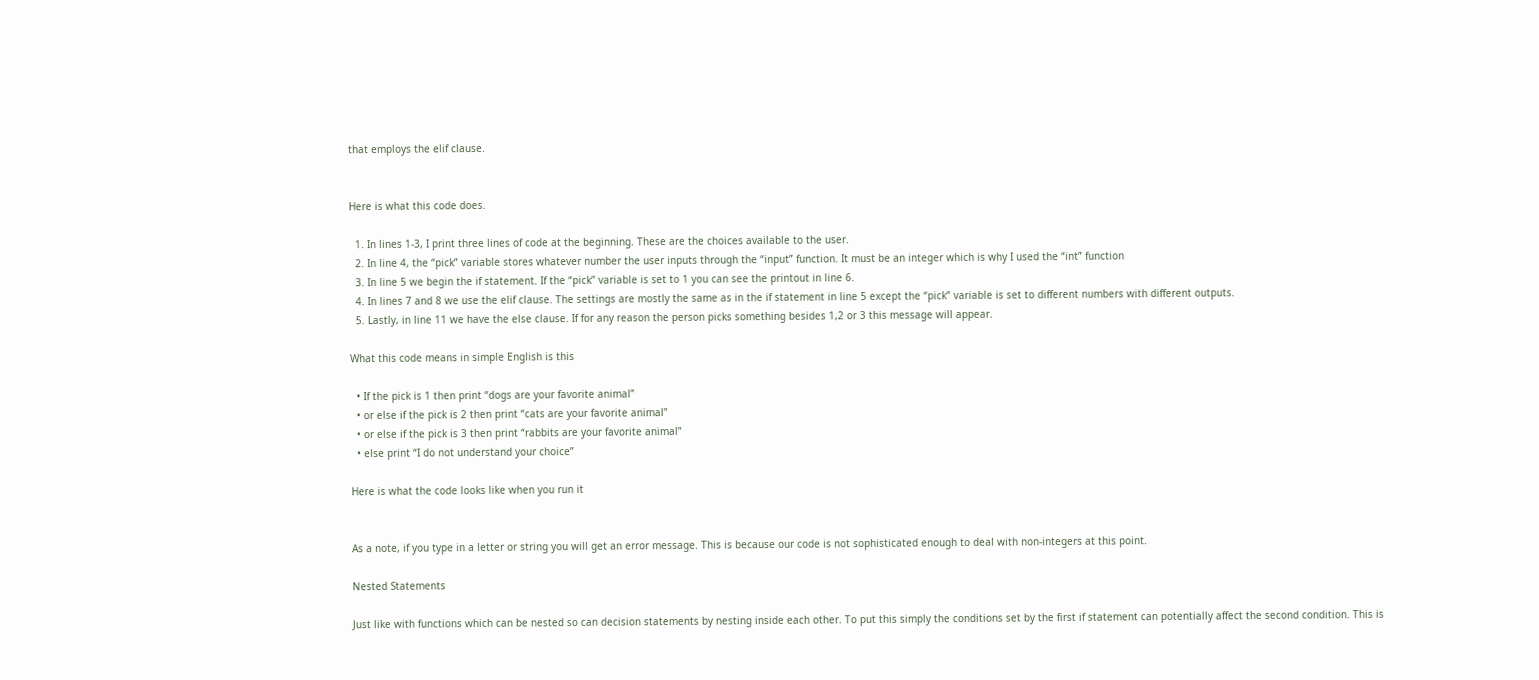that employs the elif clause.


Here is what this code does.

  1. In lines 1-3, I print three lines of code at the beginning. These are the choices available to the user.
  2. In line 4, the “pick” variable stores whatever number the user inputs through the “input” function. It must be an integer which is why I used the “int” function
  3. In line 5 we begin the if statement. If the “pick” variable is set to 1 you can see the printout in line 6.
  4. In lines 7 and 8 we use the elif clause. The settings are mostly the same as in the if statement in line 5 except the “pick” variable is set to different numbers with different outputs.
  5. Lastly, in line 11 we have the else clause. If for any reason the person picks something besides 1,2 or 3 this message will appear.

What this code means in simple English is this

  • If the pick is 1 then print “dogs are your favorite animal”
  • or else if the pick is 2 then print “cats are your favorite animal”
  • or else if the pick is 3 then print “rabbits are your favorite animal”
  • else print “I do not understand your choice”

Here is what the code looks like when you run it


As a note, if you type in a letter or string you will get an error message. This is because our code is not sophisticated enough to deal with non-integers at this point.

Nested Statements

Just like with functions which can be nested so can decision statements by nesting inside each other. To put this simply the conditions set by the first if statement can potentially affect the second condition. This is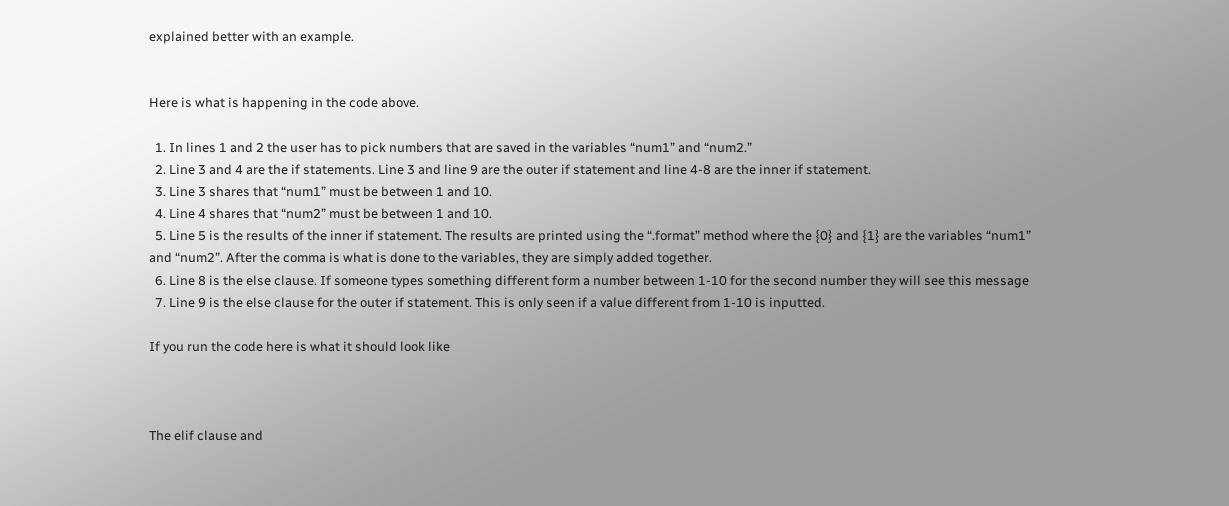explained better with an example.


Here is what is happening in the code above.

  1. In lines 1 and 2 the user has to pick numbers that are saved in the variables “num1” and “num2.”
  2. Line 3 and 4 are the if statements. Line 3 and line 9 are the outer if statement and line 4-8 are the inner if statement.
  3. Line 3 shares that “num1” must be between 1 and 10.
  4. Line 4 shares that “num2” must be between 1 and 10.
  5. Line 5 is the results of the inner if statement. The results are printed using the “.format” method where the {0} and {1} are the variables “num1” and “num2”. After the comma is what is done to the variables, they are simply added together.
  6. Line 8 is the else clause. If someone types something different form a number between 1-10 for the second number they will see this message
  7. Line 9 is the else clause for the outer if statement. This is only seen if a value different from 1-10 is inputted.

If you run the code here is what it should look like



The elif clause and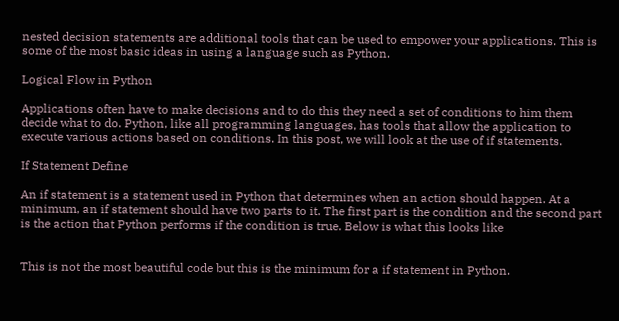nested decision statements are additional tools that can be used to empower your applications. This is some of the most basic ideas in using a language such as Python.

Logical Flow in Python

Applications often have to make decisions and to do this they need a set of conditions to him them decide what to do. Python, like all programming languages, has tools that allow the application to execute various actions based on conditions. In this post, we will look at the use of if statements.

If Statement Define

An if statement is a statement used in Python that determines when an action should happen. At a minimum, an if statement should have two parts to it. The first part is the condition and the second part is the action that Python performs if the condition is true. Below is what this looks like


This is not the most beautiful code but this is the minimum for a if statement in Python.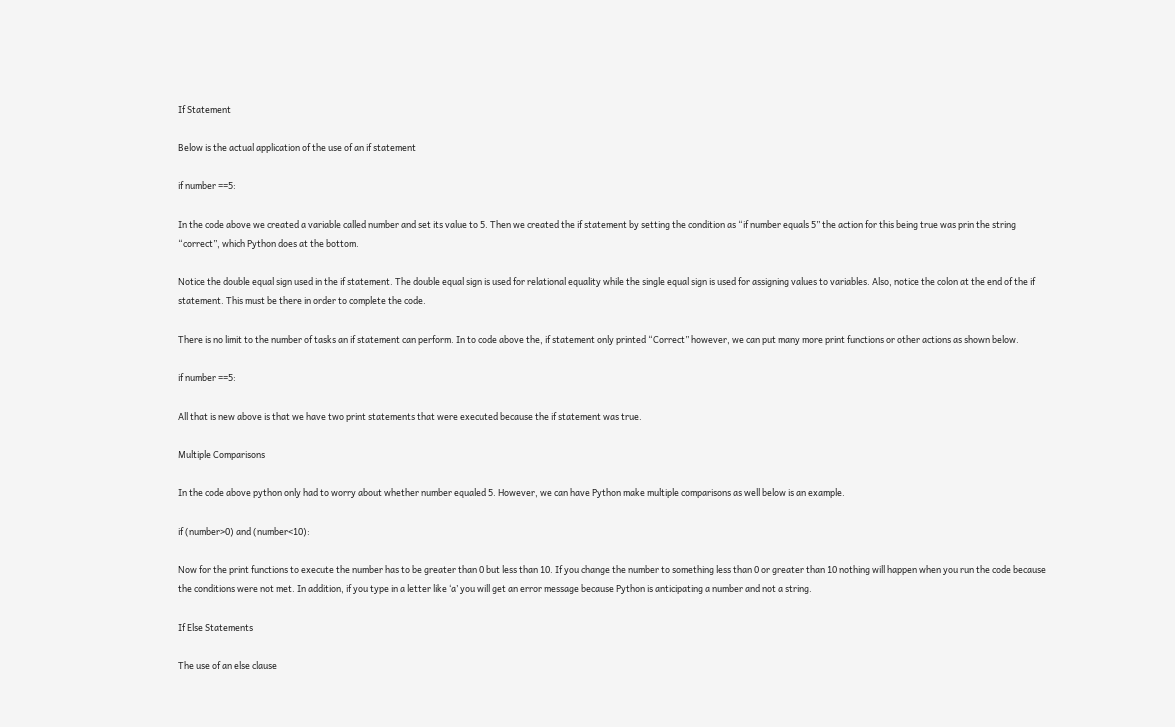If Statement

Below is the actual application of the use of an if statement

if number ==5:

In the code above we created a variable called number and set its value to 5. Then we created the if statement by setting the condition as “if number equals 5” the action for this being true was prin the string “correct”, which Python does at the bottom.

Notice the double equal sign used in the if statement. The double equal sign is used for relational equality while the single equal sign is used for assigning values to variables. Also, notice the colon at the end of the if statement. This must be there in order to complete the code.

There is no limit to the number of tasks an if statement can perform. In to code above the, if statement only printed “Correct” however, we can put many more print functions or other actions as shown below.

if number ==5:

All that is new above is that we have two print statements that were executed because the if statement was true.

Multiple Comparisons

In the code above python only had to worry about whether number equaled 5. However, we can have Python make multiple comparisons as well below is an example.

if (number>0) and (number<10):

Now for the print functions to execute the number has to be greater than 0 but less than 10. If you change the number to something less than 0 or greater than 10 nothing will happen when you run the code because the conditions were not met. In addition, if you type in a letter like ‘a’ you will get an error message because Python is anticipating a number and not a string.

If Else Statements

The use of an else clause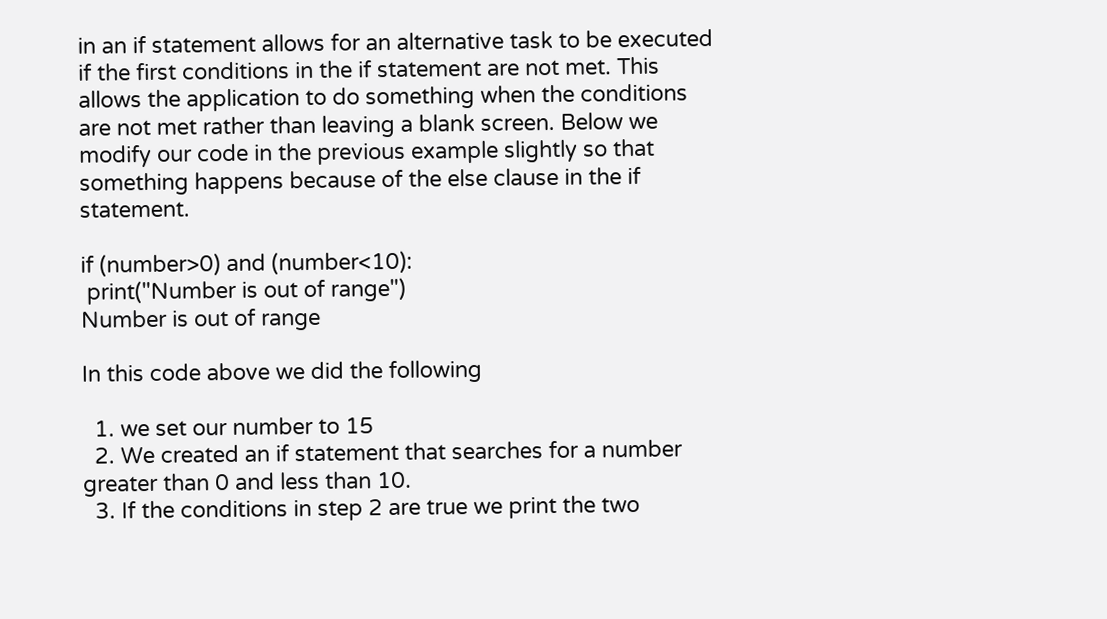in an if statement allows for an alternative task to be executed if the first conditions in the if statement are not met. This allows the application to do something when the conditions are not met rather than leaving a blank screen. Below we modify our code in the previous example slightly so that something happens because of the else clause in the if statement.

if (number>0) and (number<10):
 print("Number is out of range")
Number is out of range

In this code above we did the following

  1. we set our number to 15
  2. We created an if statement that searches for a number greater than 0 and less than 10.
  3. If the conditions in step 2 are true we print the two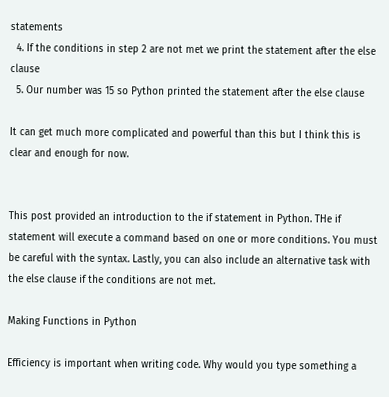statements
  4. If the conditions in step 2 are not met we print the statement after the else clause
  5. Our number was 15 so Python printed the statement after the else clause

It can get much more complicated and powerful than this but I think this is clear and enough for now.


This post provided an introduction to the if statement in Python. THe if statement will execute a command based on one or more conditions. You must be careful with the syntax. Lastly, you can also include an alternative task with the else clause if the conditions are not met.

Making Functions in Python

Efficiency is important when writing code. Why would you type something a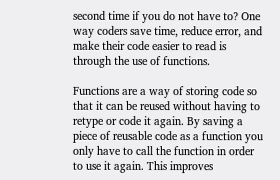second time if you do not have to? One way coders save time, reduce error, and make their code easier to read is through the use of functions.

Functions are a way of storing code so that it can be reused without having to retype or code it again. By saving a piece of reusable code as a function you only have to call the function in order to use it again. This improves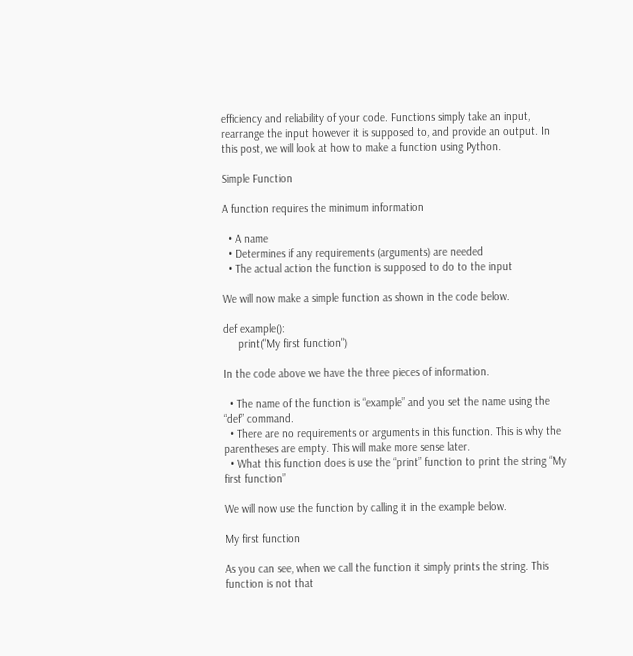efficiency and reliability of your code. Functions simply take an input, rearrange the input however it is supposed to, and provide an output. In this post, we will look at how to make a function using Python.

Simple Function

A function requires the minimum information

  • A name
  • Determines if any requirements (arguments) are needed
  • The actual action the function is supposed to do to the input

We will now make a simple function as shown in the code below.

def example():
     print("My first function")

In the code above we have the three pieces of information.

  • The name of the function is “example” and you set the name using the “def” command.
  • There are no requirements or arguments in this function. This is why the parentheses are empty. This will make more sense later.
  • What this function does is use the “print” function to print the string “My first function”

We will now use the function by calling it in the example below.

My first function

As you can see, when we call the function it simply prints the string. This function is not that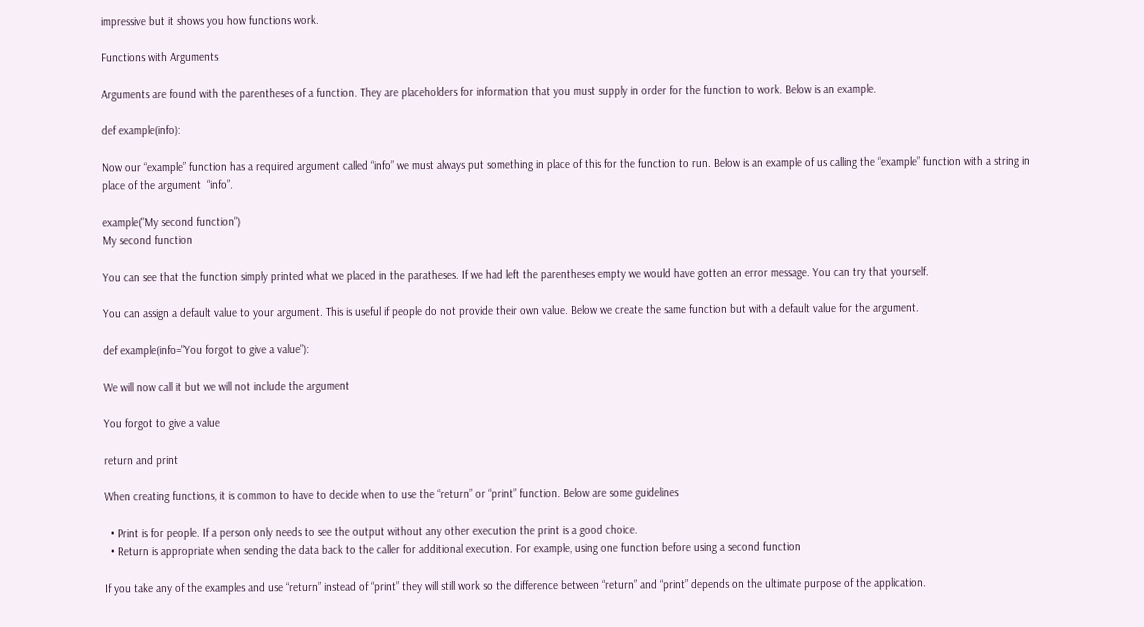impressive but it shows you how functions work.

Functions with Arguments

Arguments are found with the parentheses of a function. They are placeholders for information that you must supply in order for the function to work. Below is an example.

def example(info):

Now our “example” function has a required argument called “info” we must always put something in place of this for the function to run. Below is an example of us calling the “example” function with a string in place of the argument  “info”.

example("My second function")
My second function

You can see that the function simply printed what we placed in the paratheses. If we had left the parentheses empty we would have gotten an error message. You can try that yourself.

You can assign a default value to your argument. This is useful if people do not provide their own value. Below we create the same function but with a default value for the argument.

def example(info="You forgot to give a value"):

We will now call it but we will not include the argument

You forgot to give a value

return and print

When creating functions, it is common to have to decide when to use the “return” or “print” function. Below are some guidelines

  • Print is for people. If a person only needs to see the output without any other execution the print is a good choice.
  • Return is appropriate when sending the data back to the caller for additional execution. For example, using one function before using a second function

If you take any of the examples and use “return” instead of “print” they will still work so the difference between “return” and “print” depends on the ultimate purpose of the application.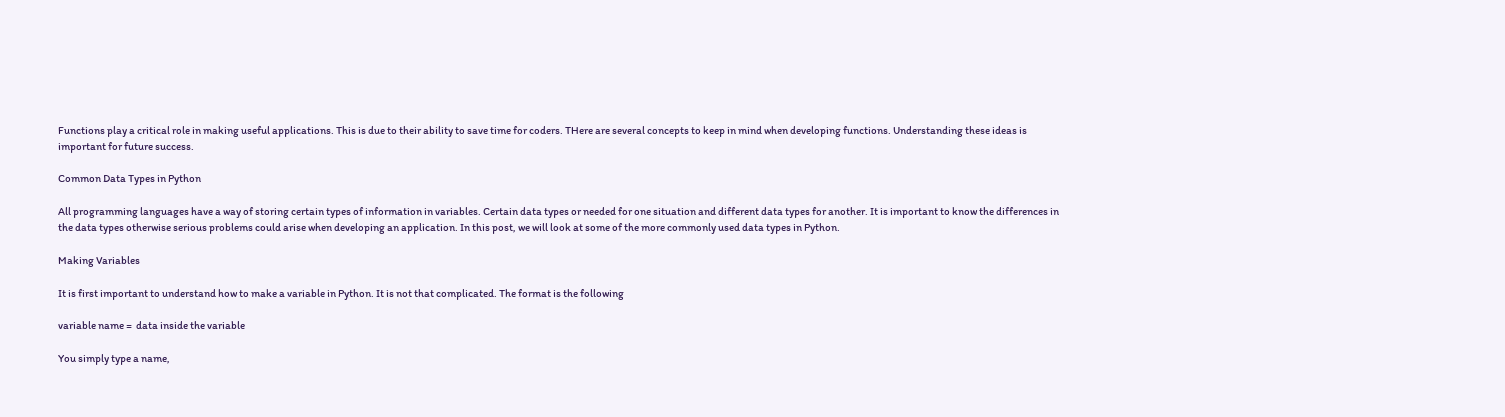Functions play a critical role in making useful applications. This is due to their ability to save time for coders. THere are several concepts to keep in mind when developing functions. Understanding these ideas is important for future success.

Common Data Types in Python

All programming languages have a way of storing certain types of information in variables. Certain data types or needed for one situation and different data types for another. It is important to know the differences in the data types otherwise serious problems could arise when developing an application. In this post, we will look at some of the more commonly used data types in Python.

Making Variables

It is first important to understand how to make a variable in Python. It is not that complicated. The format is the following

variable name =  data inside the variable

You simply type a name,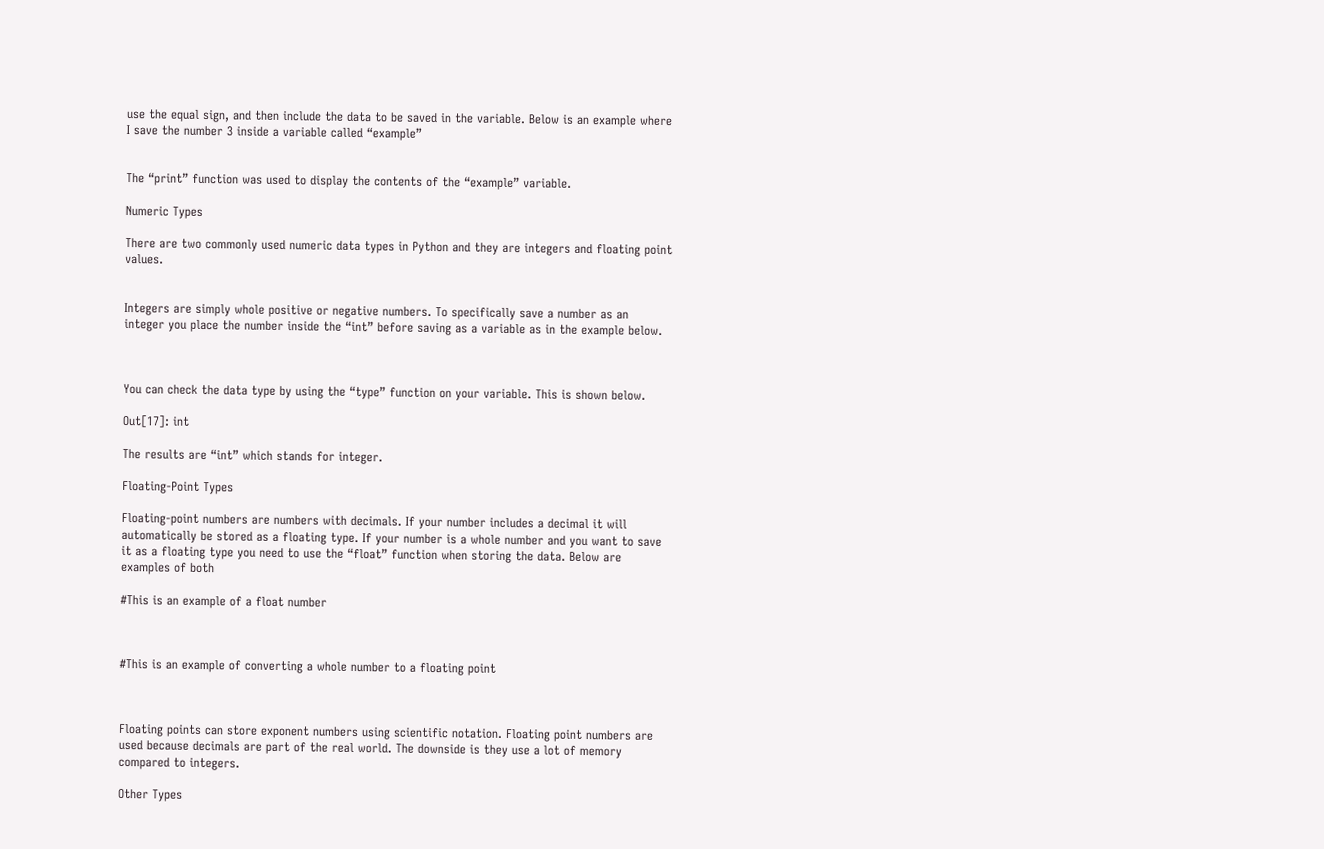use the equal sign, and then include the data to be saved in the variable. Below is an example where I save the number 3 inside a variable called “example”


The “print” function was used to display the contents of the “example” variable.

Numeric Types

There are two commonly used numeric data types in Python and they are integers and floating point values.


Integers are simply whole positive or negative numbers. To specifically save a number as an integer you place the number inside the “int” before saving as a variable as in the example below.



You can check the data type by using the “type” function on your variable. This is shown below.

Out[17]: int

The results are “int” which stands for integer.

Floating-Point Types

Floating-point numbers are numbers with decimals. If your number includes a decimal it will automatically be stored as a floating type. If your number is a whole number and you want to save it as a floating type you need to use the “float” function when storing the data. Below are examples of both

#This is an example of a float number



#This is an example of converting a whole number to a floating point



Floating points can store exponent numbers using scientific notation. Floating point numbers are used because decimals are part of the real world. The downside is they use a lot of memory compared to integers.

Other Types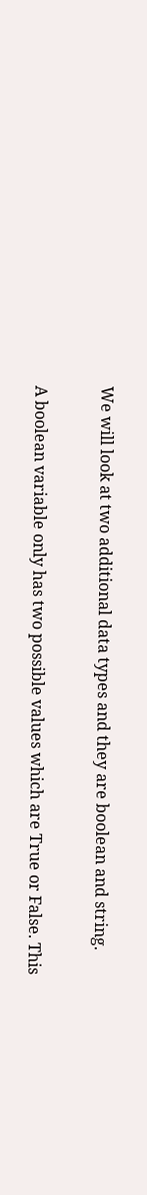We will look at two additional data types and they are boolean and string.


A boolean variable only has two possible values which are True or False. This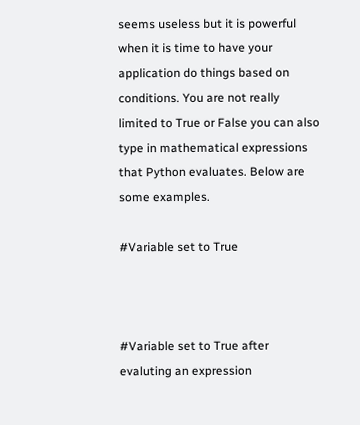seems useless but it is powerful when it is time to have your application do things based on conditions. You are not really limited to True or False you can also type in mathematical expressions that Python evaluates. Below are some examples.

#Variable set to True



#Variable set to True after evaluting an expression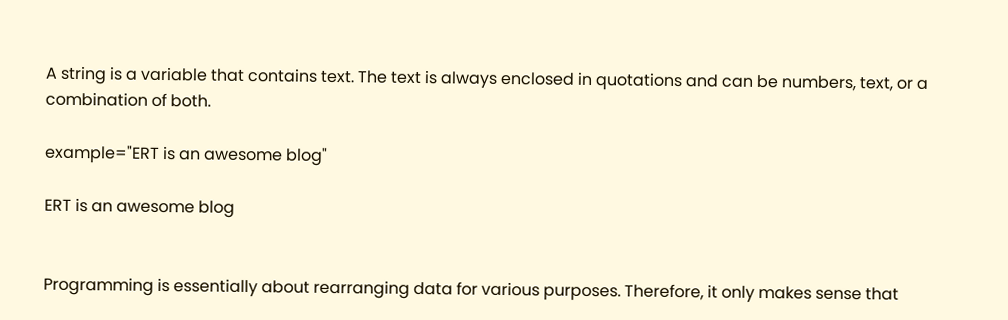A string is a variable that contains text. The text is always enclosed in quotations and can be numbers, text, or a combination of both.

example="ERT is an awesome blog"

ERT is an awesome blog


Programming is essentially about rearranging data for various purposes. Therefore, it only makes sense that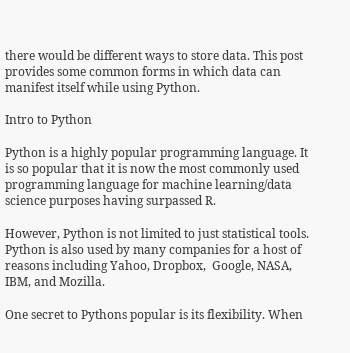there would be different ways to store data. This post provides some common forms in which data can manifest itself while using Python.

Intro to Python

Python is a highly popular programming language. It is so popular that it is now the most commonly used programming language for machine learning/data science purposes having surpassed R.

However, Python is not limited to just statistical tools. Python is also used by many companies for a host of reasons including Yahoo, Dropbox,  Google, NASA, IBM, and Mozilla.

One secret to Pythons popular is its flexibility. When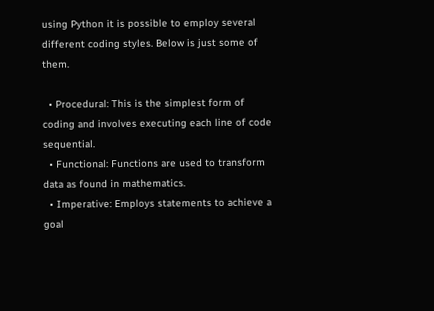using Python it is possible to employ several different coding styles. Below is just some of them.

  • Procedural: This is the simplest form of coding and involves executing each line of code sequential.
  • Functional: Functions are used to transform data as found in mathematics.
  • Imperative: Employs statements to achieve a goal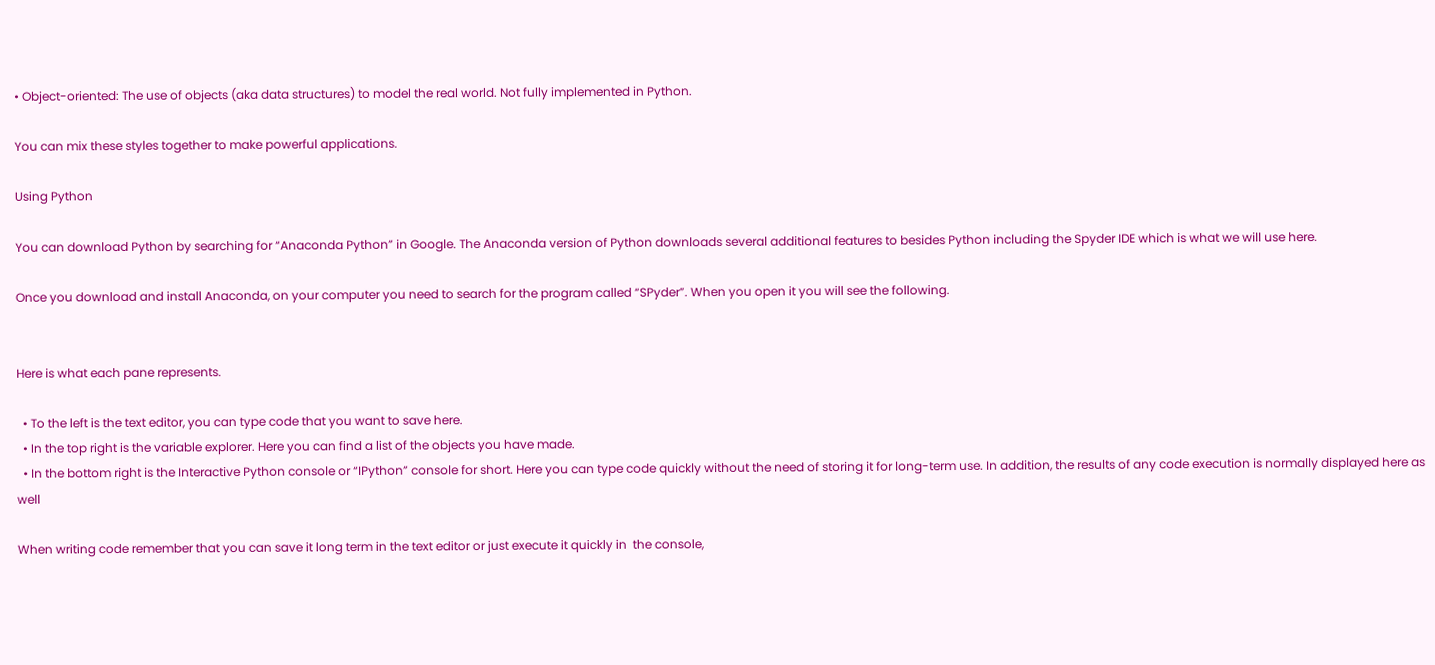• Object-oriented: The use of objects (aka data structures) to model the real world. Not fully implemented in Python.

You can mix these styles together to make powerful applications.

Using Python

You can download Python by searching for “Anaconda Python” in Google. The Anaconda version of Python downloads several additional features to besides Python including the Spyder IDE which is what we will use here.

Once you download and install Anaconda, on your computer you need to search for the program called “SPyder”. When you open it you will see the following.


Here is what each pane represents.

  • To the left is the text editor, you can type code that you want to save here.
  • In the top right is the variable explorer. Here you can find a list of the objects you have made.
  • In the bottom right is the Interactive Python console or “IPython” console for short. Here you can type code quickly without the need of storing it for long-term use. In addition, the results of any code execution is normally displayed here as well

When writing code remember that you can save it long term in the text editor or just execute it quickly in  the console,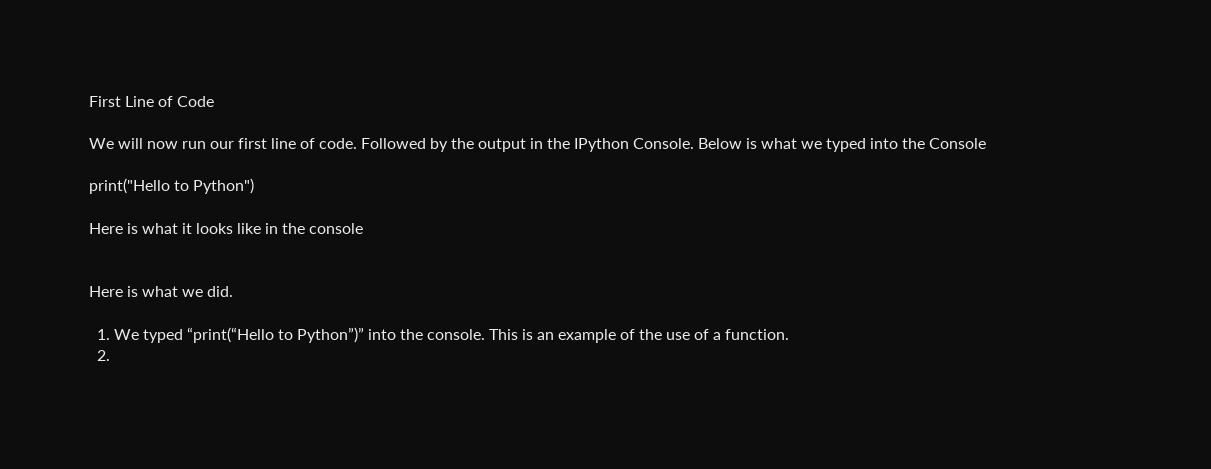First Line of Code

We will now run our first line of code. Followed by the output in the IPython Console. Below is what we typed into the Console

print("Hello to Python")

Here is what it looks like in the console


Here is what we did.

  1. We typed “print(“Hello to Python”)” into the console. This is an example of the use of a function.
  2.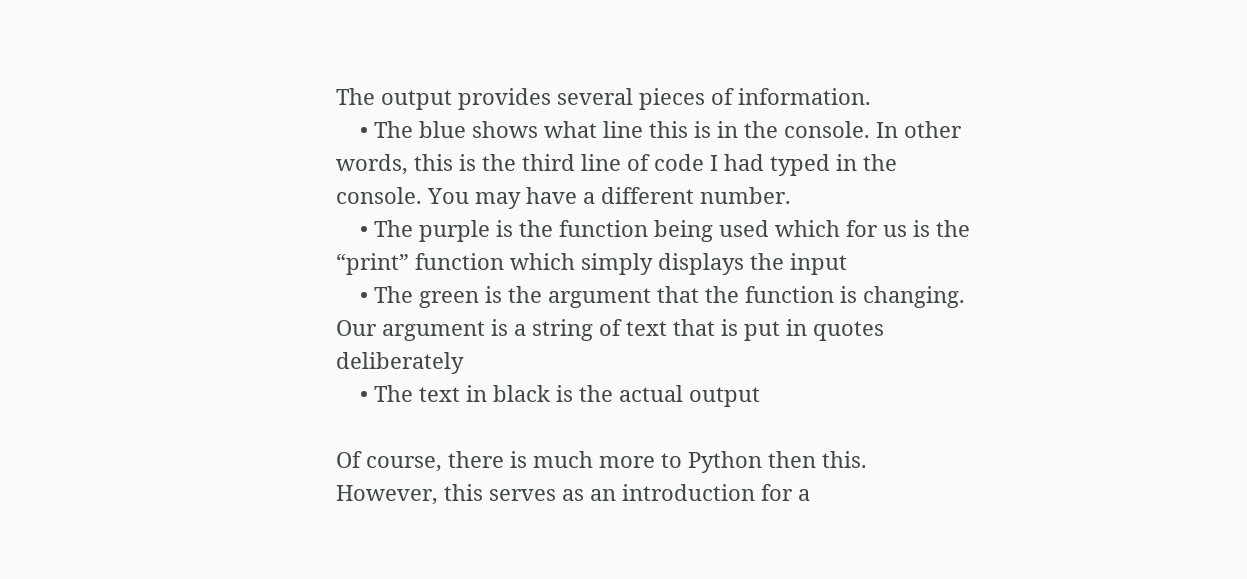The output provides several pieces of information.
    • The blue shows what line this is in the console. In other words, this is the third line of code I had typed in the console. You may have a different number.
    • The purple is the function being used which for us is the “print” function which simply displays the input
    • The green is the argument that the function is changing. Our argument is a string of text that is put in quotes deliberately
    • The text in black is the actual output

Of course, there is much more to Python then this. However, this serves as an introduction for a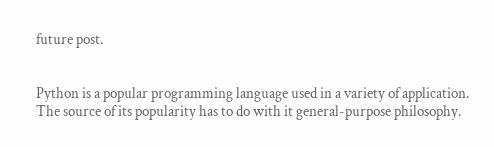future post.


Python is a popular programming language used in a variety of application. The source of its popularity has to do with it general-purpose philosophy.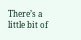There’s a little bit of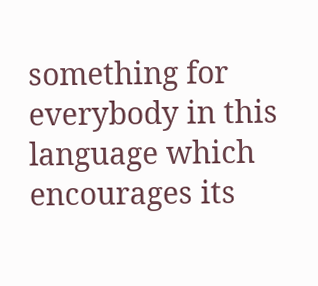something for everybody in this language which encourages its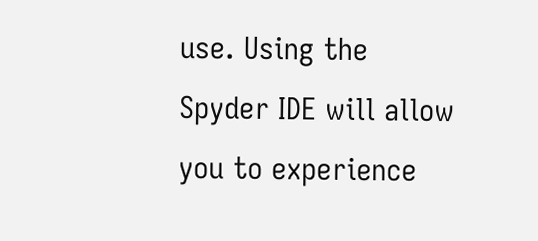use. Using the Spyder IDE will allow you to experience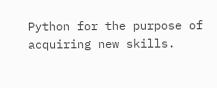Python for the purpose of acquiring new skills.